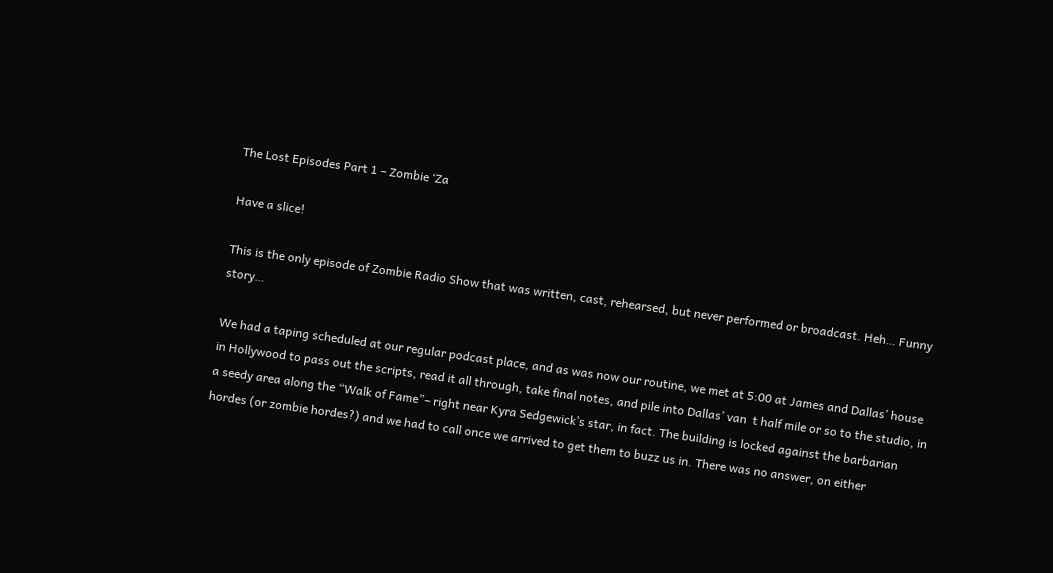The Lost Episodes Part 1 – Zombie ‘Za

Have a slice!

This is the only episode of Zombie Radio Show that was written, cast, rehearsed, but never performed or broadcast. Heh… Funny story…

We had a taping scheduled at our regular podcast place, and as was now our routine, we met at 5:00 at James and Dallas’ house in Hollywood to pass out the scripts, read it all through, take final notes, and pile into Dallas’ van  t half mile or so to the studio, in a seedy area along the “Walk of Fame”– right near Kyra Sedgewick’s star, in fact. The building is locked against the barbarian hordes (or zombie hordes?) and we had to call once we arrived to get them to buzz us in. There was no answer, on either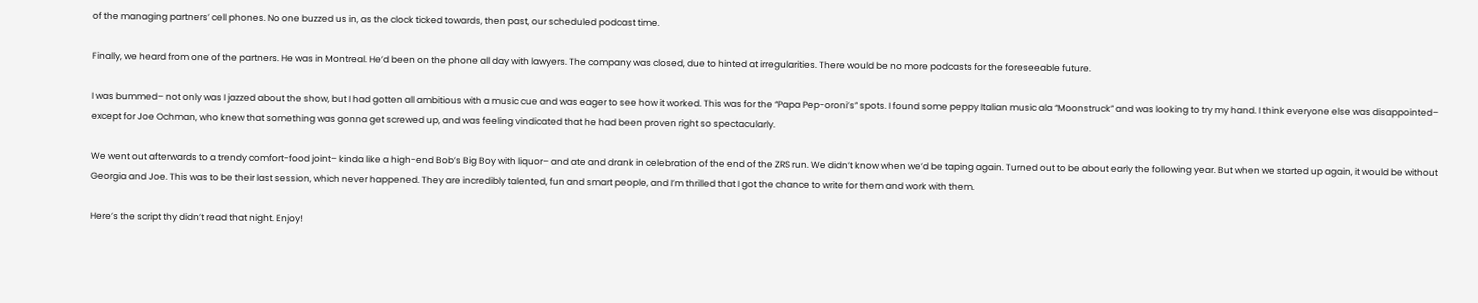of the managing partners’ cell phones. No one buzzed us in, as the clock ticked towards, then past, our scheduled podcast time.

Finally, we heard from one of the partners. He was in Montreal. He’d been on the phone all day with lawyers. The company was closed, due to hinted at irregularities. There would be no more podcasts for the foreseeable future.

I was bummed– not only was I jazzed about the show, but I had gotten all ambitious with a music cue and was eager to see how it worked. This was for the “Papa Pep-oroni’s” spots. I found some peppy Italian music ala “Moonstruck” and was looking to try my hand. I think everyone else was disappointed– except for Joe Ochman, who knew that something was gonna get screwed up, and was feeling vindicated that he had been proven right so spectacularly.

We went out afterwards to a trendy comfort-food joint– kinda like a high-end Bob’s Big Boy with liquor– and ate and drank in celebration of the end of the ZRS run. We didn’t know when we’d be taping again. Turned out to be about early the following year. But when we started up again, it would be without Georgia and Joe. This was to be their last session, which never happened. They are incredibly talented, fun and smart people, and I’m thrilled that I got the chance to write for them and work with them.

Here’s the script thy didn’t read that night. Enjoy!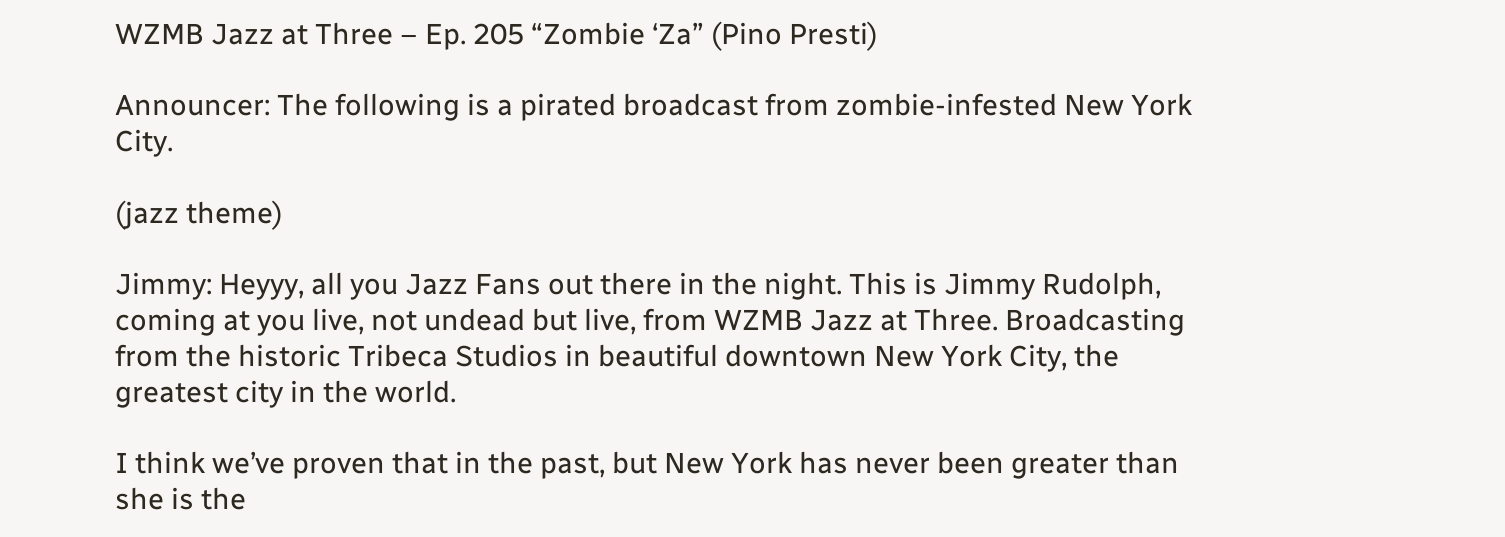WZMB Jazz at Three – Ep. 205 “Zombie ‘Za” (Pino Presti)

Announcer: The following is a pirated broadcast from zombie-infested New York City.

(jazz theme)

Jimmy: Heyyy, all you Jazz Fans out there in the night. This is Jimmy Rudolph, coming at you live, not undead but live, from WZMB Jazz at Three. Broadcasting from the historic Tribeca Studios in beautiful downtown New York City, the greatest city in the world.

I think we’ve proven that in the past, but New York has never been greater than she is the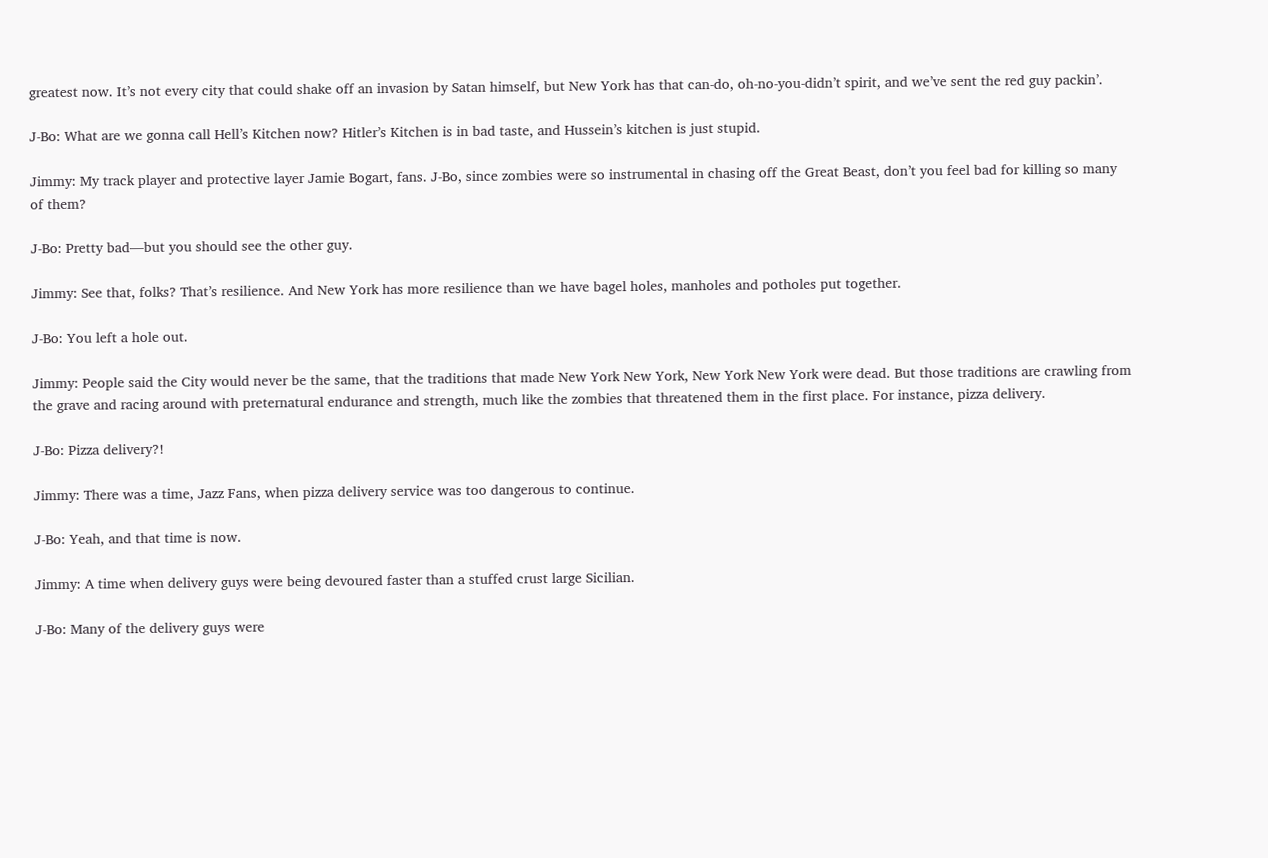greatest now. It’s not every city that could shake off an invasion by Satan himself, but New York has that can-do, oh-no-you-didn’t spirit, and we’ve sent the red guy packin’.

J-Bo: What are we gonna call Hell’s Kitchen now? Hitler’s Kitchen is in bad taste, and Hussein’s kitchen is just stupid.

Jimmy: My track player and protective layer Jamie Bogart, fans. J-Bo, since zombies were so instrumental in chasing off the Great Beast, don’t you feel bad for killing so many of them?

J-Bo: Pretty bad—but you should see the other guy.

Jimmy: See that, folks? That’s resilience. And New York has more resilience than we have bagel holes, manholes and potholes put together.

J-Bo: You left a hole out.

Jimmy: People said the City would never be the same, that the traditions that made New York New York, New York New York were dead. But those traditions are crawling from the grave and racing around with preternatural endurance and strength, much like the zombies that threatened them in the first place. For instance, pizza delivery.

J-Bo: Pizza delivery?!

Jimmy: There was a time, Jazz Fans, when pizza delivery service was too dangerous to continue.

J-Bo: Yeah, and that time is now.

Jimmy: A time when delivery guys were being devoured faster than a stuffed crust large Sicilian.

J-Bo: Many of the delivery guys were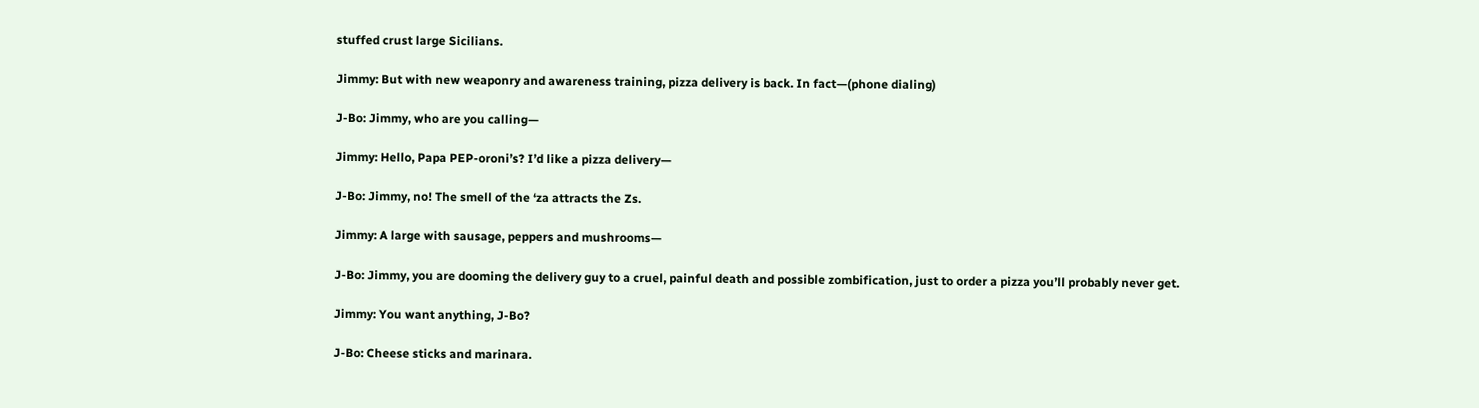stuffed crust large Sicilians.

Jimmy: But with new weaponry and awareness training, pizza delivery is back. In fact—(phone dialing)

J-Bo: Jimmy, who are you calling—

Jimmy: Hello, Papa PEP-oroni’s? I’d like a pizza delivery—

J-Bo: Jimmy, no! The smell of the ‘za attracts the Zs.

Jimmy: A large with sausage, peppers and mushrooms—

J-Bo: Jimmy, you are dooming the delivery guy to a cruel, painful death and possible zombification, just to order a pizza you’ll probably never get.

Jimmy: You want anything, J-Bo?

J-Bo: Cheese sticks and marinara.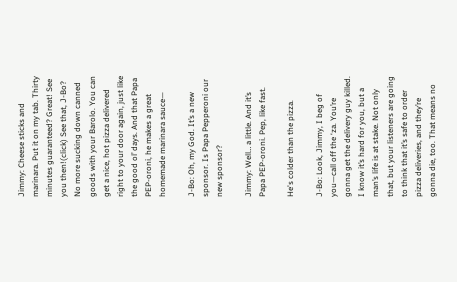Jimmy: Cheese sticks and marinara. Put it on my tab. Thirty minutes guaranteed? Great! See you then!(click) See that, J-Bo? No more sucking down canned goods with your Barolo. You can get a nice, hot pizza delivered right to your door again, just like the good ol’ days. And that Papa PEP-oroni, he makes a great homemade marinara sauce—

J-Bo: Oh, my God. It’s a new sponsor. Is Papa Pepperoni our new sponsor?

Jimmy: Well… a little. And it’s Papa PEP-oroni. Pep, like fast.

He's colder than the pizza.

J-Bo: Look, Jimmy, I beg of you—call off the ‘za. You’re gonna get the delivery guy killed. I know it’s hard for you, but a man’s life is at stake. Not only that, but your listeners are going to think that it’s safe to order pizza deliveries, and they’re gonna die, too. That means no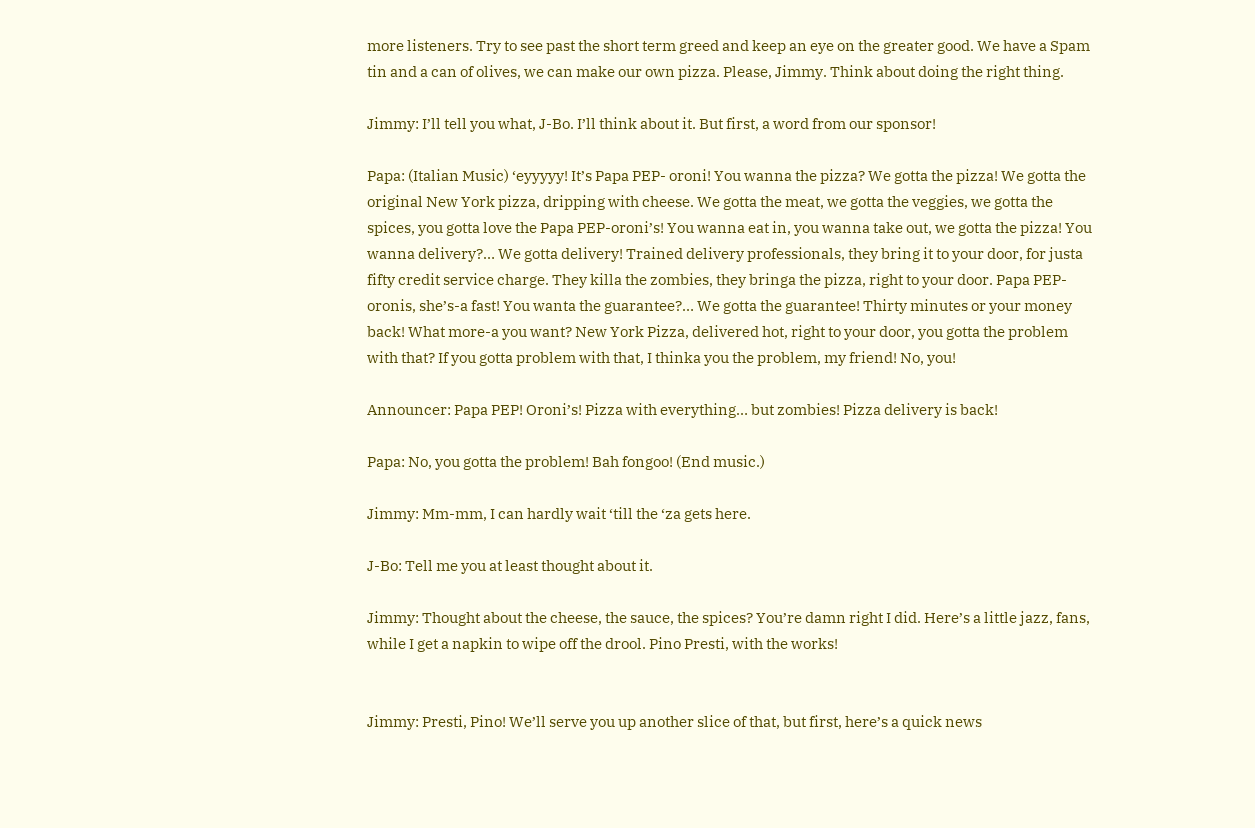more listeners. Try to see past the short term greed and keep an eye on the greater good. We have a Spam tin and a can of olives, we can make our own pizza. Please, Jimmy. Think about doing the right thing.

Jimmy: I’ll tell you what, J-Bo. I’ll think about it. But first, a word from our sponsor!

Papa: (Italian Music) ‘eyyyyy! It’s Papa PEP- oroni! You wanna the pizza? We gotta the pizza! We gotta the original New York pizza, dripping with cheese. We gotta the meat, we gotta the veggies, we gotta the spices, you gotta love the Papa PEP-oroni’s! You wanna eat in, you wanna take out, we gotta the pizza! You wanna delivery?… We gotta delivery! Trained delivery professionals, they bring it to your door, for justa fifty credit service charge. They killa the zombies, they bringa the pizza, right to your door. Papa PEP-oronis, she’s-a fast! You wanta the guarantee?… We gotta the guarantee! Thirty minutes or your money back! What more-a you want? New York Pizza, delivered hot, right to your door, you gotta the problem with that? If you gotta problem with that, I thinka you the problem, my friend! No, you!

Announcer: Papa PEP! Oroni’s! Pizza with everything… but zombies! Pizza delivery is back!

Papa: No, you gotta the problem! Bah fongoo! (End music.)

Jimmy: Mm-mm, I can hardly wait ‘till the ‘za gets here.

J-Bo: Tell me you at least thought about it.

Jimmy: Thought about the cheese, the sauce, the spices? You’re damn right I did. Here’s a little jazz, fans, while I get a napkin to wipe off the drool. Pino Presti, with the works!


Jimmy: Presti, Pino! We’ll serve you up another slice of that, but first, here’s a quick news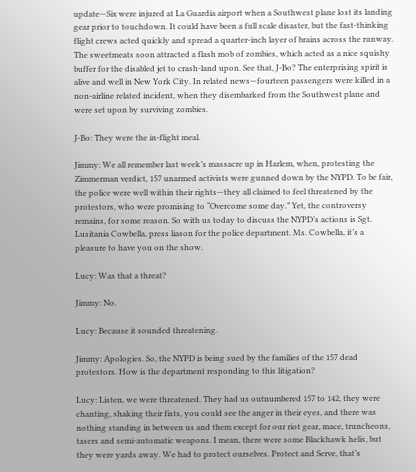update—Six were injured at La Guardia airport when a Southwest plane lost its landing gear prior to touchdown. It could have been a full scale disaster, but the fast-thinking flight crews acted quickly and spread a quarter-inch layer of brains across the runway. The sweetmeats soon attracted a flash mob of zombies, which acted as a nice squishy buffer for the disabled jet to crash-land upon. See that, J-Bo? The enterprising spirit is alive and well in New York City. In related news—fourteen passengers were killed in a non-airline related incident, when they disembarked from the Southwest plane and were set upon by surviving zombies.

J-Bo: They were the in-flight meal.

Jimmy: We all remember last week’s massacre up in Harlem, when, protesting the Zimmerman verdict, 157 unarmed activists were gunned down by the NYPD. To be fair, the police were well within their rights—they all claimed to feel threatened by the protestors, who were promising to “Overcome some day.” Yet, the controversy remains, for some reason. So with us today to discuss the NYPD’s actions is Sgt. Lusitania Cowbella, press liason for the police department. Ms. Cowbella, it’s a pleasure to have you on the show.

Lucy: Was that a threat?

Jimmy: No.

Lucy: Because it sounded threatening.

Jimmy: Apologies. So, the NYPD is being sued by the families of the 157 dead protestors. How is the department responding to this litigation?

Lucy: Listen, we were threatened. They had us outnumbered 157 to 142, they were chanting, shaking their fists, you could see the anger in their eyes, and there was nothing standing in between us and them except for our riot gear, mace, truncheons, tasers and semi-automatic weapons. I mean, there were some Blackhawk helis, but they were yards away. We had to protect ourselves. Protect and Serve, that’s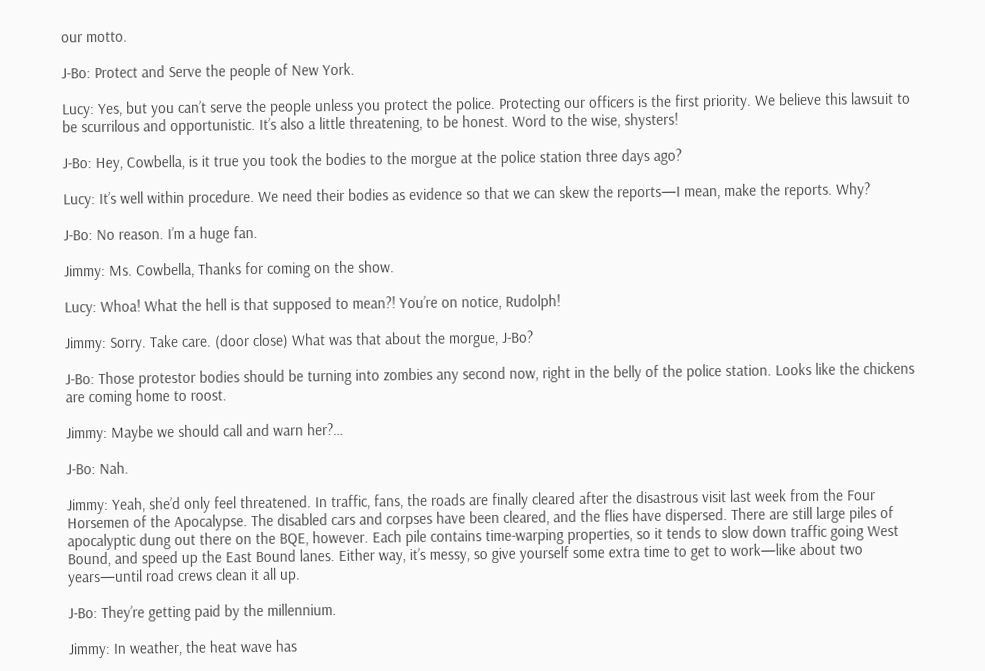our motto.

J-Bo: Protect and Serve the people of New York.

Lucy: Yes, but you can’t serve the people unless you protect the police. Protecting our officers is the first priority. We believe this lawsuit to be scurrilous and opportunistic. It’s also a little threatening, to be honest. Word to the wise, shysters!

J-Bo: Hey, Cowbella, is it true you took the bodies to the morgue at the police station three days ago?

Lucy: It’s well within procedure. We need their bodies as evidence so that we can skew the reports—I mean, make the reports. Why?

J-Bo: No reason. I’m a huge fan.

Jimmy: Ms. Cowbella, Thanks for coming on the show.

Lucy: Whoa! What the hell is that supposed to mean?! You’re on notice, Rudolph!

Jimmy: Sorry. Take care. (door close) What was that about the morgue, J-Bo?

J-Bo: Those protestor bodies should be turning into zombies any second now, right in the belly of the police station. Looks like the chickens are coming home to roost.

Jimmy: Maybe we should call and warn her?…

J-Bo: Nah.

Jimmy: Yeah, she’d only feel threatened. In traffic, fans, the roads are finally cleared after the disastrous visit last week from the Four Horsemen of the Apocalypse. The disabled cars and corpses have been cleared, and the flies have dispersed. There are still large piles of apocalyptic dung out there on the BQE, however. Each pile contains time-warping properties, so it tends to slow down traffic going West Bound, and speed up the East Bound lanes. Either way, it’s messy, so give yourself some extra time to get to work—like about two years—until road crews clean it all up.

J-Bo: They’re getting paid by the millennium.

Jimmy: In weather, the heat wave has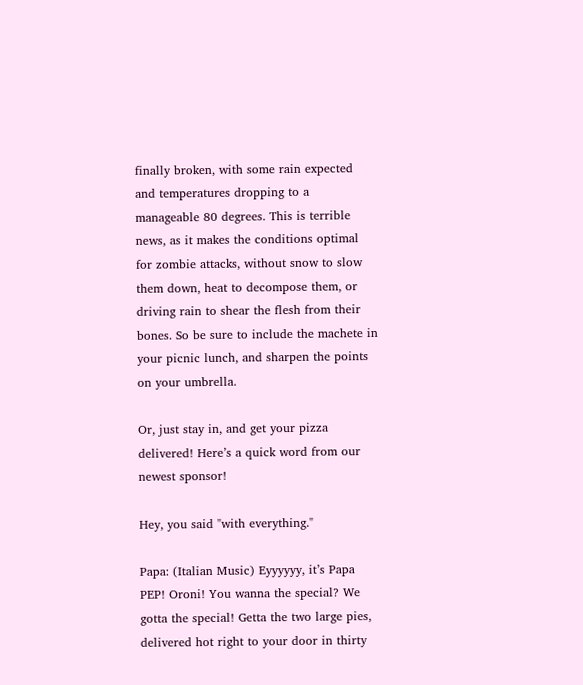finally broken, with some rain expected and temperatures dropping to a manageable 80 degrees. This is terrible news, as it makes the conditions optimal for zombie attacks, without snow to slow them down, heat to decompose them, or driving rain to shear the flesh from their bones. So be sure to include the machete in your picnic lunch, and sharpen the points on your umbrella.

Or, just stay in, and get your pizza delivered! Here’s a quick word from our newest sponsor!

Hey, you said "with everything."

Papa: (Italian Music) Eyyyyyy, it’s Papa PEP! Oroni! You wanna the special? We gotta the special! Getta the two large pies, delivered hot right to your door in thirty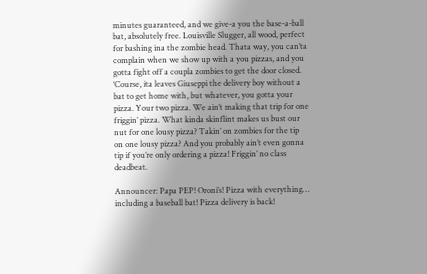minutes guaranteed, and we give-a you the base-a-ball bat, absolutely free. Louisville Slugger, all wood, perfect for bashing ina the zombie head. Thata way, you can’ta complain when we show up with a you pizzas, and you gotta fight off a coupla zombies to get the door closed. ‘Course, ita leaves Giuseppi the delivery boy without a bat to get home with, but whatever, you gotta your pizza. Your two pizza. We ain’t making that trip for one friggin’ pizza. What kinda skinflint makes us bust our nut for one lousy pizza? Takin’ on zombies for the tip on one lousy pizza? And you probably ain’t even gonna tip if you’re only ordering a pizza! Friggin’ no class deadbeat.

Announcer: Papa PEP! Oroni’s! Pizza with everything… including a baseball bat! Pizza delivery is back!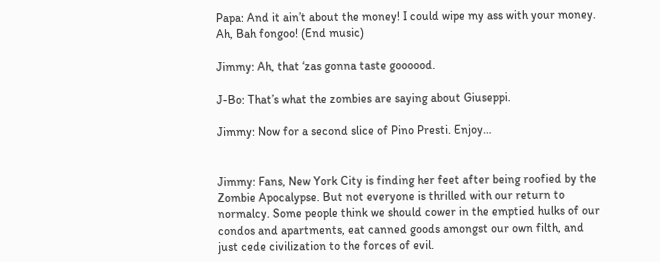Papa: And it ain’t about the money! I could wipe my ass with your money. Ah, Bah fongoo! (End music)

Jimmy: Ah, that ‘zas gonna taste goooood.

J-Bo: That’s what the zombies are saying about Giuseppi.

Jimmy: Now for a second slice of Pino Presti. Enjoy…


Jimmy: Fans, New York City is finding her feet after being roofied by the Zombie Apocalypse. But not everyone is thrilled with our return to normalcy. Some people think we should cower in the emptied hulks of our condos and apartments, eat canned goods amongst our own filth, and just cede civilization to the forces of evil.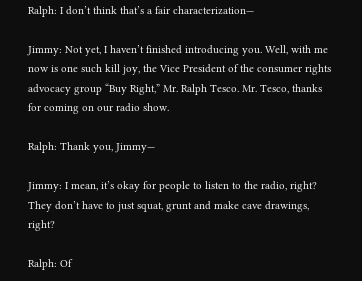Ralph: I don’t think that’s a fair characterization—

Jimmy: Not yet, I haven’t finished introducing you. Well, with me now is one such kill joy, the Vice President of the consumer rights advocacy group “Buy Right,” Mr. Ralph Tesco. Mr. Tesco, thanks for coming on our radio show.

Ralph: Thank you, Jimmy—

Jimmy: I mean, it’s okay for people to listen to the radio, right? They don’t have to just squat, grunt and make cave drawings, right?

Ralph: Of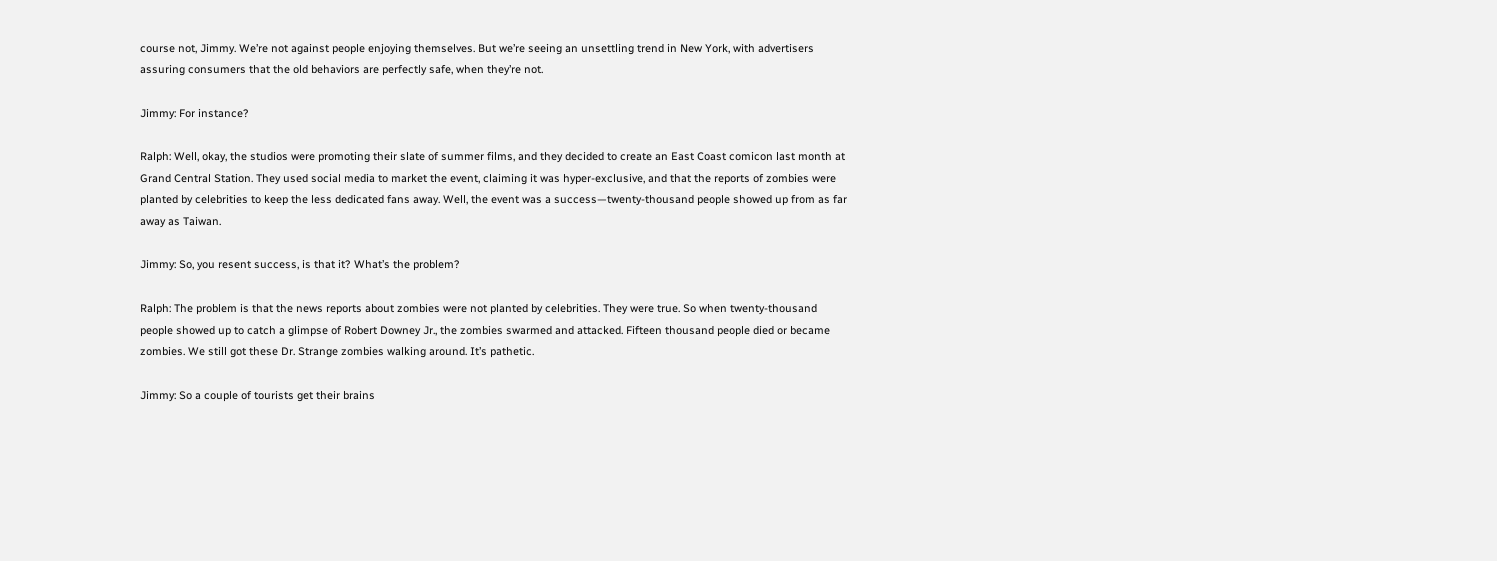course not, Jimmy. We’re not against people enjoying themselves. But we’re seeing an unsettling trend in New York, with advertisers assuring consumers that the old behaviors are perfectly safe, when they’re not.

Jimmy: For instance?

Ralph: Well, okay, the studios were promoting their slate of summer films, and they decided to create an East Coast comicon last month at Grand Central Station. They used social media to market the event, claiming it was hyper-exclusive, and that the reports of zombies were planted by celebrities to keep the less dedicated fans away. Well, the event was a success—twenty-thousand people showed up from as far away as Taiwan.

Jimmy: So, you resent success, is that it? What’s the problem?

Ralph: The problem is that the news reports about zombies were not planted by celebrities. They were true. So when twenty-thousand people showed up to catch a glimpse of Robert Downey Jr., the zombies swarmed and attacked. Fifteen thousand people died or became zombies. We still got these Dr. Strange zombies walking around. It’s pathetic.

Jimmy: So a couple of tourists get their brains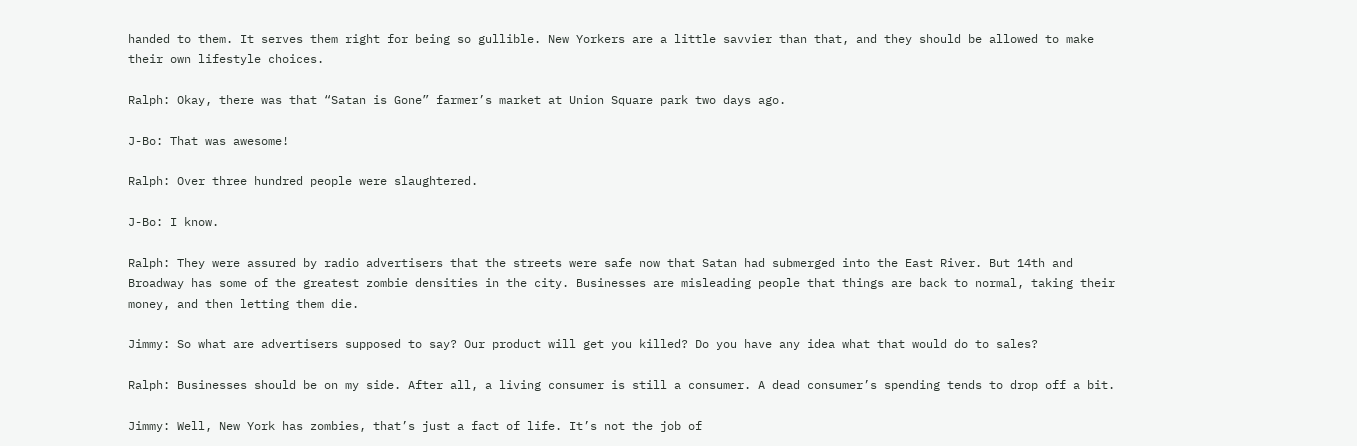handed to them. It serves them right for being so gullible. New Yorkers are a little savvier than that, and they should be allowed to make their own lifestyle choices.

Ralph: Okay, there was that “Satan is Gone” farmer’s market at Union Square park two days ago.

J-Bo: That was awesome!

Ralph: Over three hundred people were slaughtered.

J-Bo: I know.

Ralph: They were assured by radio advertisers that the streets were safe now that Satan had submerged into the East River. But 14th and Broadway has some of the greatest zombie densities in the city. Businesses are misleading people that things are back to normal, taking their money, and then letting them die.

Jimmy: So what are advertisers supposed to say? Our product will get you killed? Do you have any idea what that would do to sales?

Ralph: Businesses should be on my side. After all, a living consumer is still a consumer. A dead consumer’s spending tends to drop off a bit.

Jimmy: Well, New York has zombies, that’s just a fact of life. It’s not the job of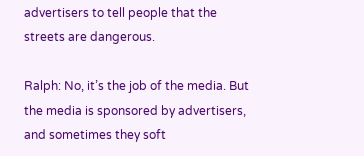advertisers to tell people that the streets are dangerous.

Ralph: No, it’s the job of the media. But the media is sponsored by advertisers, and sometimes they soft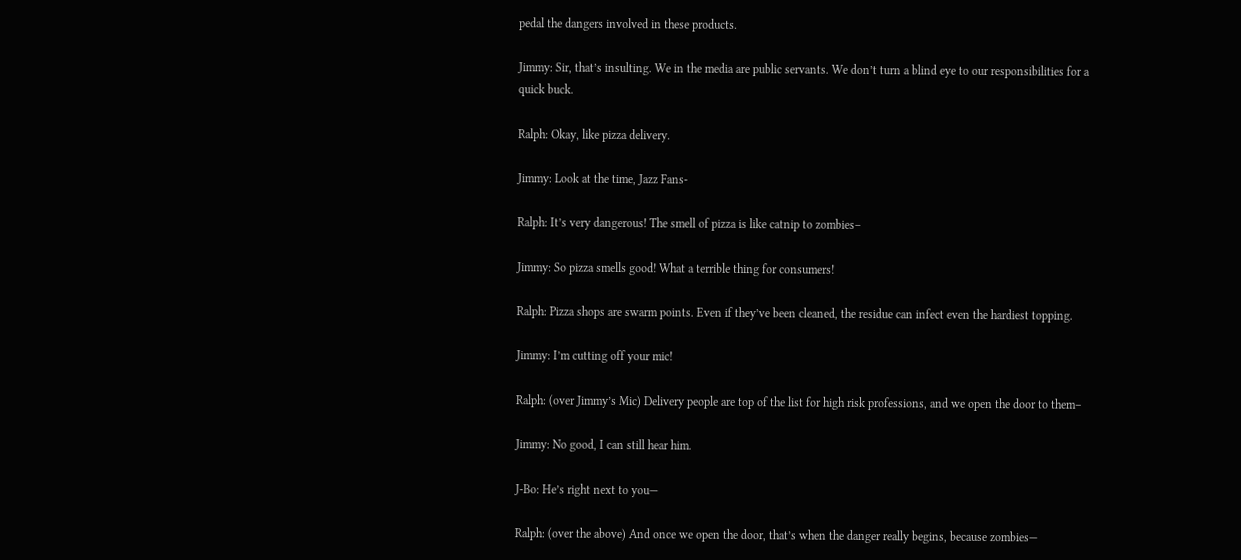pedal the dangers involved in these products.

Jimmy: Sir, that’s insulting. We in the media are public servants. We don’t turn a blind eye to our responsibilities for a quick buck.

Ralph: Okay, like pizza delivery.

Jimmy: Look at the time, Jazz Fans-

Ralph: It’s very dangerous! The smell of pizza is like catnip to zombies–

Jimmy: So pizza smells good! What a terrible thing for consumers!

Ralph: Pizza shops are swarm points. Even if they’ve been cleaned, the residue can infect even the hardiest topping.

Jimmy: I’m cutting off your mic!

Ralph: (over Jimmy’s Mic) Delivery people are top of the list for high risk professions, and we open the door to them–

Jimmy: No good, I can still hear him.

J-Bo: He’s right next to you—

Ralph: (over the above) And once we open the door, that’s when the danger really begins, because zombies—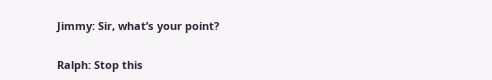Jimmy: Sir, what’s your point?

Ralph: Stop this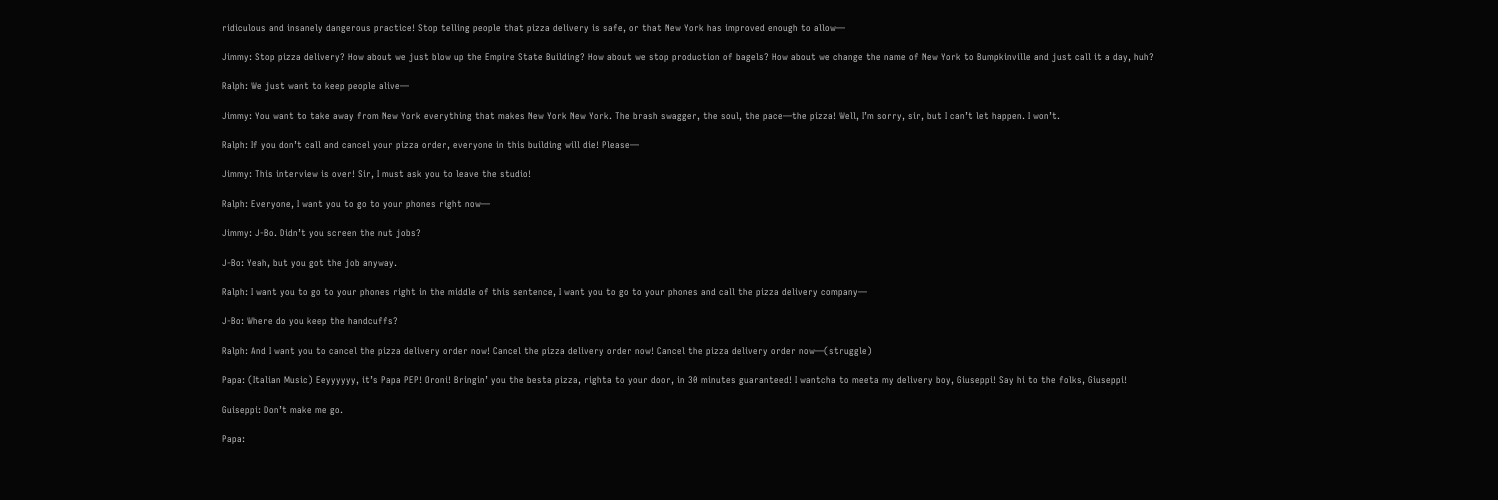ridiculous and insanely dangerous practice! Stop telling people that pizza delivery is safe, or that New York has improved enough to allow—

Jimmy: Stop pizza delivery? How about we just blow up the Empire State Building? How about we stop production of bagels? How about we change the name of New York to Bumpkinville and just call it a day, huh?

Ralph: We just want to keep people alive—

Jimmy: You want to take away from New York everything that makes New York New York. The brash swagger, the soul, the pace—the pizza! Well, I’m sorry, sir, but I can’t let happen. I won’t.

Ralph: If you don’t call and cancel your pizza order, everyone in this building will die! Please—

Jimmy: This interview is over! Sir, I must ask you to leave the studio!

Ralph: Everyone, I want you to go to your phones right now—

Jimmy: J-Bo. Didn’t you screen the nut jobs?

J-Bo: Yeah, but you got the job anyway.

Ralph: I want you to go to your phones right in the middle of this sentence, I want you to go to your phones and call the pizza delivery company—

J-Bo: Where do you keep the handcuffs?

Ralph: And I want you to cancel the pizza delivery order now! Cancel the pizza delivery order now! Cancel the pizza delivery order now—(struggle)

Papa: (Italian Music) Eeyyyyyy, it’s Papa PEP! Oroni! Bringin’ you the besta pizza, righta to your door, in 30 minutes guaranteed! I wantcha to meeta my delivery boy, Giuseppi! Say hi to the folks, Giuseppi!

Guiseppi: Don’t make me go.

Papa: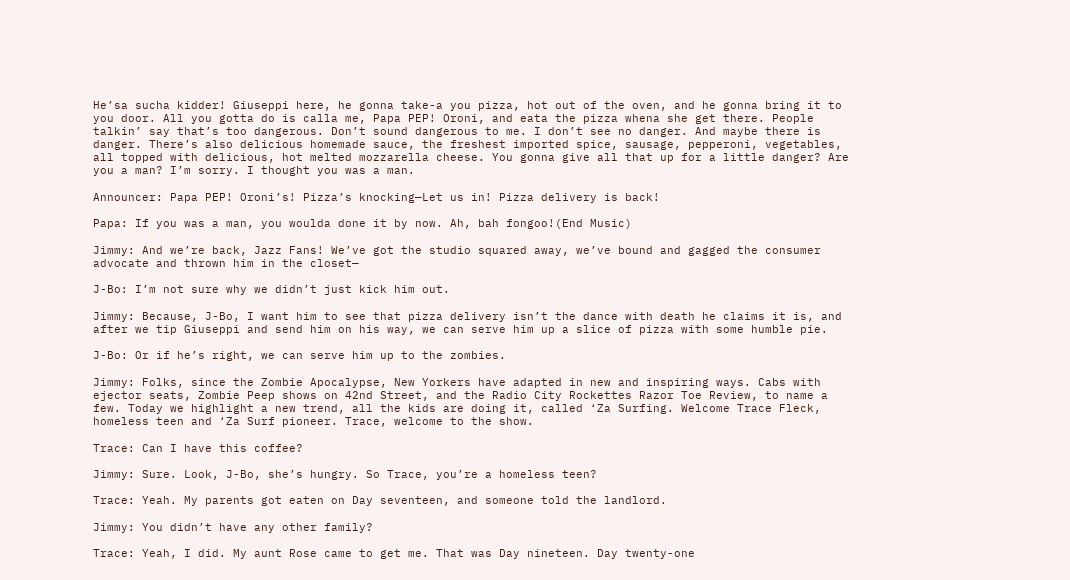He’sa sucha kidder! Giuseppi here, he gonna take-a you pizza, hot out of the oven, and he gonna bring it to you door. All you gotta do is calla me, Papa PEP! Oroni, and eata the pizza whena she get there. People talkin’ say that’s too dangerous. Don’t sound dangerous to me. I don’t see no danger. And maybe there is danger. There’s also delicious homemade sauce, the freshest imported spice, sausage, pepperoni, vegetables, all topped with delicious, hot melted mozzarella cheese. You gonna give all that up for a little danger? Are you a man? I’m sorry. I thought you was a man.

Announcer: Papa PEP! Oroni’s! Pizza’s knocking—Let us in! Pizza delivery is back!

Papa: If you was a man, you woulda done it by now. Ah, bah fongoo!(End Music)

Jimmy: And we’re back, Jazz Fans! We’ve got the studio squared away, we’ve bound and gagged the consumer advocate and thrown him in the closet—

J-Bo: I’m not sure why we didn’t just kick him out.

Jimmy: Because, J-Bo, I want him to see that pizza delivery isn’t the dance with death he claims it is, and after we tip Giuseppi and send him on his way, we can serve him up a slice of pizza with some humble pie.

J-Bo: Or if he’s right, we can serve him up to the zombies.

Jimmy: Folks, since the Zombie Apocalypse, New Yorkers have adapted in new and inspiring ways. Cabs with ejector seats, Zombie Peep shows on 42nd Street, and the Radio City Rockettes Razor Toe Review, to name a few. Today we highlight a new trend, all the kids are doing it, called ‘Za Surfing. Welcome Trace Fleck, homeless teen and ‘Za Surf pioneer. Trace, welcome to the show.

Trace: Can I have this coffee?

Jimmy: Sure. Look, J-Bo, she’s hungry. So Trace, you’re a homeless teen?

Trace: Yeah. My parents got eaten on Day seventeen, and someone told the landlord.

Jimmy: You didn’t have any other family?

Trace: Yeah, I did. My aunt Rose came to get me. That was Day nineteen. Day twenty-one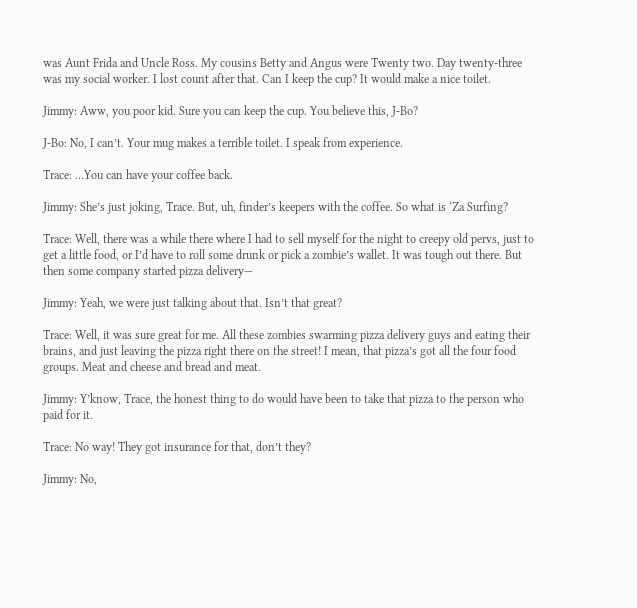was Aunt Frida and Uncle Ross. My cousins Betty and Angus were Twenty two. Day twenty-three was my social worker. I lost count after that. Can I keep the cup? It would make a nice toilet.

Jimmy: Aww, you poor kid. Sure you can keep the cup. You believe this, J-Bo?

J-Bo: No, I can’t. Your mug makes a terrible toilet. I speak from experience.

Trace: …You can have your coffee back.

Jimmy: She’s just joking, Trace. But, uh, finder’s keepers with the coffee. So what is ‘Za Surfing?

Trace: Well, there was a while there where I had to sell myself for the night to creepy old pervs, just to get a little food, or I’d have to roll some drunk or pick a zombie’s wallet. It was tough out there. But then some company started pizza delivery—

Jimmy: Yeah, we were just talking about that. Isn’t that great?

Trace: Well, it was sure great for me. All these zombies swarming pizza delivery guys and eating their brains, and just leaving the pizza right there on the street! I mean, that pizza’s got all the four food groups. Meat and cheese and bread and meat.

Jimmy: Y’know, Trace, the honest thing to do would have been to take that pizza to the person who paid for it.

Trace: No way! They got insurance for that, don’t they?

Jimmy: No,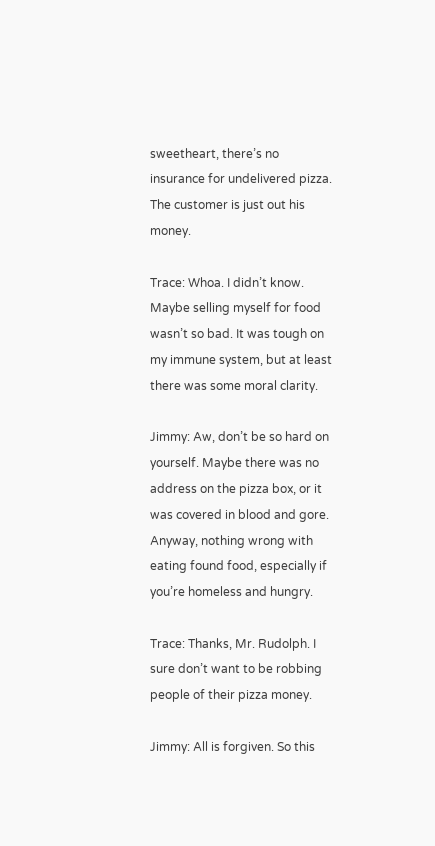sweetheart, there’s no insurance for undelivered pizza. The customer is just out his money.

Trace: Whoa. I didn’t know. Maybe selling myself for food wasn’t so bad. It was tough on my immune system, but at least there was some moral clarity.

Jimmy: Aw, don’t be so hard on yourself. Maybe there was no address on the pizza box, or it was covered in blood and gore. Anyway, nothing wrong with eating found food, especially if you’re homeless and hungry.

Trace: Thanks, Mr. Rudolph. I sure don’t want to be robbing people of their pizza money.

Jimmy: All is forgiven. So this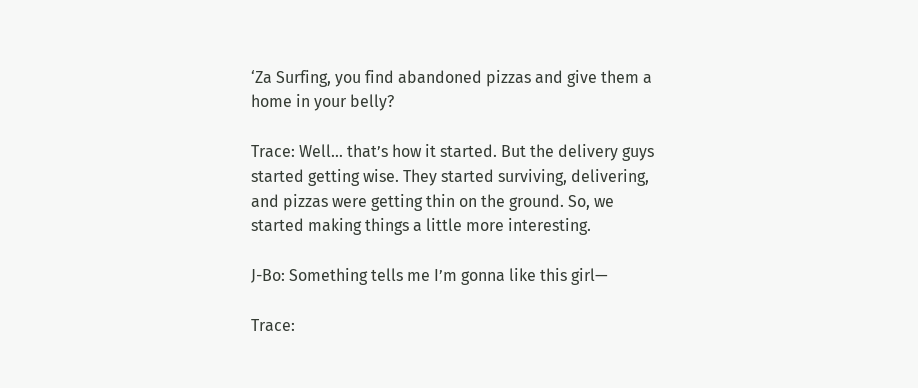‘Za Surfing, you find abandoned pizzas and give them a home in your belly?

Trace: Well… that’s how it started. But the delivery guys started getting wise. They started surviving, delivering, and pizzas were getting thin on the ground. So, we started making things a little more interesting.

J-Bo: Something tells me I’m gonna like this girl—

Trace: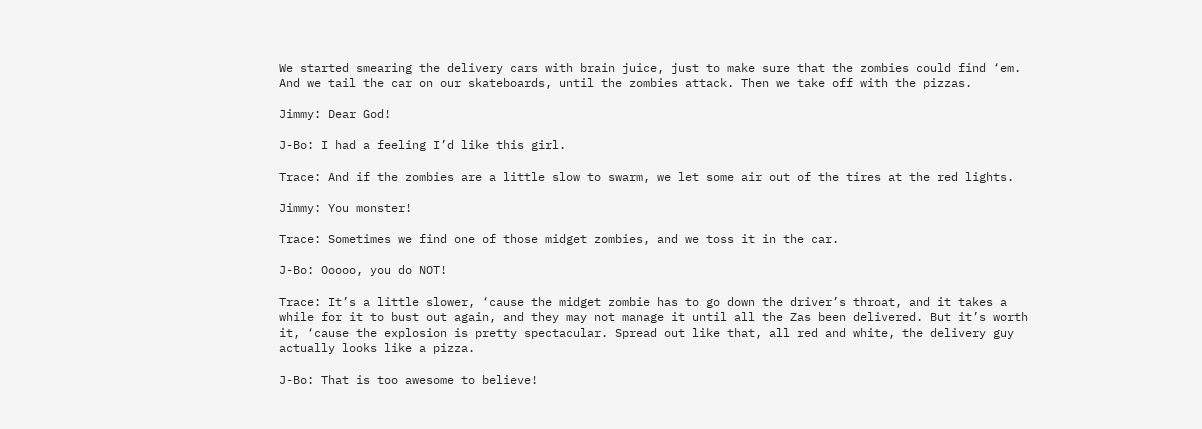We started smearing the delivery cars with brain juice, just to make sure that the zombies could find ‘em. And we tail the car on our skateboards, until the zombies attack. Then we take off with the pizzas.

Jimmy: Dear God!

J-Bo: I had a feeling I’d like this girl.

Trace: And if the zombies are a little slow to swarm, we let some air out of the tires at the red lights.

Jimmy: You monster!

Trace: Sometimes we find one of those midget zombies, and we toss it in the car.

J-Bo: Ooooo, you do NOT!

Trace: It’s a little slower, ‘cause the midget zombie has to go down the driver’s throat, and it takes a while for it to bust out again, and they may not manage it until all the Zas been delivered. But it’s worth it, ‘cause the explosion is pretty spectacular. Spread out like that, all red and white, the delivery guy actually looks like a pizza.

J-Bo: That is too awesome to believe!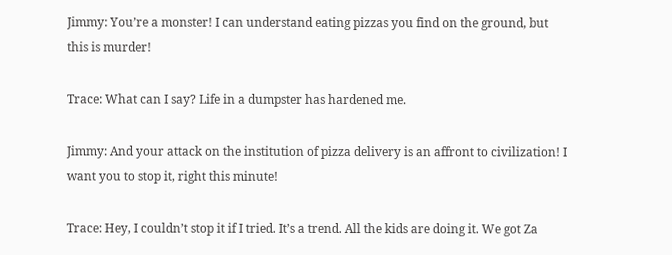Jimmy: You’re a monster! I can understand eating pizzas you find on the ground, but this is murder!

Trace: What can I say? Life in a dumpster has hardened me.

Jimmy: And your attack on the institution of pizza delivery is an affront to civilization! I want you to stop it, right this minute!

Trace: Hey, I couldn’t stop it if I tried. It’s a trend. All the kids are doing it. We got Za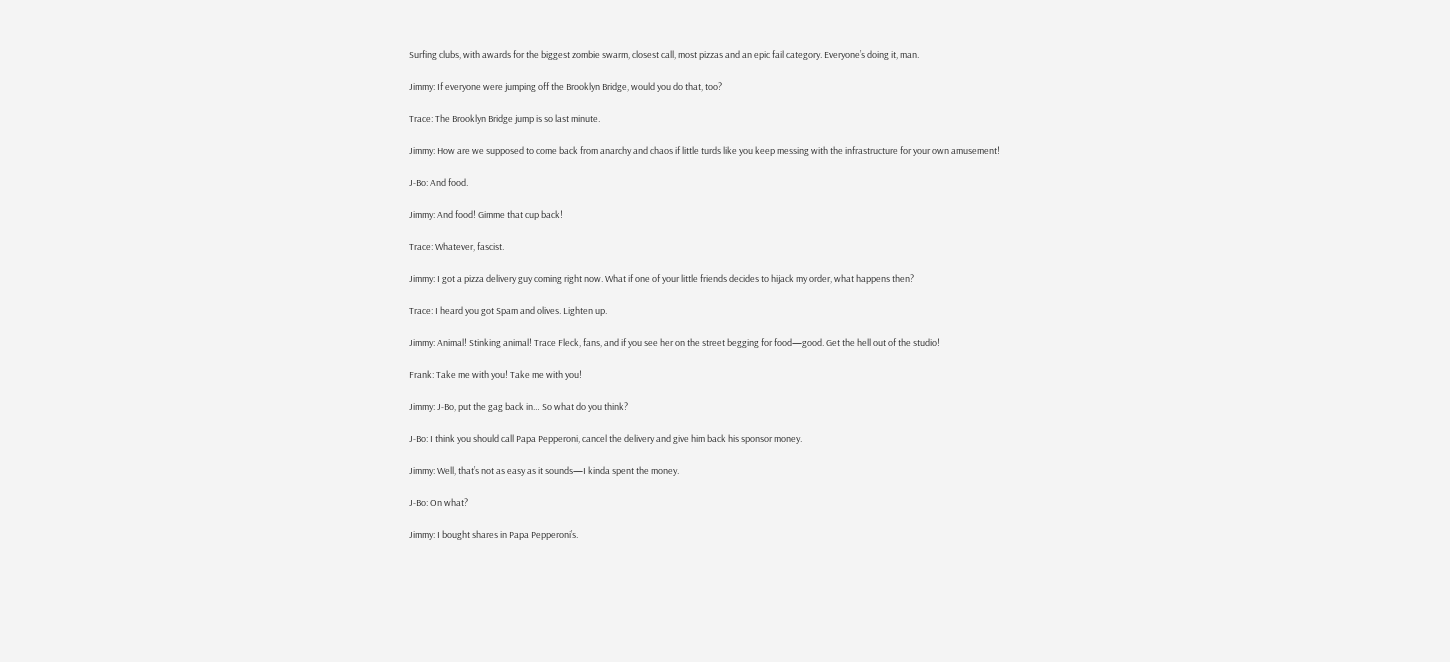Surfing clubs, with awards for the biggest zombie swarm, closest call, most pizzas and an epic fail category. Everyone’s doing it, man.

Jimmy: If everyone were jumping off the Brooklyn Bridge, would you do that, too?

Trace: The Brooklyn Bridge jump is so last minute.

Jimmy: How are we supposed to come back from anarchy and chaos if little turds like you keep messing with the infrastructure for your own amusement!

J-Bo: And food.

Jimmy: And food! Gimme that cup back!

Trace: Whatever, fascist.

Jimmy: I got a pizza delivery guy coming right now. What if one of your little friends decides to hijack my order, what happens then?

Trace: I heard you got Spam and olives. Lighten up.

Jimmy: Animal! Stinking animal! Trace Fleck, fans, and if you see her on the street begging for food—good. Get the hell out of the studio!

Frank: Take me with you! Take me with you!

Jimmy: J-Bo, put the gag back in… So what do you think?

J-Bo: I think you should call Papa Pepperoni, cancel the delivery and give him back his sponsor money.

Jimmy: Well, that’s not as easy as it sounds—I kinda spent the money.

J-Bo: On what?

Jimmy: I bought shares in Papa Pepperoni’s.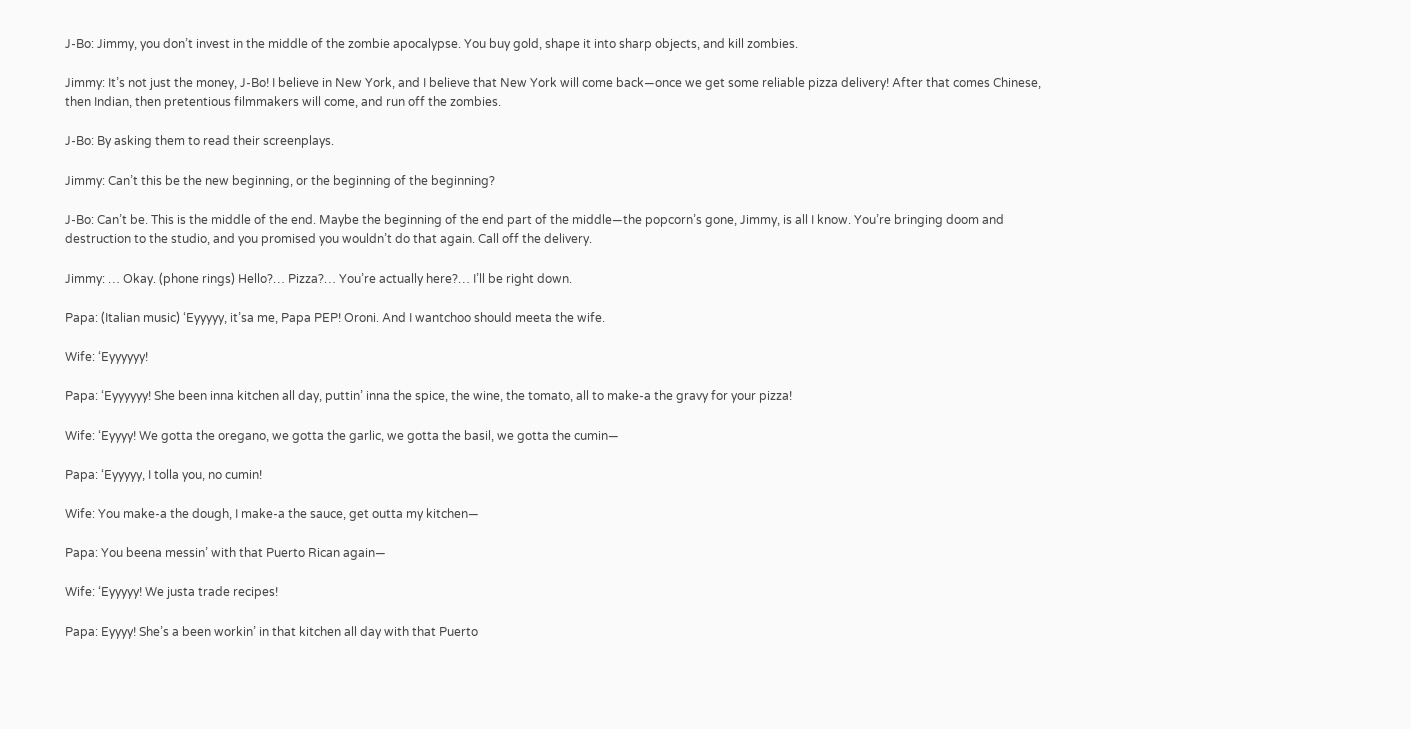J-Bo: Jimmy, you don’t invest in the middle of the zombie apocalypse. You buy gold, shape it into sharp objects, and kill zombies.

Jimmy: It’s not just the money, J-Bo! I believe in New York, and I believe that New York will come back—once we get some reliable pizza delivery! After that comes Chinese, then Indian, then pretentious filmmakers will come, and run off the zombies.

J-Bo: By asking them to read their screenplays.

Jimmy: Can’t this be the new beginning, or the beginning of the beginning?

J-Bo: Can’t be. This is the middle of the end. Maybe the beginning of the end part of the middle—the popcorn’s gone, Jimmy, is all I know. You’re bringing doom and destruction to the studio, and you promised you wouldn’t do that again. Call off the delivery.

Jimmy: … Okay. (phone rings) Hello?… Pizza?… You’re actually here?… I’ll be right down.

Papa: (Italian music) ‘Eyyyyy, it’sa me, Papa PEP! Oroni. And I wantchoo should meeta the wife.

Wife: ‘Eyyyyyy!

Papa: ‘Eyyyyyy! She been inna kitchen all day, puttin’ inna the spice, the wine, the tomato, all to make-a the gravy for your pizza!

Wife: ‘Eyyyy! We gotta the oregano, we gotta the garlic, we gotta the basil, we gotta the cumin—

Papa: ‘Eyyyyy, I tolla you, no cumin!

Wife: You make-a the dough, I make-a the sauce, get outta my kitchen—

Papa: You beena messin’ with that Puerto Rican again—

Wife: ‘Eyyyyy! We justa trade recipes!

Papa: Eyyyy! She’s a been workin’ in that kitchen all day with that Puerto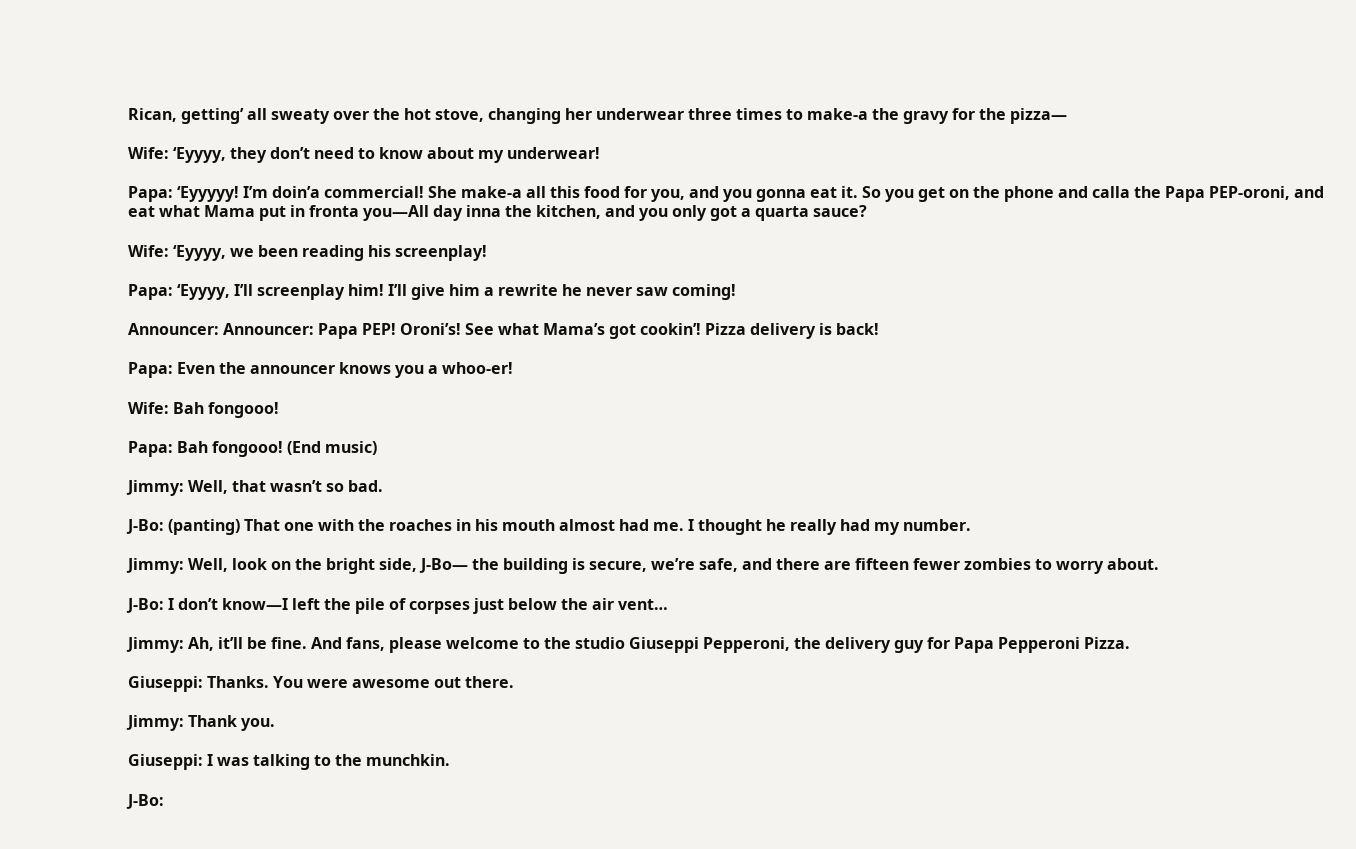Rican, getting’ all sweaty over the hot stove, changing her underwear three times to make-a the gravy for the pizza—

Wife: ‘Eyyyy, they don’t need to know about my underwear!

Papa: ‘Eyyyyy! I’m doin’a commercial! She make-a all this food for you, and you gonna eat it. So you get on the phone and calla the Papa PEP-oroni, and eat what Mama put in fronta you—All day inna the kitchen, and you only got a quarta sauce?

Wife: ‘Eyyyy, we been reading his screenplay!

Papa: ‘Eyyyy, I’ll screenplay him! I’ll give him a rewrite he never saw coming!

Announcer: Announcer: Papa PEP! Oroni’s! See what Mama’s got cookin’! Pizza delivery is back!

Papa: Even the announcer knows you a whoo-er!

Wife: Bah fongooo!

Papa: Bah fongooo! (End music)

Jimmy: Well, that wasn’t so bad.

J-Bo: (panting) That one with the roaches in his mouth almost had me. I thought he really had my number.

Jimmy: Well, look on the bright side, J-Bo— the building is secure, we’re safe, and there are fifteen fewer zombies to worry about.

J-Bo: I don’t know—I left the pile of corpses just below the air vent…

Jimmy: Ah, it’ll be fine. And fans, please welcome to the studio Giuseppi Pepperoni, the delivery guy for Papa Pepperoni Pizza.

Giuseppi: Thanks. You were awesome out there.

Jimmy: Thank you.

Giuseppi: I was talking to the munchkin.

J-Bo: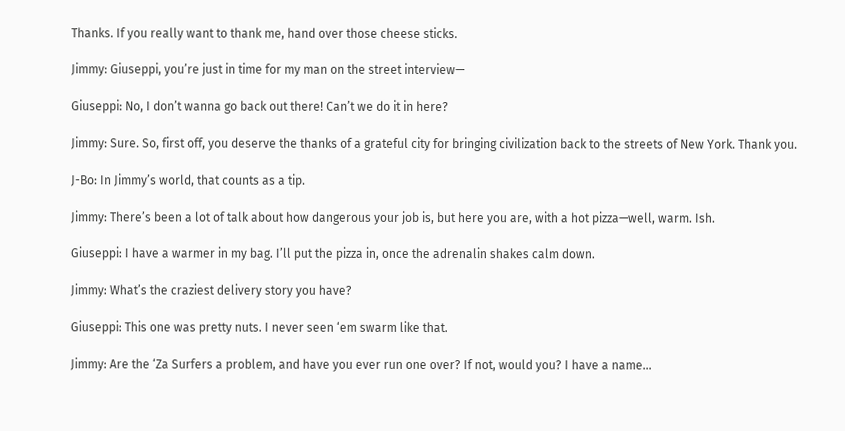Thanks. If you really want to thank me, hand over those cheese sticks.

Jimmy: Giuseppi, you’re just in time for my man on the street interview—

Giuseppi: No, I don’t wanna go back out there! Can’t we do it in here?

Jimmy: Sure. So, first off, you deserve the thanks of a grateful city for bringing civilization back to the streets of New York. Thank you.

J-Bo: In Jimmy’s world, that counts as a tip.

Jimmy: There’s been a lot of talk about how dangerous your job is, but here you are, with a hot pizza—well, warm. Ish.

Giuseppi: I have a warmer in my bag. I’ll put the pizza in, once the adrenalin shakes calm down.

Jimmy: What’s the craziest delivery story you have?

Giuseppi: This one was pretty nuts. I never seen ‘em swarm like that.

Jimmy: Are the ‘Za Surfers a problem, and have you ever run one over? If not, would you? I have a name…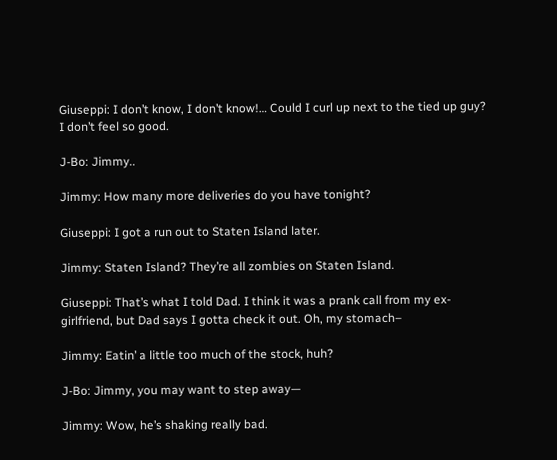Giuseppi: I don’t know, I don’t know!… Could I curl up next to the tied up guy? I don’t feel so good.

J-Bo: Jimmy..

Jimmy: How many more deliveries do you have tonight?

Giuseppi: I got a run out to Staten Island later.

Jimmy: Staten Island? They’re all zombies on Staten Island.

Giuseppi: That’s what I told Dad. I think it was a prank call from my ex-girlfriend, but Dad says I gotta check it out. Oh, my stomach–

Jimmy: Eatin’ a little too much of the stock, huh?

J-Bo: Jimmy, you may want to step away—

Jimmy: Wow, he’s shaking really bad.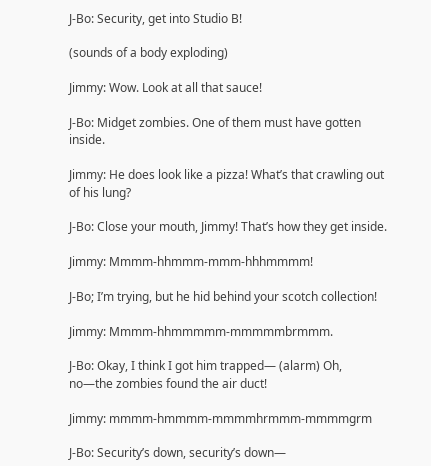J-Bo: Security, get into Studio B!

(sounds of a body exploding)

Jimmy: Wow. Look at all that sauce!

J-Bo: Midget zombies. One of them must have gotten inside.

Jimmy: He does look like a pizza! What’s that crawling out of his lung?

J-Bo: Close your mouth, Jimmy! That’s how they get inside.

Jimmy: Mmmm-hhmmm-mmm-hhhmmmm!

J-Bo; I’m trying, but he hid behind your scotch collection!

Jimmy: Mmmm-hhmmmmm-mmmmmbrmmm.

J-Bo: Okay, I think I got him trapped— (alarm) Oh, no—the zombies found the air duct!

Jimmy: mmmm-hmmmm-mmmmhrmmm-mmmmgrm

J-Bo: Security’s down, security’s down—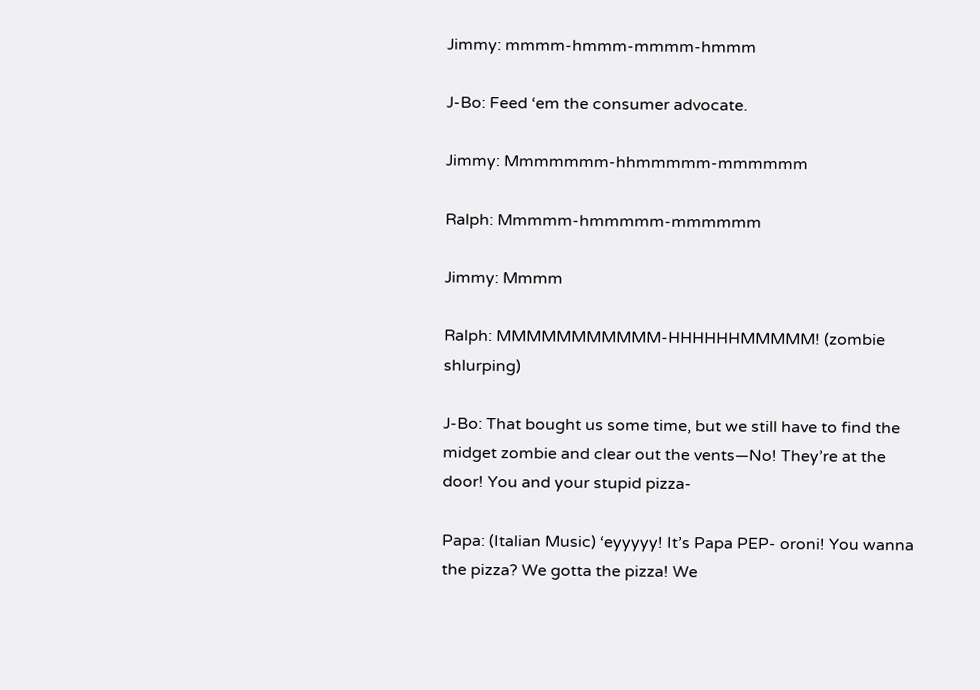Jimmy: mmmm-hmmm-mmmm-hmmm

J-Bo: Feed ‘em the consumer advocate.

Jimmy: Mmmmmmm-hhmmmmm-mmmmmm

Ralph: Mmmmm-hmmmmm-mmmmmm

Jimmy: Mmmm

Ralph: MMMMMMMMMMM-HHHHHHMMMMM! (zombie shlurping)

J-Bo: That bought us some time, but we still have to find the midget zombie and clear out the vents—No! They’re at the door! You and your stupid pizza-

Papa: (Italian Music) ‘eyyyyy! It’s Papa PEP- oroni! You wanna the pizza? We gotta the pizza! We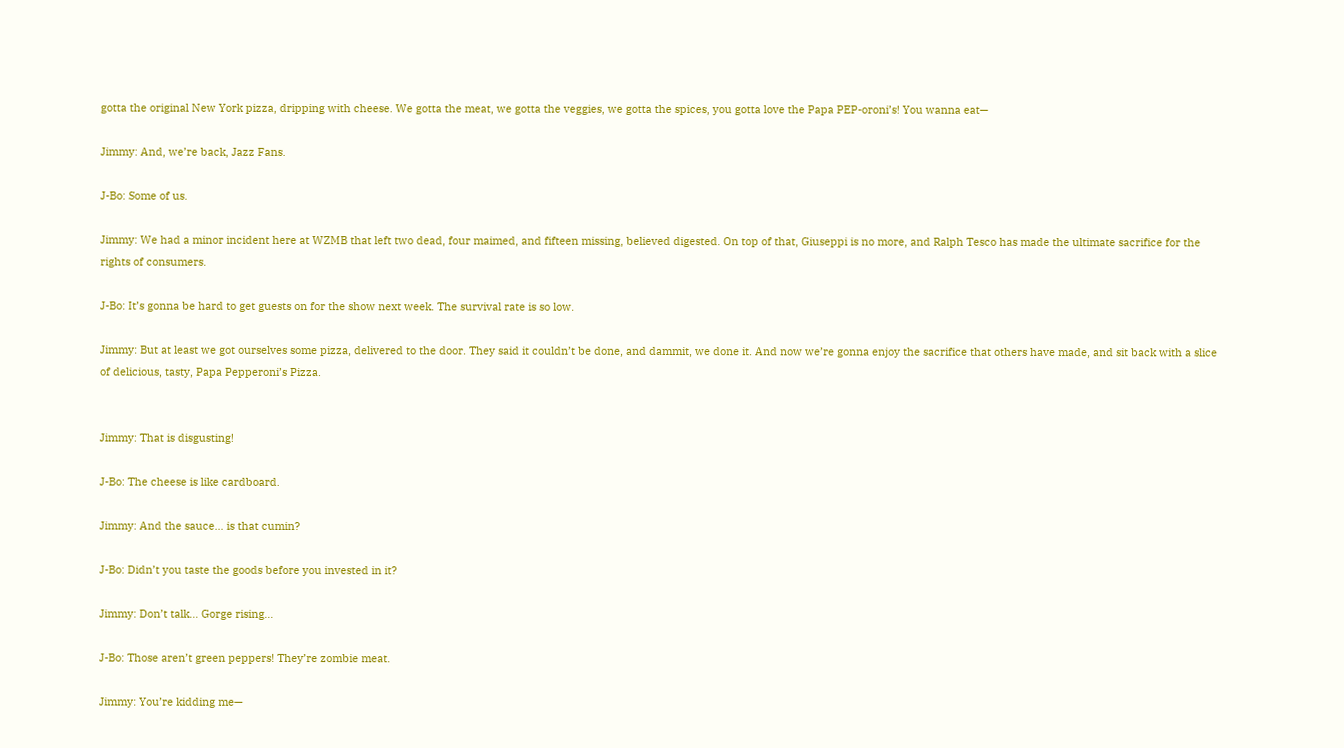gotta the original New York pizza, dripping with cheese. We gotta the meat, we gotta the veggies, we gotta the spices, you gotta love the Papa PEP-oroni’s! You wanna eat—

Jimmy: And, we’re back, Jazz Fans.

J-Bo: Some of us.

Jimmy: We had a minor incident here at WZMB that left two dead, four maimed, and fifteen missing, believed digested. On top of that, Giuseppi is no more, and Ralph Tesco has made the ultimate sacrifice for the rights of consumers.

J-Bo: It’s gonna be hard to get guests on for the show next week. The survival rate is so low.

Jimmy: But at least we got ourselves some pizza, delivered to the door. They said it couldn’t be done, and dammit, we done it. And now we’re gonna enjoy the sacrifice that others have made, and sit back with a slice of delicious, tasty, Papa Pepperoni’s Pizza.


Jimmy: That is disgusting!

J-Bo: The cheese is like cardboard.

Jimmy: And the sauce… is that cumin?

J-Bo: Didn’t you taste the goods before you invested in it?

Jimmy: Don’t talk… Gorge rising…

J-Bo: Those aren’t green peppers! They’re zombie meat.

Jimmy: You’re kidding me—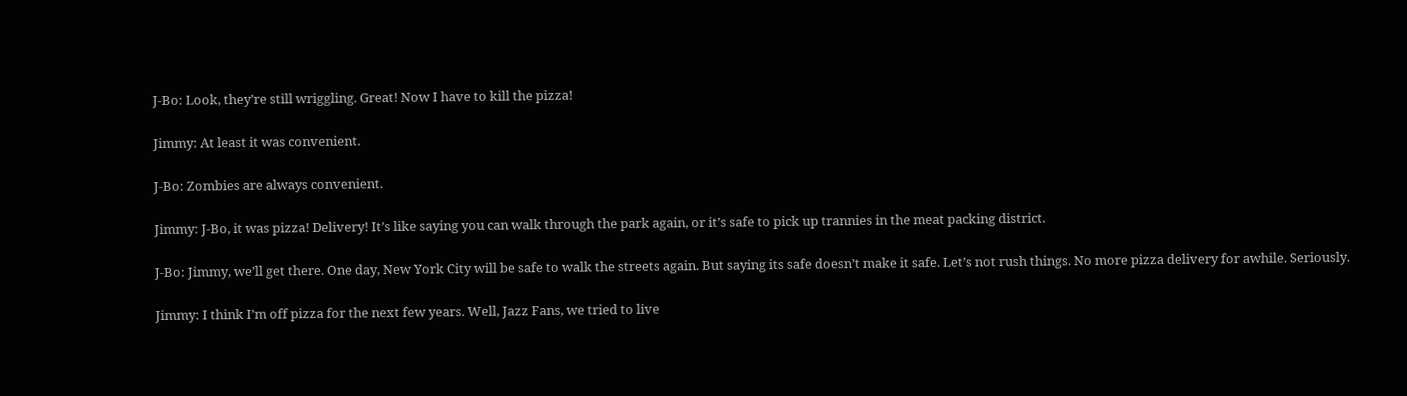J-Bo: Look, they’re still wriggling. Great! Now I have to kill the pizza!

Jimmy: At least it was convenient.

J-Bo: Zombies are always convenient.

Jimmy: J-Bo, it was pizza! Delivery! It’s like saying you can walk through the park again, or it’s safe to pick up trannies in the meat packing district.

J-Bo: Jimmy, we’ll get there. One day, New York City will be safe to walk the streets again. But saying its safe doesn’t make it safe. Let’s not rush things. No more pizza delivery for awhile. Seriously.

Jimmy: I think I’m off pizza for the next few years. Well, Jazz Fans, we tried to live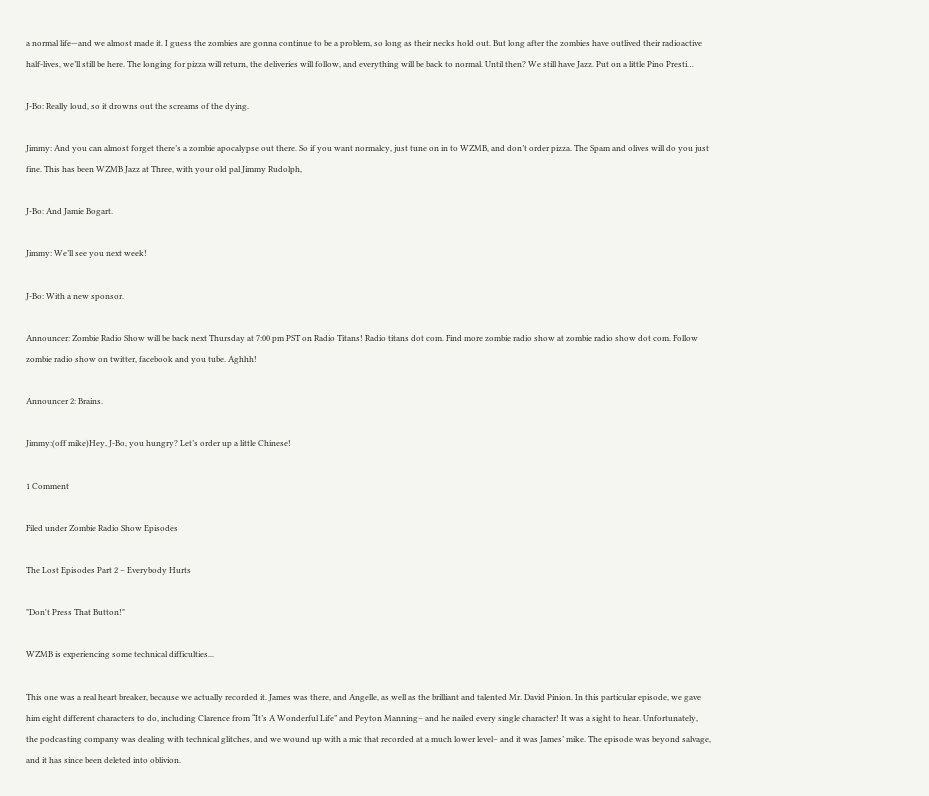a normal life—and we almost made it. I guess the zombies are gonna continue to be a problem, so long as their necks hold out. But long after the zombies have outlived their radioactive half-lives, we’ll still be here. The longing for pizza will return, the deliveries will follow, and everything will be back to normal. Until then? We still have Jazz. Put on a little Pino Presti…

J-Bo: Really loud, so it drowns out the screams of the dying.

Jimmy: And you can almost forget there’s a zombie apocalypse out there. So if you want normalcy, just tune on in to WZMB, and don’t order pizza. The Spam and olives will do you just fine. This has been WZMB Jazz at Three, with your old pal Jimmy Rudolph,

J-Bo: And Jamie Bogart.

Jimmy: We’ll see you next week!

J-Bo: With a new sponsor.

Announcer: Zombie Radio Show will be back next Thursday at 7:00 pm PST on Radio Titans! Radio titans dot com. Find more zombie radio show at zombie radio show dot com. Follow zombie radio show on twitter, facebook and you tube. Aghhh!

Announcer 2: Brains.

Jimmy:(off mike)Hey, J-Bo, you hungry? Let’s order up a little Chinese!

1 Comment

Filed under Zombie Radio Show Episodes

The Lost Episodes Part 2 – Everybody Hurts

"Don't Press That Button!"

WZMB is experiencing some technical difficulties...

This one was a real heart breaker, because we actually recorded it. James was there, and Angelle, as well as the brilliant and talented Mr. David Pinion. In this particular episode, we gave him eight different characters to do, including Clarence from “It’s A Wonderful Life” and Peyton Manning– and he nailed every single character! It was a sight to hear. Unfortunately, the podcasting company was dealing with technical glitches, and we wound up with a mic that recorded at a much lower level– and it was James’ mike. The episode was beyond salvage, and it has since been deleted into oblivion.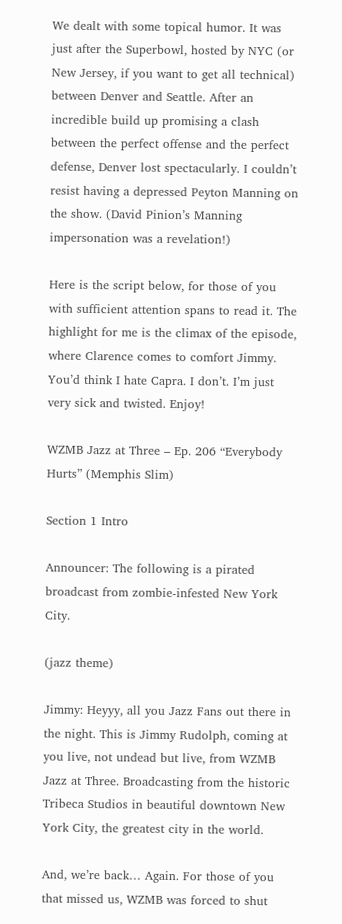We dealt with some topical humor. It was just after the Superbowl, hosted by NYC (or New Jersey, if you want to get all technical) between Denver and Seattle. After an incredible build up promising a clash between the perfect offense and the perfect defense, Denver lost spectacularly. I couldn’t resist having a depressed Peyton Manning on the show. (David Pinion’s Manning impersonation was a revelation!)

Here is the script below, for those of you with sufficient attention spans to read it. The highlight for me is the climax of the episode, where Clarence comes to comfort Jimmy. You’d think I hate Capra. I don’t. I’m just very sick and twisted. Enjoy!

WZMB Jazz at Three – Ep. 206 “Everybody Hurts” (Memphis Slim)

Section 1 Intro

Announcer: The following is a pirated broadcast from zombie-infested New York City.

(jazz theme)

Jimmy: Heyyy, all you Jazz Fans out there in the night. This is Jimmy Rudolph, coming at you live, not undead but live, from WZMB Jazz at Three. Broadcasting from the historic Tribeca Studios in beautiful downtown New York City, the greatest city in the world.

And, we’re back… Again. For those of you that missed us, WZMB was forced to shut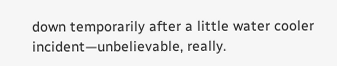down temporarily after a little water cooler incident—unbelievable, really.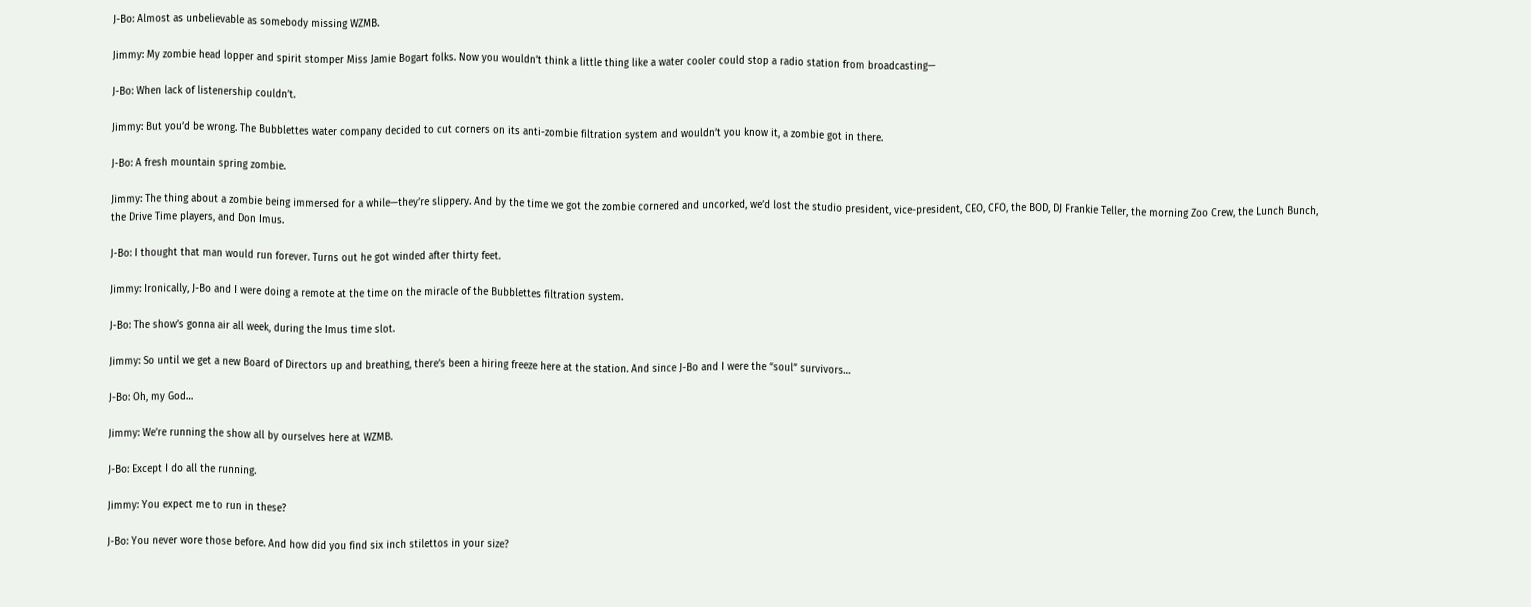J-Bo: Almost as unbelievable as somebody missing WZMB.

Jimmy: My zombie head lopper and spirit stomper Miss Jamie Bogart folks. Now you wouldn’t think a little thing like a water cooler could stop a radio station from broadcasting—

J-Bo: When lack of listenership couldn’t.

Jimmy: But you’d be wrong. The Bubblettes water company decided to cut corners on its anti-zombie filtration system and wouldn’t you know it, a zombie got in there.

J-Bo: A fresh mountain spring zombie.

Jimmy: The thing about a zombie being immersed for a while—they’re slippery. And by the time we got the zombie cornered and uncorked, we’d lost the studio president, vice-president, CEO, CFO, the BOD, DJ Frankie Teller, the morning Zoo Crew, the Lunch Bunch, the Drive Time players, and Don Imus.

J-Bo: I thought that man would run forever. Turns out he got winded after thirty feet.

Jimmy: Ironically, J-Bo and I were doing a remote at the time on the miracle of the Bubblettes filtration system.

J-Bo: The show’s gonna air all week, during the Imus time slot.

Jimmy: So until we get a new Board of Directors up and breathing, there’s been a hiring freeze here at the station. And since J-Bo and I were the “soul” survivors…

J-Bo: Oh, my God…

Jimmy: We’re running the show all by ourselves here at WZMB.

J-Bo: Except I do all the running.

Jimmy: You expect me to run in these?

J-Bo: You never wore those before. And how did you find six inch stilettos in your size?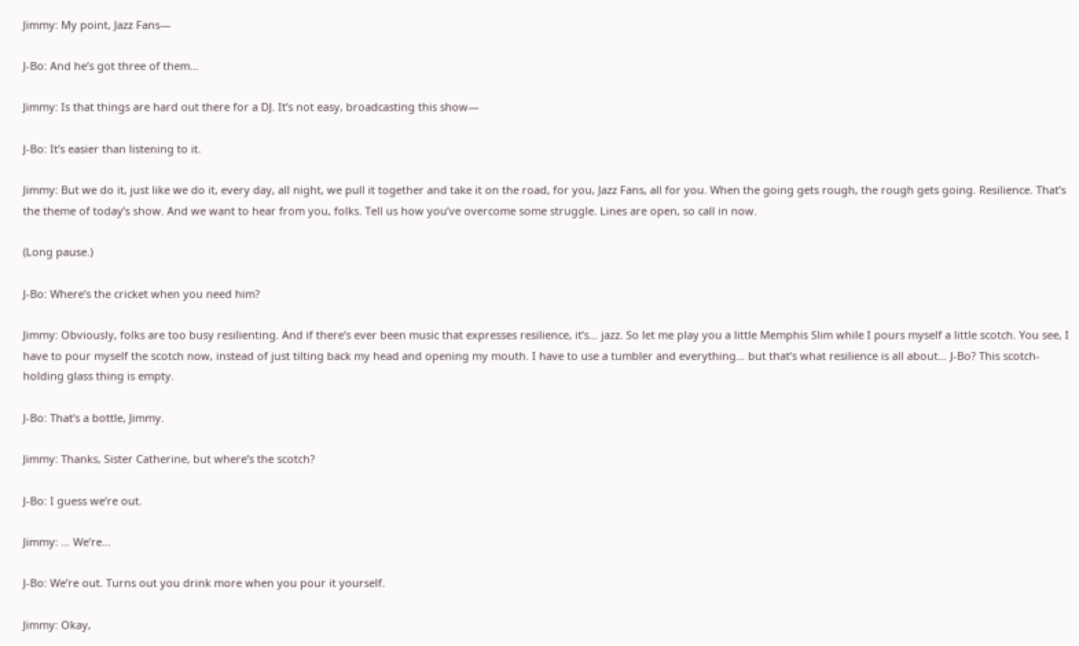Jimmy: My point, Jazz Fans—

J-Bo: And he’s got three of them…

Jimmy: Is that things are hard out there for a DJ. It’s not easy, broadcasting this show—

J-Bo: It’s easier than listening to it.

Jimmy: But we do it, just like we do it, every day, all night, we pull it together and take it on the road, for you, Jazz Fans, all for you. When the going gets rough, the rough gets going. Resilience. That’s the theme of today’s show. And we want to hear from you, folks. Tell us how you’ve overcome some struggle. Lines are open, so call in now.

(Long pause.)

J-Bo: Where’s the cricket when you need him?

Jimmy: Obviously, folks are too busy resilienting. And if there’s ever been music that expresses resilience, it’s… jazz. So let me play you a little Memphis Slim while I pours myself a little scotch. You see, I have to pour myself the scotch now, instead of just tilting back my head and opening my mouth. I have to use a tumbler and everything… but that’s what resilience is all about… J-Bo? This scotch-holding glass thing is empty.

J-Bo: That’s a bottle, Jimmy.

Jimmy: Thanks, Sister Catherine, but where’s the scotch?

J-Bo: I guess we’re out.

Jimmy: … We’re…

J-Bo: We’re out. Turns out you drink more when you pour it yourself.

Jimmy: Okay,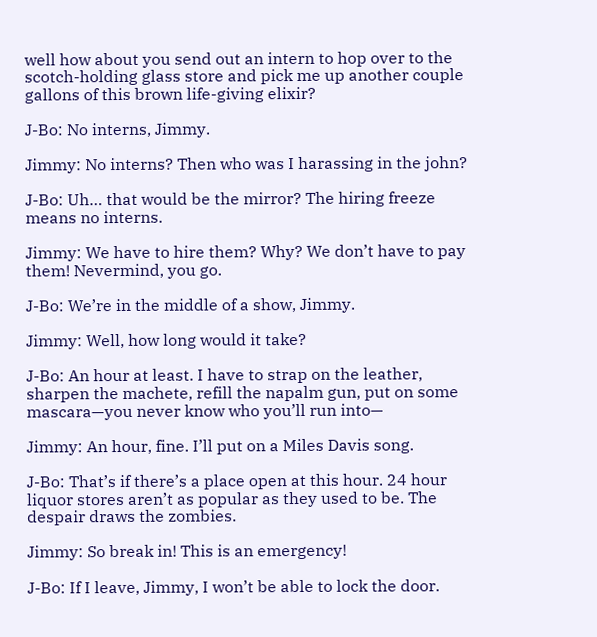well how about you send out an intern to hop over to the scotch-holding glass store and pick me up another couple gallons of this brown life-giving elixir?

J-Bo: No interns, Jimmy.

Jimmy: No interns? Then who was I harassing in the john?

J-Bo: Uh… that would be the mirror? The hiring freeze means no interns.

Jimmy: We have to hire them? Why? We don’t have to pay them! Nevermind, you go.

J-Bo: We’re in the middle of a show, Jimmy.

Jimmy: Well, how long would it take?

J-Bo: An hour at least. I have to strap on the leather, sharpen the machete, refill the napalm gun, put on some mascara—you never know who you’ll run into—

Jimmy: An hour, fine. I’ll put on a Miles Davis song.

J-Bo: That’s if there’s a place open at this hour. 24 hour liquor stores aren’t as popular as they used to be. The despair draws the zombies.

Jimmy: So break in! This is an emergency!

J-Bo: If I leave, Jimmy, I won’t be able to lock the door.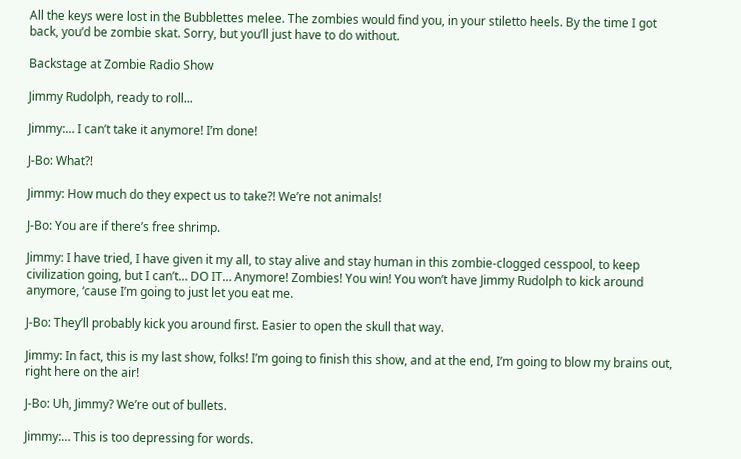All the keys were lost in the Bubblettes melee. The zombies would find you, in your stiletto heels. By the time I got back, you’d be zombie skat. Sorry, but you’ll just have to do without.

Backstage at Zombie Radio Show

Jimmy Rudolph, ready to roll...

Jimmy:… I can’t take it anymore! I’m done!

J-Bo: What?!

Jimmy: How much do they expect us to take?! We’re not animals!

J-Bo: You are if there’s free shrimp.

Jimmy: I have tried, I have given it my all, to stay alive and stay human in this zombie-clogged cesspool, to keep civilization going, but I can’t… DO IT… Anymore! Zombies! You win! You won’t have Jimmy Rudolph to kick around anymore, ‘cause I’m going to just let you eat me.

J-Bo: They’ll probably kick you around first. Easier to open the skull that way.

Jimmy: In fact, this is my last show, folks! I’m going to finish this show, and at the end, I’m going to blow my brains out, right here on the air!

J-Bo: Uh, Jimmy? We’re out of bullets.

Jimmy:… This is too depressing for words.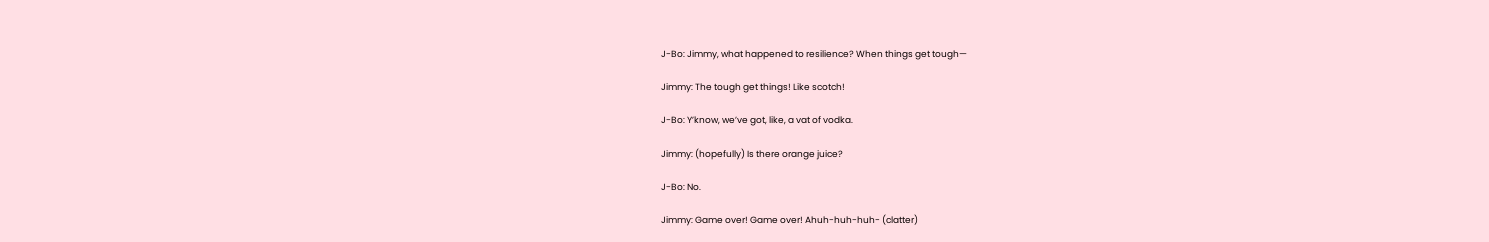J-Bo: Jimmy, what happened to resilience? When things get tough—

Jimmy: The tough get things! Like scotch!

J-Bo: Y’know, we’ve got, like, a vat of vodka.

Jimmy: (hopefully) Is there orange juice?

J-Bo: No.

Jimmy: Game over! Game over! Ahuh-huh-huh- (clatter)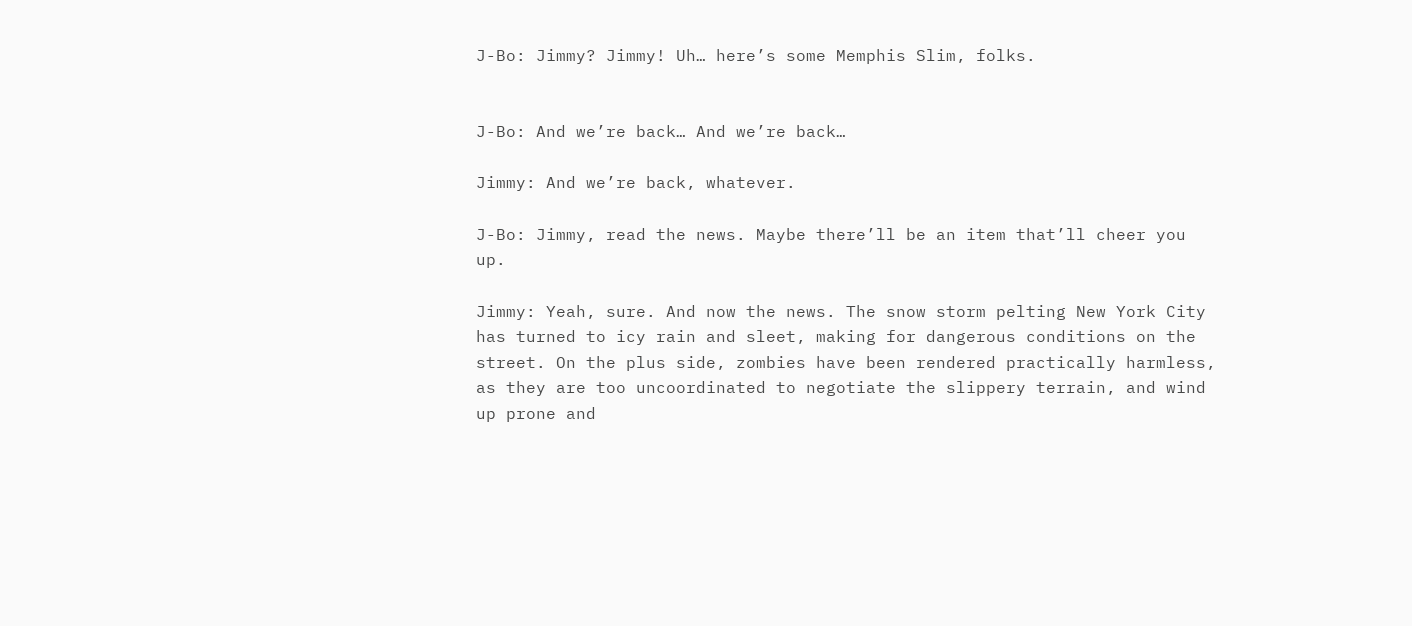J-Bo: Jimmy? Jimmy! Uh… here’s some Memphis Slim, folks.


J-Bo: And we’re back… And we’re back…

Jimmy: And we’re back, whatever.

J-Bo: Jimmy, read the news. Maybe there’ll be an item that’ll cheer you up.

Jimmy: Yeah, sure. And now the news. The snow storm pelting New York City has turned to icy rain and sleet, making for dangerous conditions on the street. On the plus side, zombies have been rendered practically harmless, as they are too uncoordinated to negotiate the slippery terrain, and wind up prone and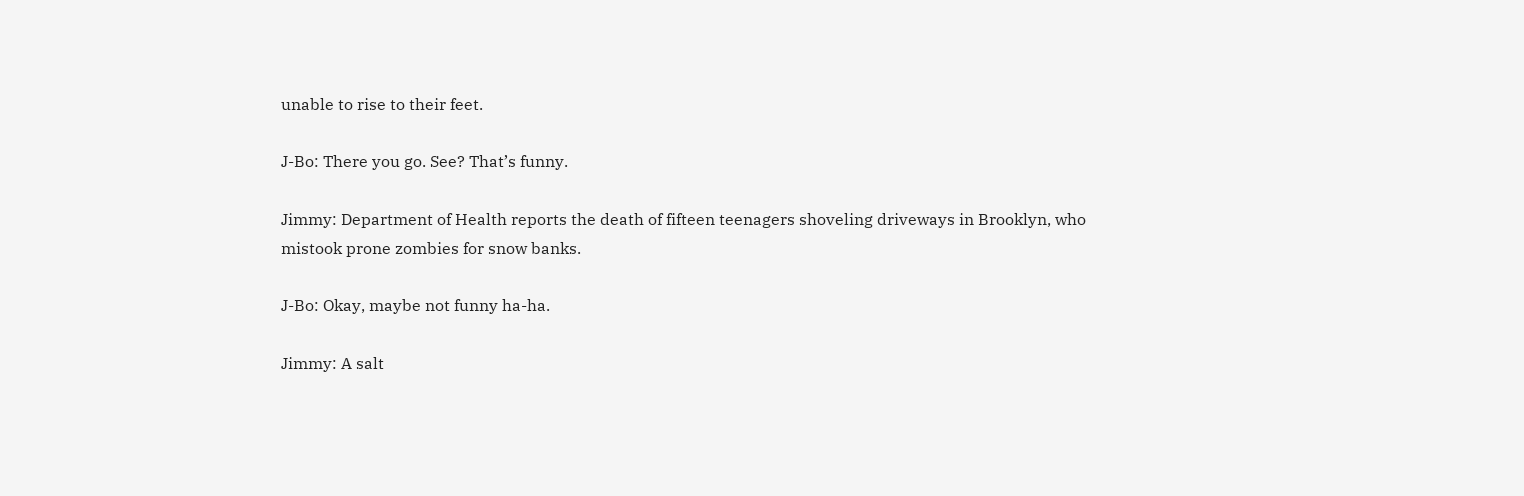unable to rise to their feet.

J-Bo: There you go. See? That’s funny.

Jimmy: Department of Health reports the death of fifteen teenagers shoveling driveways in Brooklyn, who mistook prone zombies for snow banks.

J-Bo: Okay, maybe not funny ha-ha.

Jimmy: A salt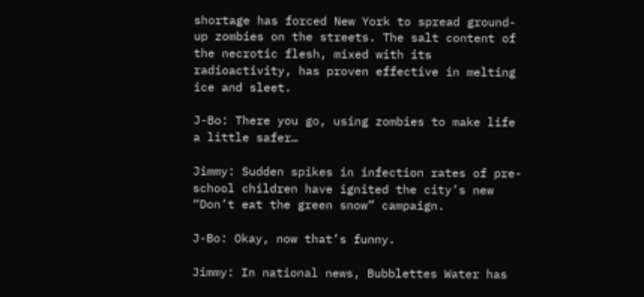shortage has forced New York to spread ground-up zombies on the streets. The salt content of the necrotic flesh, mixed with its radioactivity, has proven effective in melting ice and sleet.

J-Bo: There you go, using zombies to make life a little safer…

Jimmy: Sudden spikes in infection rates of pre-school children have ignited the city’s new “Don’t eat the green snow” campaign.

J-Bo: Okay, now that’s funny.

Jimmy: In national news, Bubblettes Water has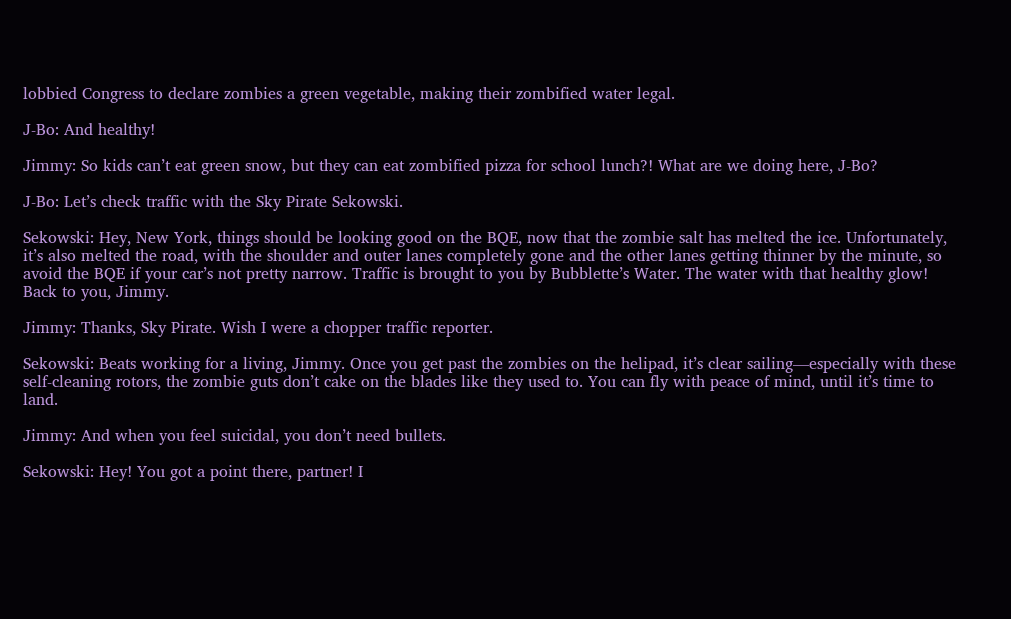lobbied Congress to declare zombies a green vegetable, making their zombified water legal.

J-Bo: And healthy!

Jimmy: So kids can’t eat green snow, but they can eat zombified pizza for school lunch?! What are we doing here, J-Bo?

J-Bo: Let’s check traffic with the Sky Pirate Sekowski.

Sekowski: Hey, New York, things should be looking good on the BQE, now that the zombie salt has melted the ice. Unfortunately, it’s also melted the road, with the shoulder and outer lanes completely gone and the other lanes getting thinner by the minute, so avoid the BQE if your car’s not pretty narrow. Traffic is brought to you by Bubblette’s Water. The water with that healthy glow! Back to you, Jimmy.

Jimmy: Thanks, Sky Pirate. Wish I were a chopper traffic reporter.

Sekowski: Beats working for a living, Jimmy. Once you get past the zombies on the helipad, it’s clear sailing—especially with these self-cleaning rotors, the zombie guts don’t cake on the blades like they used to. You can fly with peace of mind, until it’s time to land.

Jimmy: And when you feel suicidal, you don’t need bullets.

Sekowski: Hey! You got a point there, partner! I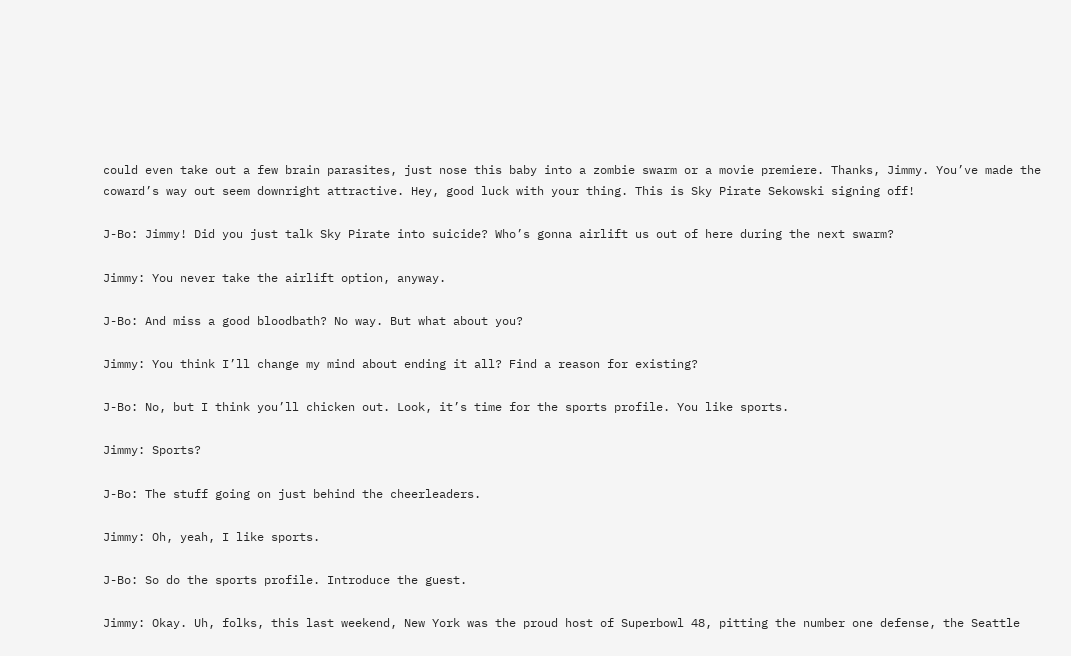could even take out a few brain parasites, just nose this baby into a zombie swarm or a movie premiere. Thanks, Jimmy. You’ve made the coward’s way out seem downright attractive. Hey, good luck with your thing. This is Sky Pirate Sekowski signing off!

J-Bo: Jimmy! Did you just talk Sky Pirate into suicide? Who’s gonna airlift us out of here during the next swarm?

Jimmy: You never take the airlift option, anyway.

J-Bo: And miss a good bloodbath? No way. But what about you?

Jimmy: You think I’ll change my mind about ending it all? Find a reason for existing?

J-Bo: No, but I think you’ll chicken out. Look, it’s time for the sports profile. You like sports.

Jimmy: Sports?

J-Bo: The stuff going on just behind the cheerleaders.

Jimmy: Oh, yeah, I like sports.

J-Bo: So do the sports profile. Introduce the guest.

Jimmy: Okay. Uh, folks, this last weekend, New York was the proud host of Superbowl 48, pitting the number one defense, the Seattle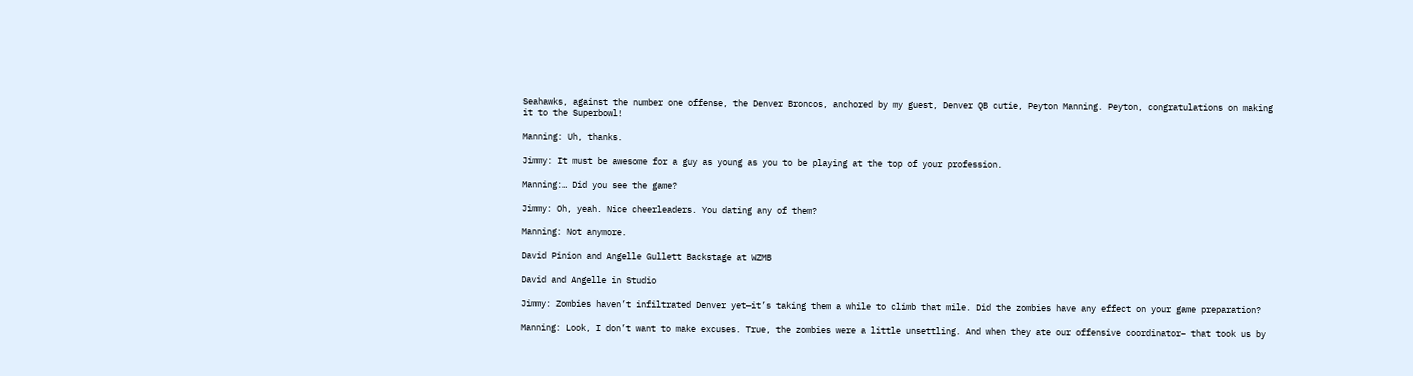Seahawks, against the number one offense, the Denver Broncos, anchored by my guest, Denver QB cutie, Peyton Manning. Peyton, congratulations on making it to the Superbowl!

Manning: Uh, thanks.

Jimmy: It must be awesome for a guy as young as you to be playing at the top of your profession.

Manning:… Did you see the game?

Jimmy: Oh, yeah. Nice cheerleaders. You dating any of them?

Manning: Not anymore.

David Pinion and Angelle Gullett Backstage at WZMB

David and Angelle in Studio

Jimmy: Zombies haven’t infiltrated Denver yet—it’s taking them a while to climb that mile. Did the zombies have any effect on your game preparation?

Manning: Look, I don’t want to make excuses. True, the zombies were a little unsettling. And when they ate our offensive coordinator– that took us by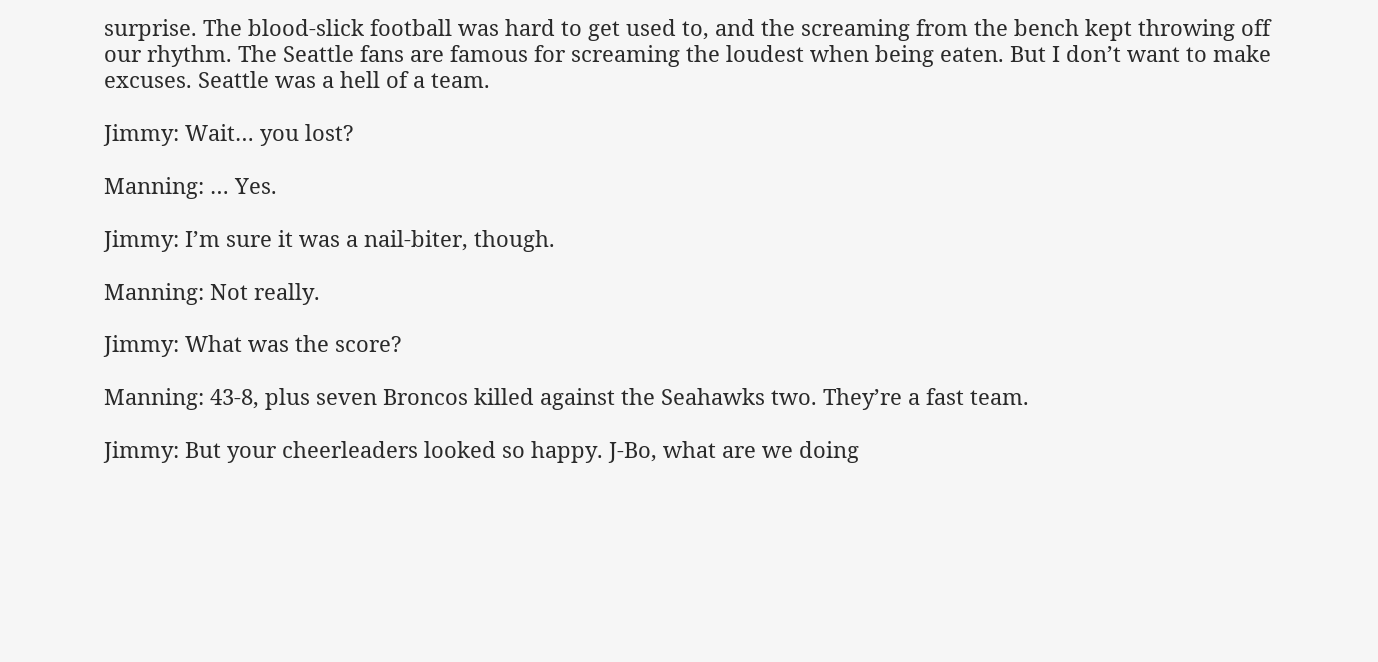surprise. The blood-slick football was hard to get used to, and the screaming from the bench kept throwing off our rhythm. The Seattle fans are famous for screaming the loudest when being eaten. But I don’t want to make excuses. Seattle was a hell of a team.

Jimmy: Wait… you lost?

Manning: … Yes.

Jimmy: I’m sure it was a nail-biter, though.

Manning: Not really.

Jimmy: What was the score?

Manning: 43-8, plus seven Broncos killed against the Seahawks two. They’re a fast team.

Jimmy: But your cheerleaders looked so happy. J-Bo, what are we doing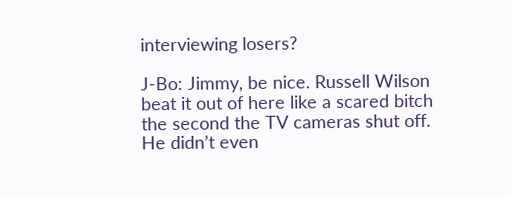interviewing losers?

J-Bo: Jimmy, be nice. Russell Wilson beat it out of here like a scared bitch the second the TV cameras shut off. He didn’t even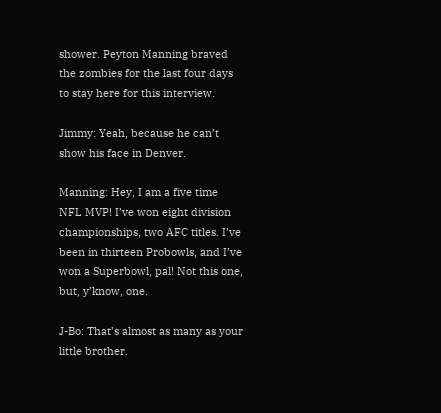shower. Peyton Manning braved the zombies for the last four days to stay here for this interview.

Jimmy: Yeah, because he can’t show his face in Denver.

Manning: Hey, I am a five time NFL MVP! I’ve won eight division championships, two AFC titles. I’ve been in thirteen Probowls, and I’ve won a Superbowl, pal! Not this one, but, y’know, one.

J-Bo: That’s almost as many as your little brother.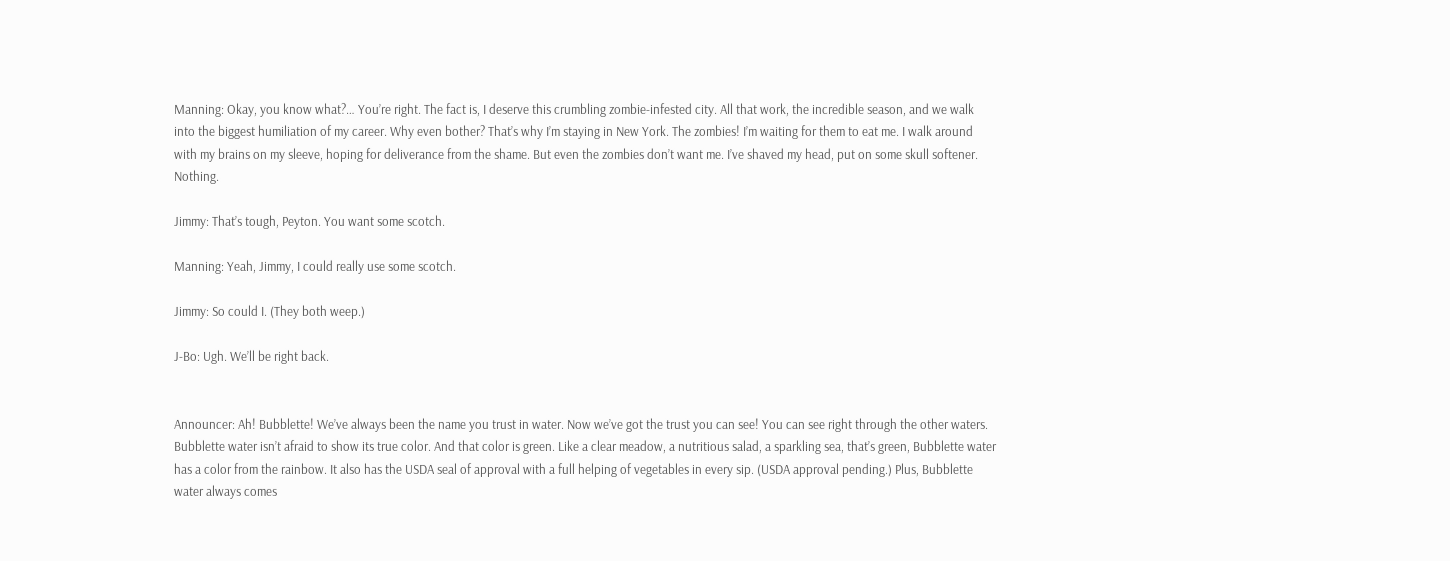Manning: Okay, you know what?… You’re right. The fact is, I deserve this crumbling zombie-infested city. All that work, the incredible season, and we walk into the biggest humiliation of my career. Why even bother? That’s why I’m staying in New York. The zombies! I’m waiting for them to eat me. I walk around with my brains on my sleeve, hoping for deliverance from the shame. But even the zombies don’t want me. I’ve shaved my head, put on some skull softener. Nothing.

Jimmy: That’s tough, Peyton. You want some scotch.

Manning: Yeah, Jimmy, I could really use some scotch.

Jimmy: So could I. (They both weep.)

J-Bo: Ugh. We’ll be right back.


Announcer: Ah! Bubblette! We’ve always been the name you trust in water. Now we’ve got the trust you can see! You can see right through the other waters. Bubblette water isn’t afraid to show its true color. And that color is green. Like a clear meadow, a nutritious salad, a sparkling sea, that’s green, Bubblette water has a color from the rainbow. It also has the USDA seal of approval with a full helping of vegetables in every sip. (USDA approval pending.) Plus, Bubblette water always comes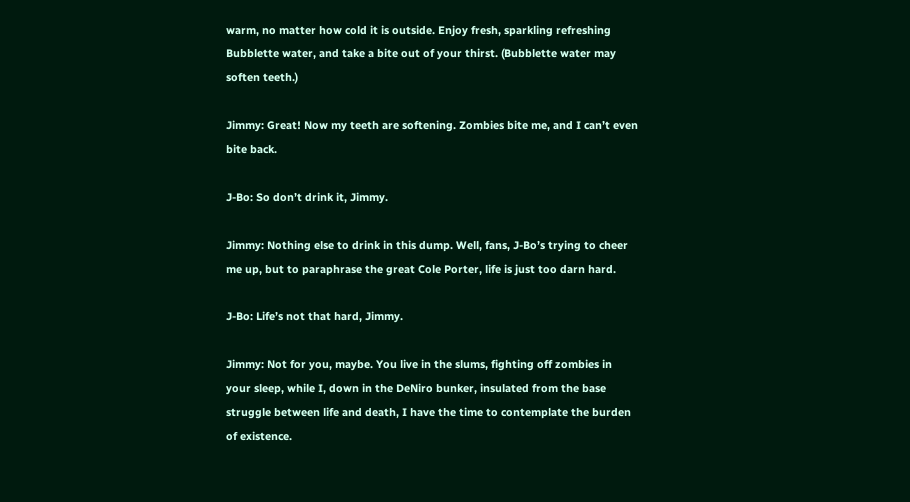warm, no matter how cold it is outside. Enjoy fresh, sparkling refreshing Bubblette water, and take a bite out of your thirst. (Bubblette water may soften teeth.)

Jimmy: Great! Now my teeth are softening. Zombies bite me, and I can’t even bite back.

J-Bo: So don’t drink it, Jimmy.

Jimmy: Nothing else to drink in this dump. Well, fans, J-Bo’s trying to cheer me up, but to paraphrase the great Cole Porter, life is just too darn hard.

J-Bo: Life’s not that hard, Jimmy.

Jimmy: Not for you, maybe. You live in the slums, fighting off zombies in your sleep, while I, down in the DeNiro bunker, insulated from the base struggle between life and death, I have the time to contemplate the burden of existence.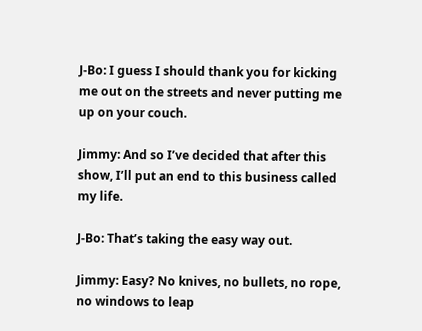J-Bo: I guess I should thank you for kicking me out on the streets and never putting me up on your couch.

Jimmy: And so I’ve decided that after this show, I’ll put an end to this business called my life.

J-Bo: That’s taking the easy way out.

Jimmy: Easy? No knives, no bullets, no rope, no windows to leap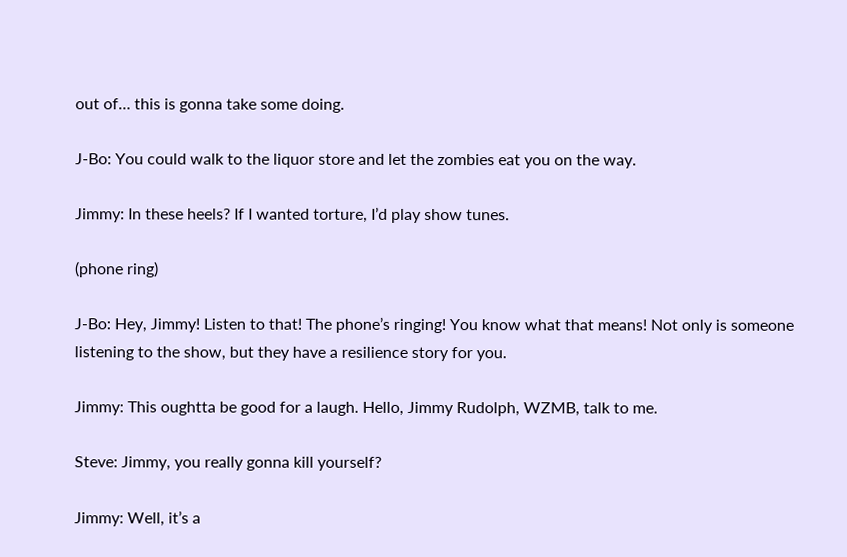out of… this is gonna take some doing.

J-Bo: You could walk to the liquor store and let the zombies eat you on the way.

Jimmy: In these heels? If I wanted torture, I’d play show tunes.

(phone ring)

J-Bo: Hey, Jimmy! Listen to that! The phone’s ringing! You know what that means! Not only is someone listening to the show, but they have a resilience story for you.

Jimmy: This oughtta be good for a laugh. Hello, Jimmy Rudolph, WZMB, talk to me.

Steve: Jimmy, you really gonna kill yourself?

Jimmy: Well, it’s a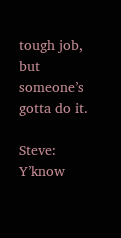tough job, but someone’s gotta do it.

Steve: Y’know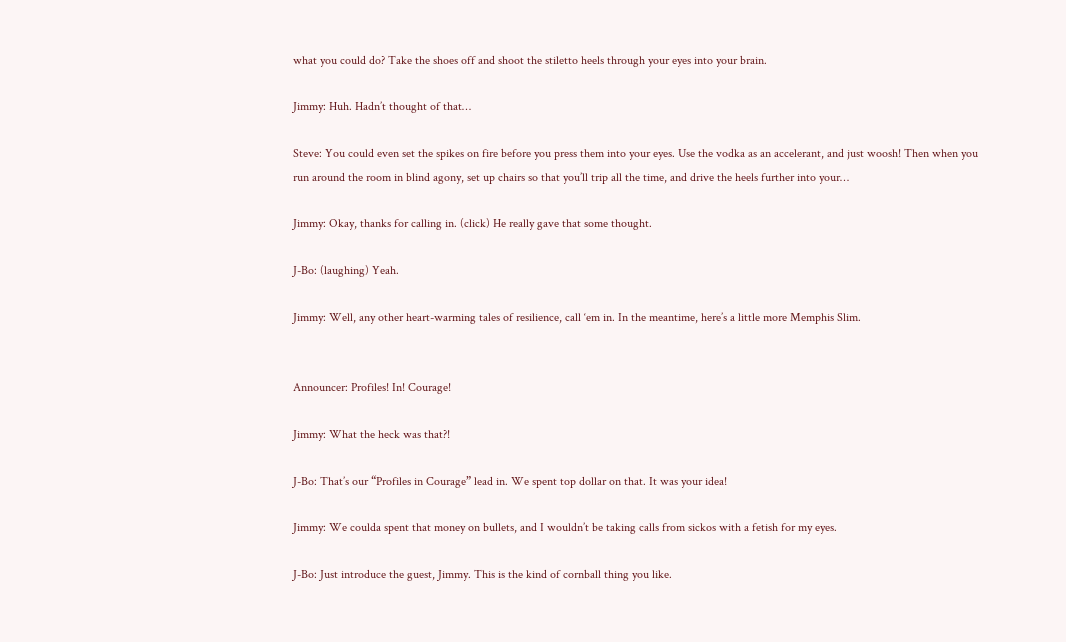what you could do? Take the shoes off and shoot the stiletto heels through your eyes into your brain.

Jimmy: Huh. Hadn’t thought of that…

Steve: You could even set the spikes on fire before you press them into your eyes. Use the vodka as an accelerant, and just woosh! Then when you run around the room in blind agony, set up chairs so that you’ll trip all the time, and drive the heels further into your…

Jimmy: Okay, thanks for calling in. (click) He really gave that some thought.

J-Bo: (laughing) Yeah.

Jimmy: Well, any other heart-warming tales of resilience, call ‘em in. In the meantime, here’s a little more Memphis Slim.


Announcer: Profiles! In! Courage!

Jimmy: What the heck was that?!

J-Bo: That’s our “Profiles in Courage” lead in. We spent top dollar on that. It was your idea!

Jimmy: We coulda spent that money on bullets, and I wouldn’t be taking calls from sickos with a fetish for my eyes.

J-Bo: Just introduce the guest, Jimmy. This is the kind of cornball thing you like.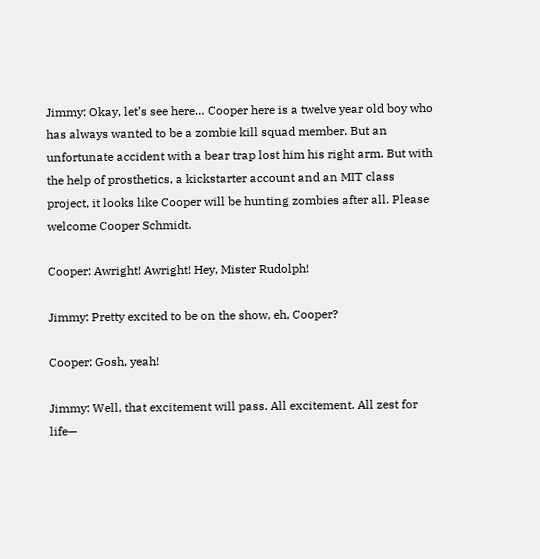Jimmy: Okay, let’s see here… Cooper here is a twelve year old boy who has always wanted to be a zombie kill squad member. But an unfortunate accident with a bear trap lost him his right arm. But with the help of prosthetics, a kickstarter account and an MIT class project, it looks like Cooper will be hunting zombies after all. Please welcome Cooper Schmidt.

Cooper: Awright! Awright! Hey, Mister Rudolph!

Jimmy: Pretty excited to be on the show, eh, Cooper?

Cooper: Gosh, yeah!

Jimmy: Well, that excitement will pass. All excitement. All zest for life—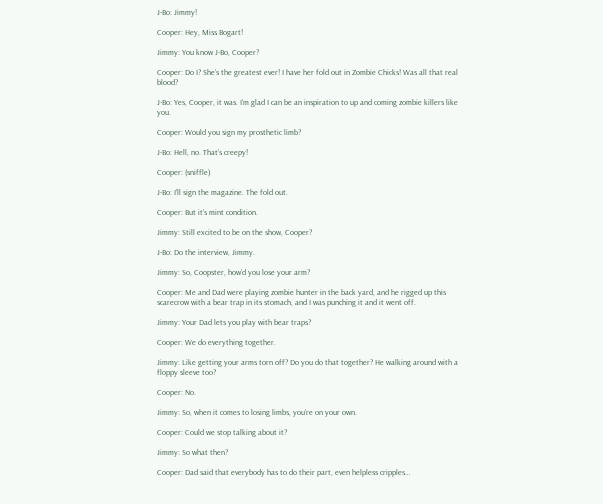J-Bo: Jimmy!

Cooper: Hey, Miss Bogart!

Jimmy: You know J-Bo, Cooper?

Cooper: Do I? She’s the greatest ever! I have her fold out in Zombie Chicks! Was all that real blood?

J-Bo: Yes, Cooper, it was. I’m glad I can be an inspiration to up and coming zombie killers like you.

Cooper: Would you sign my prosthetic limb?

J-Bo: Hell, no. That’s creepy!

Cooper: (sniffle)

J-Bo: I’ll sign the magazine. The fold out.

Cooper: But it’s mint condition.

Jimmy: Still excited to be on the show, Cooper?

J-Bo: Do the interview, Jimmy.

Jimmy: So, Coopster, how’d you lose your arm?

Cooper: Me and Dad were playing zombie hunter in the back yard, and he rigged up this scarecrow with a bear trap in its stomach, and I was punching it and it went off.

Jimmy: Your Dad lets you play with bear traps?

Cooper: We do everything together.

Jimmy: Like getting your arms torn off? Do you do that together? He walking around with a floppy sleeve too?

Cooper: No.

Jimmy: So, when it comes to losing limbs, you’re on your own.

Cooper: Could we stop talking about it?

Jimmy: So what then?

Cooper: Dad said that everybody has to do their part, even helpless cripples…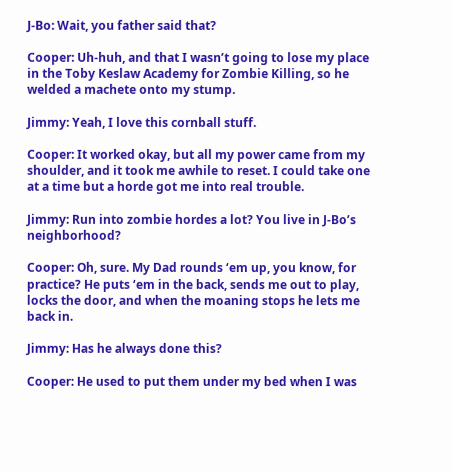J-Bo: Wait, you father said that?

Cooper: Uh-huh, and that I wasn’t going to lose my place in the Toby Keslaw Academy for Zombie Killing, so he welded a machete onto my stump.

Jimmy: Yeah, I love this cornball stuff.

Cooper: It worked okay, but all my power came from my shoulder, and it took me awhile to reset. I could take one at a time but a horde got me into real trouble.

Jimmy: Run into zombie hordes a lot? You live in J-Bo’s neighborhood?

Cooper: Oh, sure. My Dad rounds ‘em up, you know, for practice? He puts ‘em in the back, sends me out to play, locks the door, and when the moaning stops he lets me back in.

Jimmy: Has he always done this?

Cooper: He used to put them under my bed when I was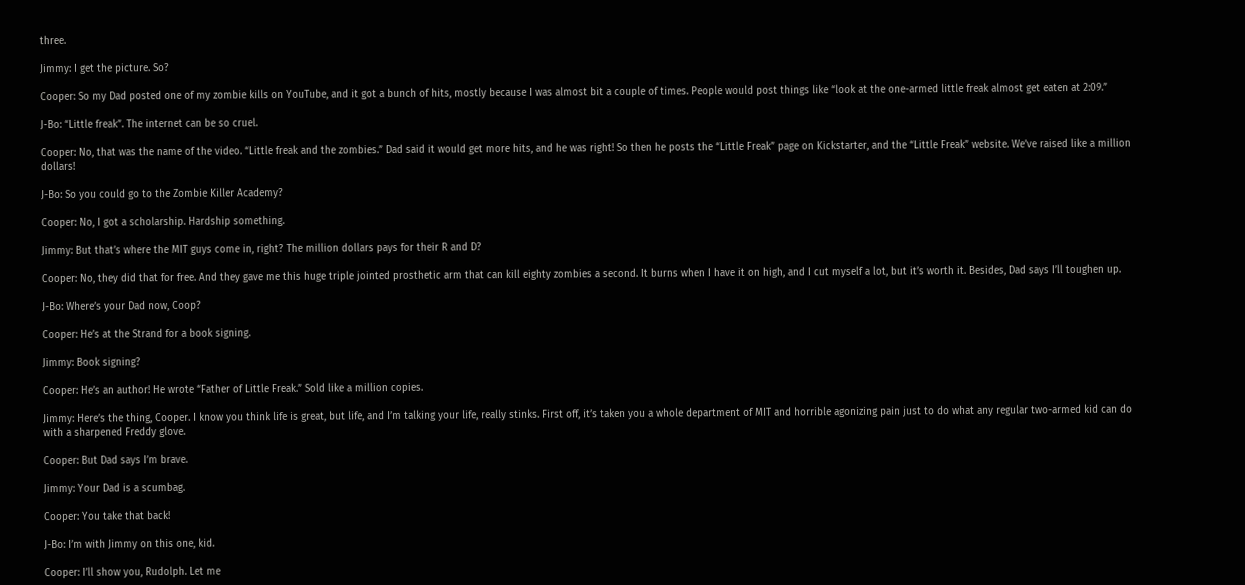three.

Jimmy: I get the picture. So?

Cooper: So my Dad posted one of my zombie kills on YouTube, and it got a bunch of hits, mostly because I was almost bit a couple of times. People would post things like “look at the one-armed little freak almost get eaten at 2:09.”

J-Bo: “Little freak”. The internet can be so cruel.

Cooper: No, that was the name of the video. “Little freak and the zombies.” Dad said it would get more hits, and he was right! So then he posts the “Little Freak” page on Kickstarter, and the “Little Freak” website. We’ve raised like a million dollars!

J-Bo: So you could go to the Zombie Killer Academy?

Cooper: No, I got a scholarship. Hardship something.

Jimmy: But that’s where the MIT guys come in, right? The million dollars pays for their R and D?

Cooper: No, they did that for free. And they gave me this huge triple jointed prosthetic arm that can kill eighty zombies a second. It burns when I have it on high, and I cut myself a lot, but it’s worth it. Besides, Dad says I’ll toughen up.

J-Bo: Where’s your Dad now, Coop?

Cooper: He’s at the Strand for a book signing.

Jimmy: Book signing?

Cooper: He’s an author! He wrote “Father of Little Freak.” Sold like a million copies.

Jimmy: Here’s the thing, Cooper. I know you think life is great, but life, and I’m talking your life, really stinks. First off, it’s taken you a whole department of MIT and horrible agonizing pain just to do what any regular two-armed kid can do with a sharpened Freddy glove.

Cooper: But Dad says I’m brave.

Jimmy: Your Dad is a scumbag.

Cooper: You take that back!

J-Bo: I’m with Jimmy on this one, kid.

Cooper: I’ll show you, Rudolph. Let me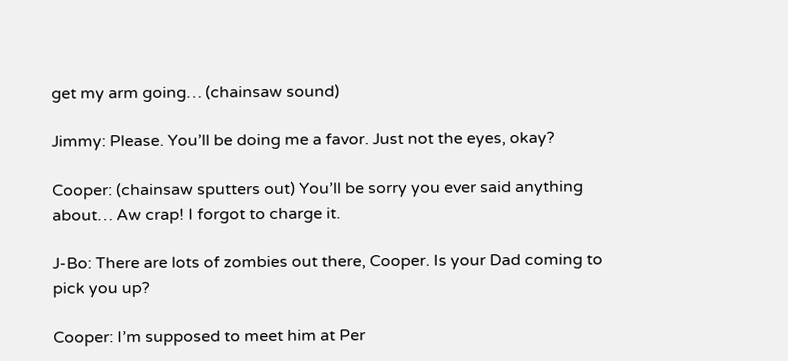get my arm going… (chainsaw sound)

Jimmy: Please. You’ll be doing me a favor. Just not the eyes, okay?

Cooper: (chainsaw sputters out) You’ll be sorry you ever said anything about… Aw crap! I forgot to charge it.

J-Bo: There are lots of zombies out there, Cooper. Is your Dad coming to pick you up?

Cooper: I’m supposed to meet him at Per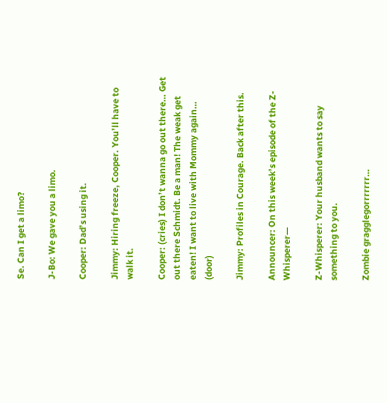Se. Can I get a limo?

J-Bo: We gave you a limo.

Cooper: Dad’s using it.

Jimmy: Hiring freeze, Cooper. You’ll have to walk it.

Cooper: (cries) I don’t wanna go out there… Get out there Schmidt. Be a man! The weak get eaten! I want to live with Mommy again… (door)

Jimmy: Profiles in Courage. Back after this.

Announcer: On this week’s episode of the Z-Whisperer—

Z-Whisperer: Your husband wants to say something to you.

Zombie gragglegorrrrrrr…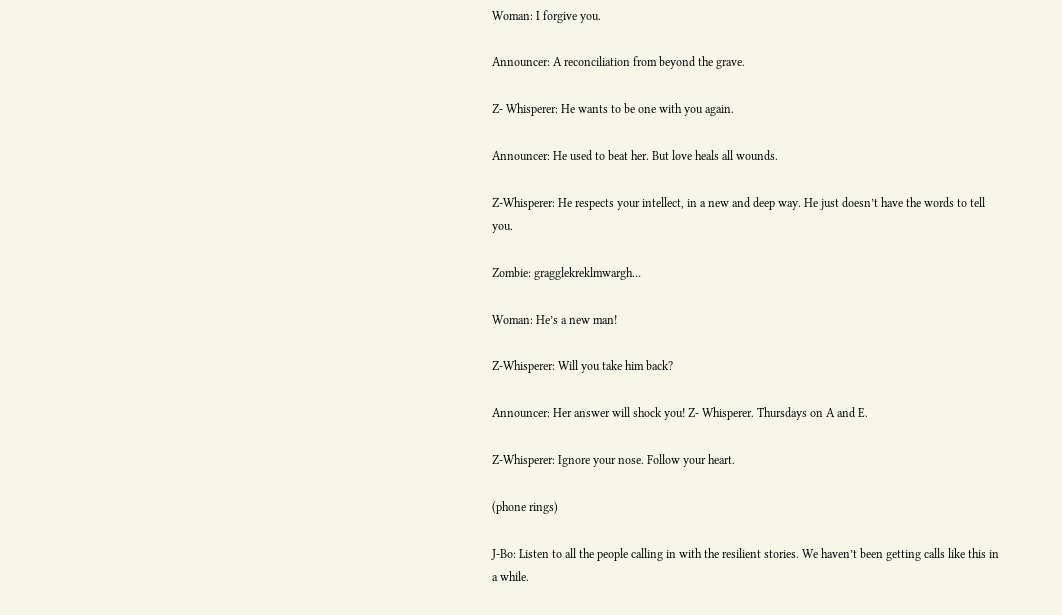Woman: I forgive you.

Announcer: A reconciliation from beyond the grave.

Z- Whisperer: He wants to be one with you again.

Announcer: He used to beat her. But love heals all wounds.

Z-Whisperer: He respects your intellect, in a new and deep way. He just doesn’t have the words to tell you.

Zombie: gragglekreklmwargh…

Woman: He’s a new man!

Z-Whisperer: Will you take him back?

Announcer: Her answer will shock you! Z- Whisperer. Thursdays on A and E.

Z-Whisperer: Ignore your nose. Follow your heart.

(phone rings)

J-Bo: Listen to all the people calling in with the resilient stories. We haven’t been getting calls like this in a while.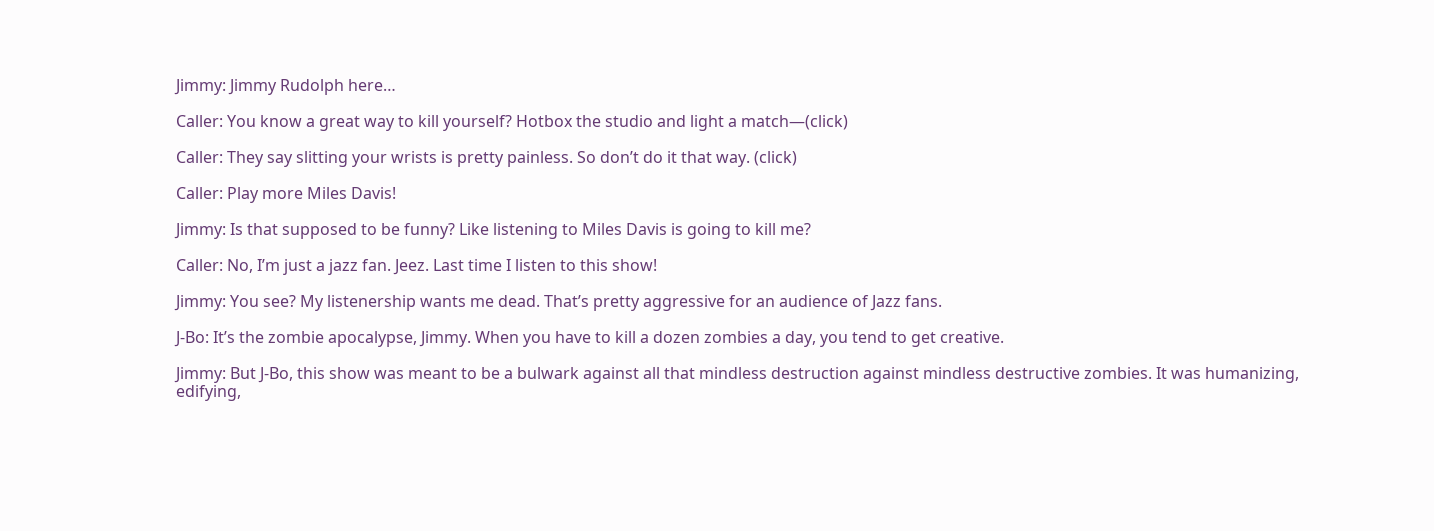Jimmy: Jimmy Rudolph here…

Caller: You know a great way to kill yourself? Hotbox the studio and light a match—(click)

Caller: They say slitting your wrists is pretty painless. So don’t do it that way. (click)

Caller: Play more Miles Davis!

Jimmy: Is that supposed to be funny? Like listening to Miles Davis is going to kill me?

Caller: No, I’m just a jazz fan. Jeez. Last time I listen to this show!

Jimmy: You see? My listenership wants me dead. That’s pretty aggressive for an audience of Jazz fans.

J-Bo: It’s the zombie apocalypse, Jimmy. When you have to kill a dozen zombies a day, you tend to get creative.

Jimmy: But J-Bo, this show was meant to be a bulwark against all that mindless destruction against mindless destructive zombies. It was humanizing, edifying,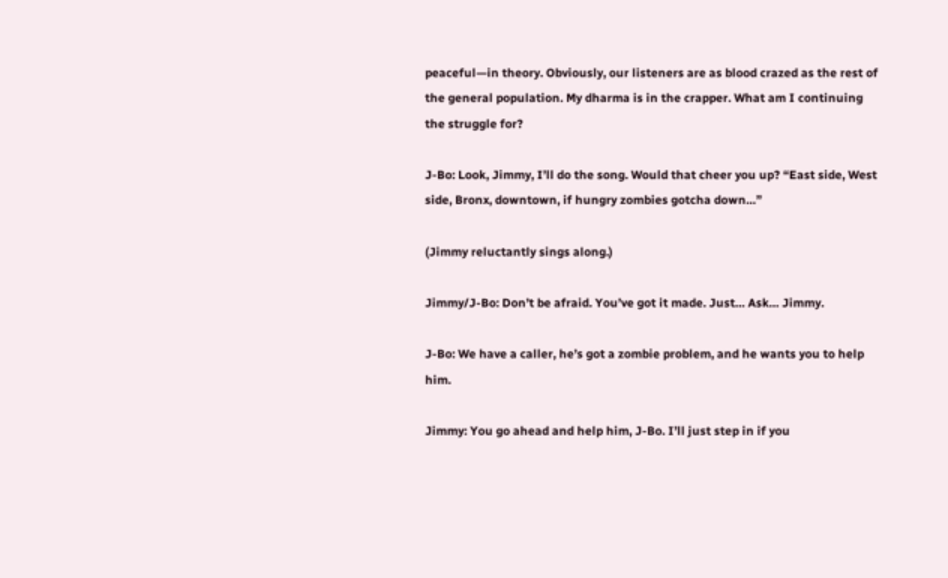peaceful—in theory. Obviously, our listeners are as blood crazed as the rest of the general population. My dharma is in the crapper. What am I continuing the struggle for?

J-Bo: Look, Jimmy, I’ll do the song. Would that cheer you up? “East side, West side, Bronx, downtown, if hungry zombies gotcha down…”

(Jimmy reluctantly sings along.)

Jimmy/J-Bo: Don’t be afraid. You’ve got it made. Just… Ask… Jimmy.

J-Bo: We have a caller, he’s got a zombie problem, and he wants you to help him.

Jimmy: You go ahead and help him, J-Bo. I’ll just step in if you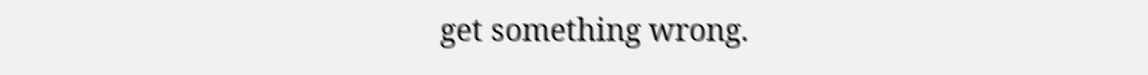get something wrong.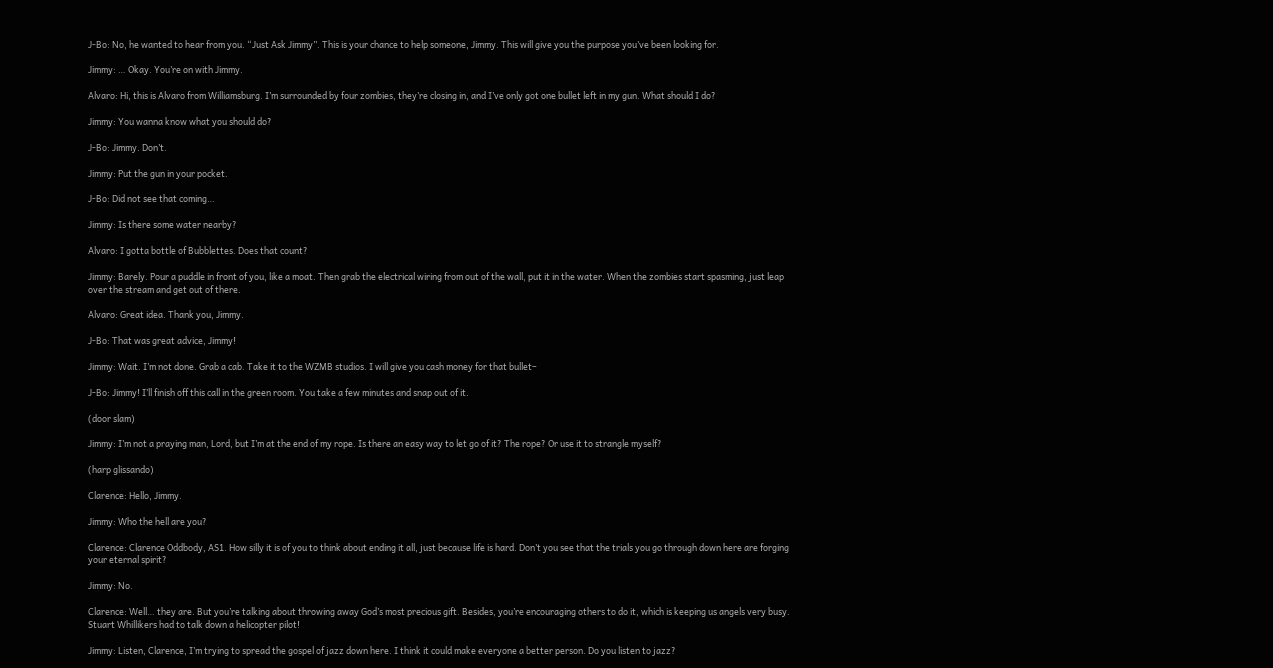J-Bo: No, he wanted to hear from you. “Just Ask Jimmy”. This is your chance to help someone, Jimmy. This will give you the purpose you’ve been looking for.

Jimmy: … Okay. You’re on with Jimmy.

Alvaro: Hi, this is Alvaro from Williamsburg. I’m surrounded by four zombies, they’re closing in, and I’ve only got one bullet left in my gun. What should I do?

Jimmy: You wanna know what you should do?

J-Bo: Jimmy. Don’t.

Jimmy: Put the gun in your pocket.

J-Bo: Did not see that coming…

Jimmy: Is there some water nearby?

Alvaro: I gotta bottle of Bubblettes. Does that count?

Jimmy: Barely. Pour a puddle in front of you, like a moat. Then grab the electrical wiring from out of the wall, put it in the water. When the zombies start spasming, just leap over the stream and get out of there.

Alvaro: Great idea. Thank you, Jimmy.

J-Bo: That was great advice, Jimmy!

Jimmy: Wait. I’m not done. Grab a cab. Take it to the WZMB studios. I will give you cash money for that bullet–

J-Bo: Jimmy! I’ll finish off this call in the green room. You take a few minutes and snap out of it.

(door slam)

Jimmy: I’m not a praying man, Lord, but I’m at the end of my rope. Is there an easy way to let go of it? The rope? Or use it to strangle myself?

(harp glissando)

Clarence: Hello, Jimmy.

Jimmy: Who the hell are you?

Clarence: Clarence Oddbody, AS1. How silly it is of you to think about ending it all, just because life is hard. Don’t you see that the trials you go through down here are forging your eternal spirit?

Jimmy: No.

Clarence: Well… they are. But you’re talking about throwing away God’s most precious gift. Besides, you’re encouraging others to do it, which is keeping us angels very busy. Stuart Whillikers had to talk down a helicopter pilot!

Jimmy: Listen, Clarence, I’m trying to spread the gospel of jazz down here. I think it could make everyone a better person. Do you listen to jazz?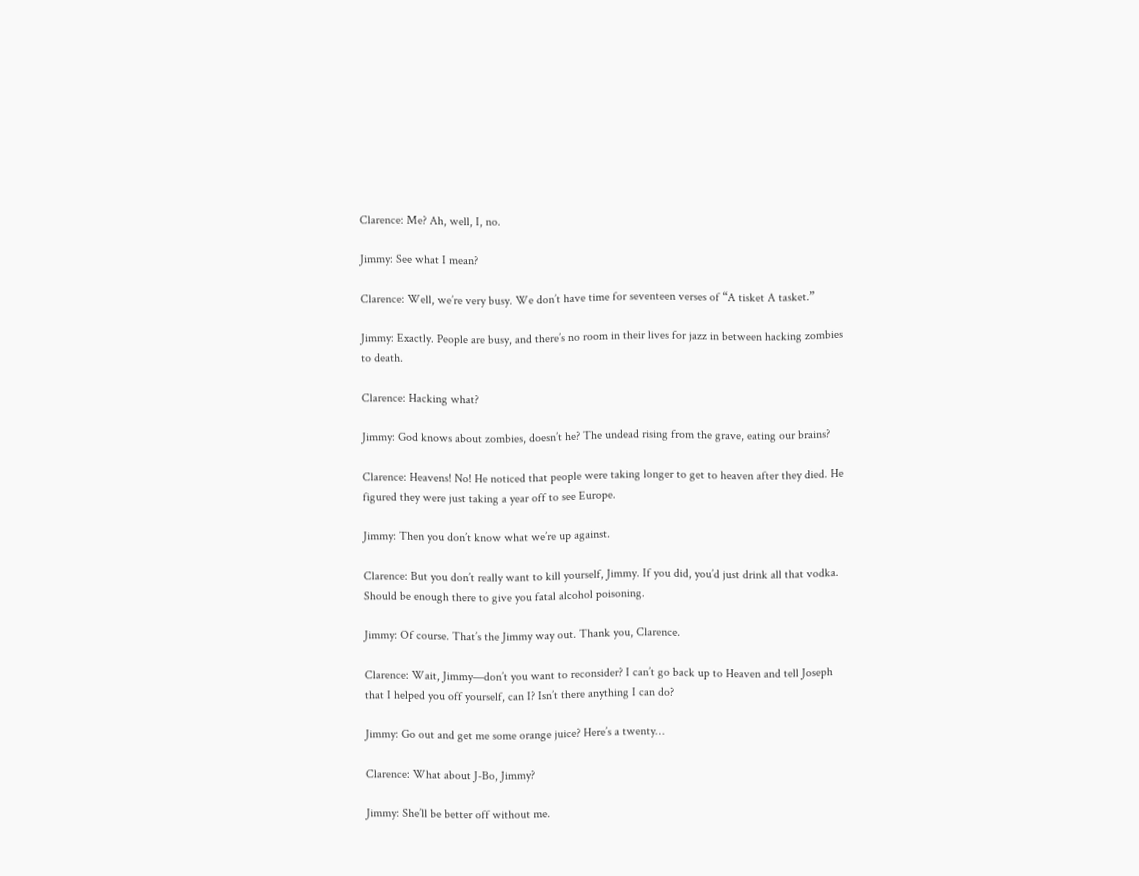Clarence: Me? Ah, well, I, no.

Jimmy: See what I mean?

Clarence: Well, we’re very busy. We don’t have time for seventeen verses of “A tisket A tasket.”

Jimmy: Exactly. People are busy, and there’s no room in their lives for jazz in between hacking zombies to death.

Clarence: Hacking what?

Jimmy: God knows about zombies, doesn’t he? The undead rising from the grave, eating our brains?

Clarence: Heavens! No! He noticed that people were taking longer to get to heaven after they died. He figured they were just taking a year off to see Europe.

Jimmy: Then you don’t know what we’re up against.

Clarence: But you don’t really want to kill yourself, Jimmy. If you did, you’d just drink all that vodka. Should be enough there to give you fatal alcohol poisoning.

Jimmy: Of course. That’s the Jimmy way out. Thank you, Clarence.

Clarence: Wait, Jimmy—don’t you want to reconsider? I can’t go back up to Heaven and tell Joseph that I helped you off yourself, can I? Isn’t there anything I can do?

Jimmy: Go out and get me some orange juice? Here’s a twenty…

Clarence: What about J-Bo, Jimmy?

Jimmy: She’ll be better off without me.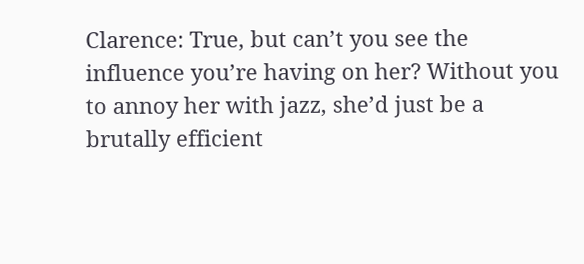Clarence: True, but can’t you see the influence you’re having on her? Without you to annoy her with jazz, she’d just be a brutally efficient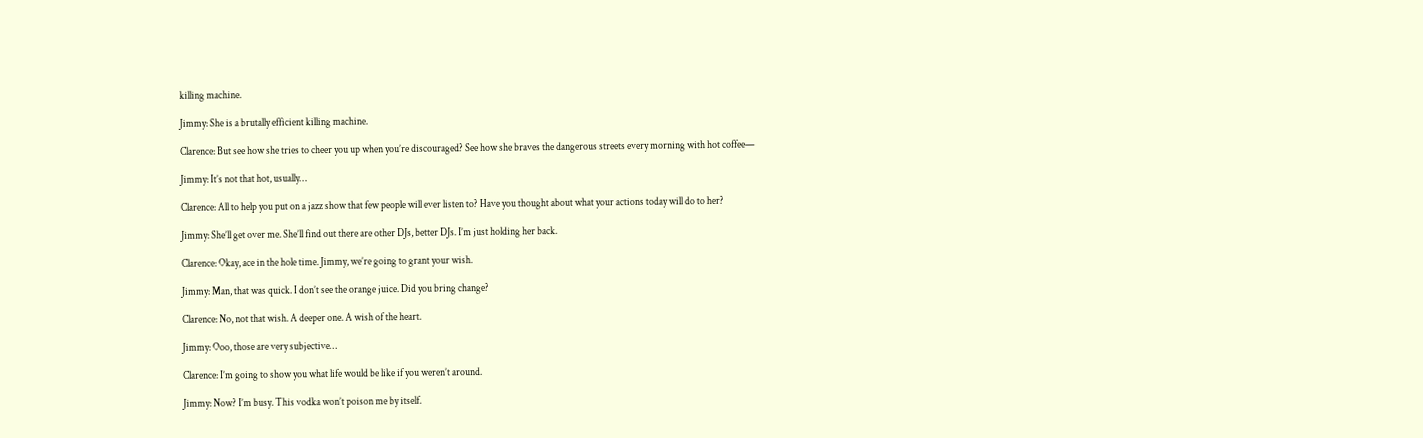killing machine.

Jimmy: She is a brutally efficient killing machine.

Clarence: But see how she tries to cheer you up when you’re discouraged? See how she braves the dangerous streets every morning with hot coffee—

Jimmy: It’s not that hot, usually…

Clarence: All to help you put on a jazz show that few people will ever listen to? Have you thought about what your actions today will do to her?

Jimmy: She’ll get over me. She’ll find out there are other DJs, better DJs. I’m just holding her back.

Clarence: Okay, ace in the hole time. Jimmy, we’re going to grant your wish.

Jimmy: Man, that was quick. I don’t see the orange juice. Did you bring change?

Clarence: No, not that wish. A deeper one. A wish of the heart.

Jimmy: Ooo, those are very subjective…

Clarence: I’m going to show you what life would be like if you weren’t around.

Jimmy: Now? I’m busy. This vodka won’t poison me by itself.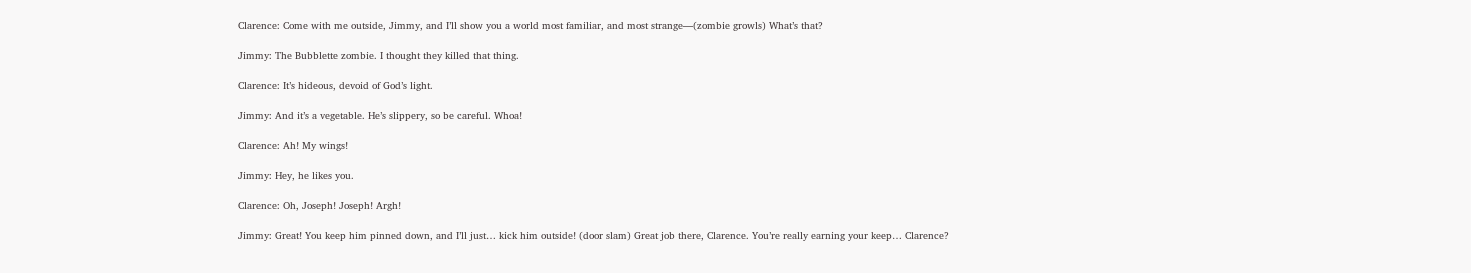Clarence: Come with me outside, Jimmy, and I’ll show you a world most familiar, and most strange—(zombie growls) What’s that?

Jimmy: The Bubblette zombie. I thought they killed that thing.

Clarence: It’s hideous, devoid of God’s light.

Jimmy: And it’s a vegetable. He’s slippery, so be careful. Whoa!

Clarence: Ah! My wings!

Jimmy: Hey, he likes you.

Clarence: Oh, Joseph! Joseph! Argh!

Jimmy: Great! You keep him pinned down, and I’ll just… kick him outside! (door slam) Great job there, Clarence. You’re really earning your keep… Clarence?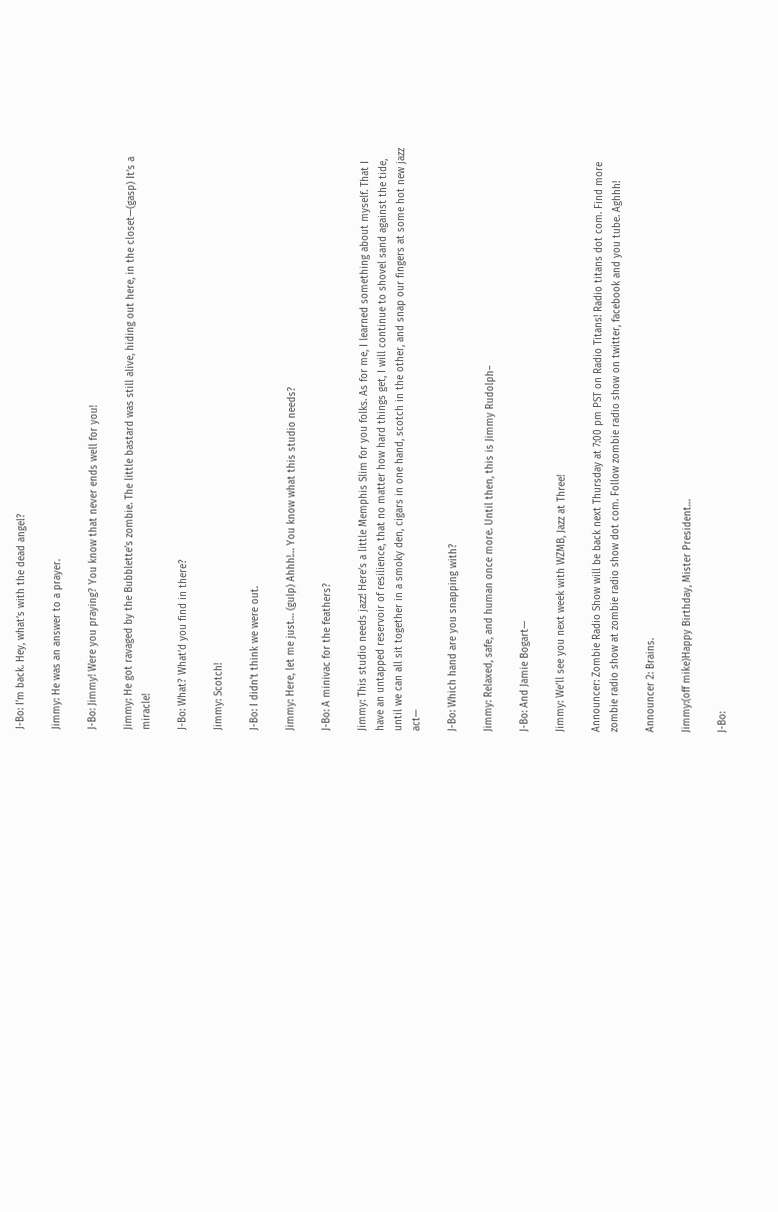J-Bo: I’m back. Hey, what’s with the dead angel?

Jimmy: He was an answer to a prayer.

J-Bo: Jimmy! Were you praying? You know that never ends well for you!

Jimmy: He got ravaged by the Bubblette’s zombie. The little bastard was still alive, hiding out here, in the closet—(gasp) It’s a miracle!

J-Bo: What? What’d you find in there?

Jimmy: Scotch!

J-Bo: I didn’t think we were out.

Jimmy: Here, let me just… (gulp) Ahhh!… You know what this studio needs?

J-Bo: A minivac for the feathers?

Jimmy: This studio needs jazz! Here’s a little Memphis Slim for you folks. As for me, I learned something about myself. That I have an untapped reservoir of resilience, that no matter how hard things get, I will continue to shovel sand against the tide, until we can all sit together in a smoky den, cigars in one hand, scotch in the other, and snap our fingers at some hot new jazz act—

J-Bo: Which hand are you snapping with?

Jimmy: Relaxed, safe, and human once more. Until then, this is Jimmy Rudolph–

J-Bo: And Jamie Bogart—

Jimmy: We’ll see you next week with WZMB, Jazz at Three!

Announcer: Zombie Radio Show will be back next Thursday at 7:00 pm PST on Radio Titans! Radio titans dot com. Find more zombie radio show at zombie radio show dot com. Follow zombie radio show on twitter, facebook and you tube. Aghhh!

Announcer 2: Brains.

Jimmy:(off mike)Happy Birthday, Mister President…

J-Bo: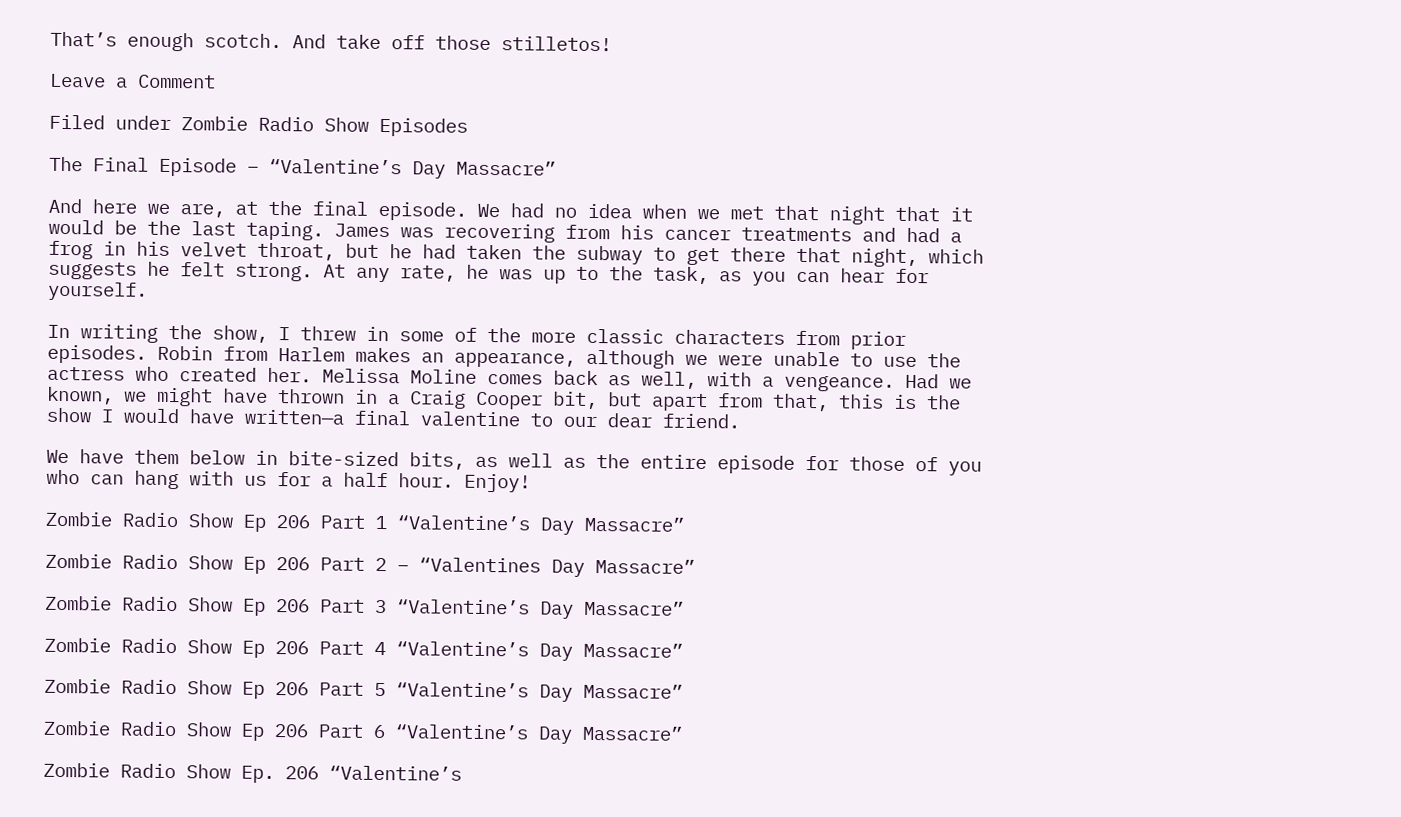That’s enough scotch. And take off those stilletos!

Leave a Comment

Filed under Zombie Radio Show Episodes

The Final Episode – “Valentine’s Day Massacre”

And here we are, at the final episode. We had no idea when we met that night that it would be the last taping. James was recovering from his cancer treatments and had a frog in his velvet throat, but he had taken the subway to get there that night, which suggests he felt strong. At any rate, he was up to the task, as you can hear for yourself.

In writing the show, I threw in some of the more classic characters from prior episodes. Robin from Harlem makes an appearance, although we were unable to use the actress who created her. Melissa Moline comes back as well, with a vengeance. Had we known, we might have thrown in a Craig Cooper bit, but apart from that, this is the show I would have written—a final valentine to our dear friend.

We have them below in bite-sized bits, as well as the entire episode for those of you who can hang with us for a half hour. Enjoy!

Zombie Radio Show Ep 206 Part 1 “Valentine’s Day Massacre”

Zombie Radio Show Ep 206 Part 2 – “Valentines Day Massacre”

Zombie Radio Show Ep 206 Part 3 “Valentine’s Day Massacre”

Zombie Radio Show Ep 206 Part 4 “Valentine’s Day Massacre”

Zombie Radio Show Ep 206 Part 5 “Valentine’s Day Massacre”

Zombie Radio Show Ep 206 Part 6 “Valentine’s Day Massacre”

Zombie Radio Show Ep. 206 “Valentine’s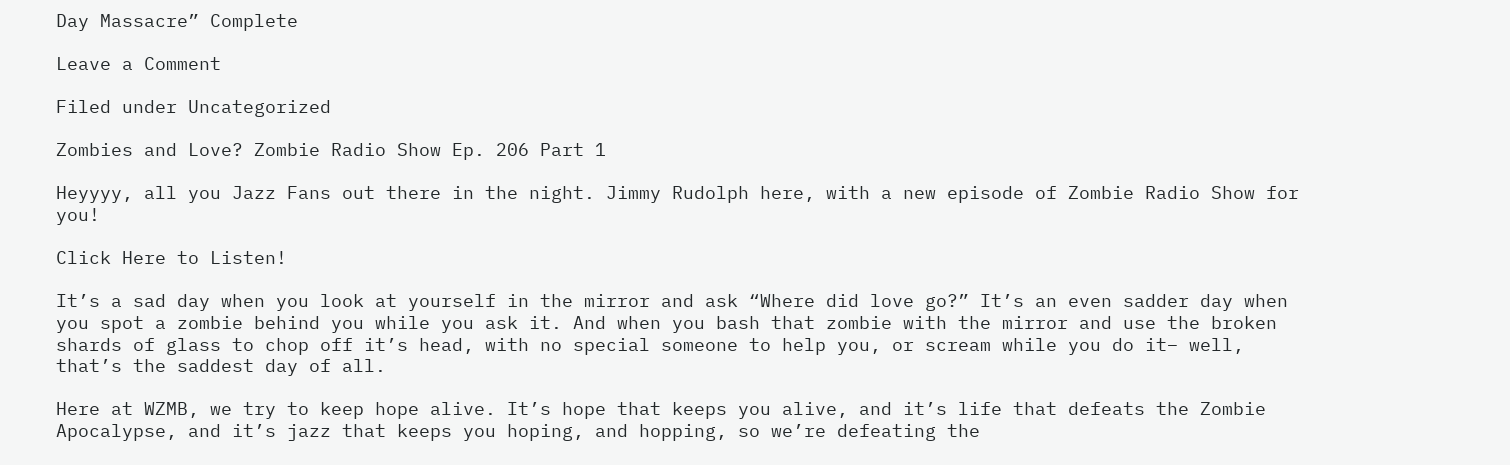Day Massacre” Complete

Leave a Comment

Filed under Uncategorized

Zombies and Love? Zombie Radio Show Ep. 206 Part 1

Heyyyy, all you Jazz Fans out there in the night. Jimmy Rudolph here, with a new episode of Zombie Radio Show for you!

Click Here to Listen!

It’s a sad day when you look at yourself in the mirror and ask “Where did love go?” It’s an even sadder day when you spot a zombie behind you while you ask it. And when you bash that zombie with the mirror and use the broken shards of glass to chop off it’s head, with no special someone to help you, or scream while you do it– well, that’s the saddest day of all.

Here at WZMB, we try to keep hope alive. It’s hope that keeps you alive, and it’s life that defeats the Zombie Apocalypse, and it’s jazz that keeps you hoping, and hopping, so we’re defeating the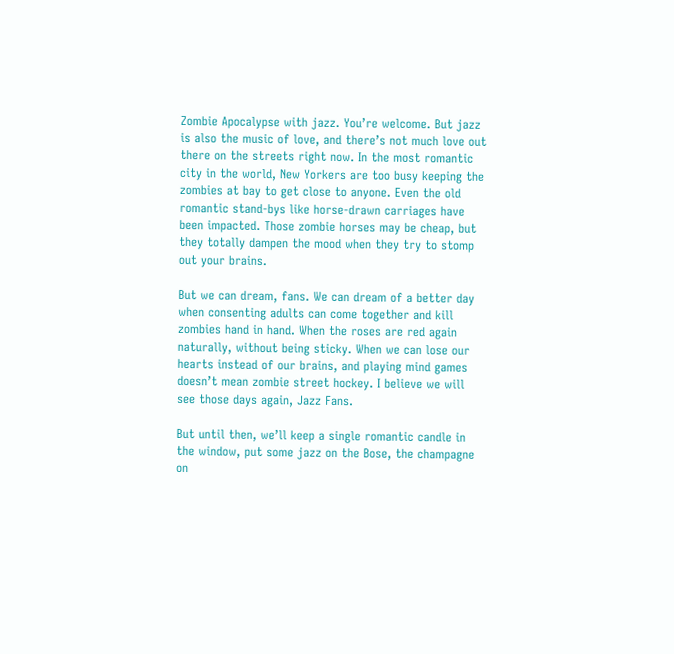Zombie Apocalypse with jazz. You’re welcome. But jazz is also the music of love, and there’s not much love out there on the streets right now. In the most romantic city in the world, New Yorkers are too busy keeping the zombies at bay to get close to anyone. Even the old romantic stand-bys like horse-drawn carriages have been impacted. Those zombie horses may be cheap, but they totally dampen the mood when they try to stomp out your brains.

But we can dream, fans. We can dream of a better day when consenting adults can come together and kill zombies hand in hand. When the roses are red again naturally, without being sticky. When we can lose our hearts instead of our brains, and playing mind games doesn’t mean zombie street hockey. I believe we will see those days again, Jazz Fans.

But until then, we’ll keep a single romantic candle in the window, put some jazz on the Bose, the champagne on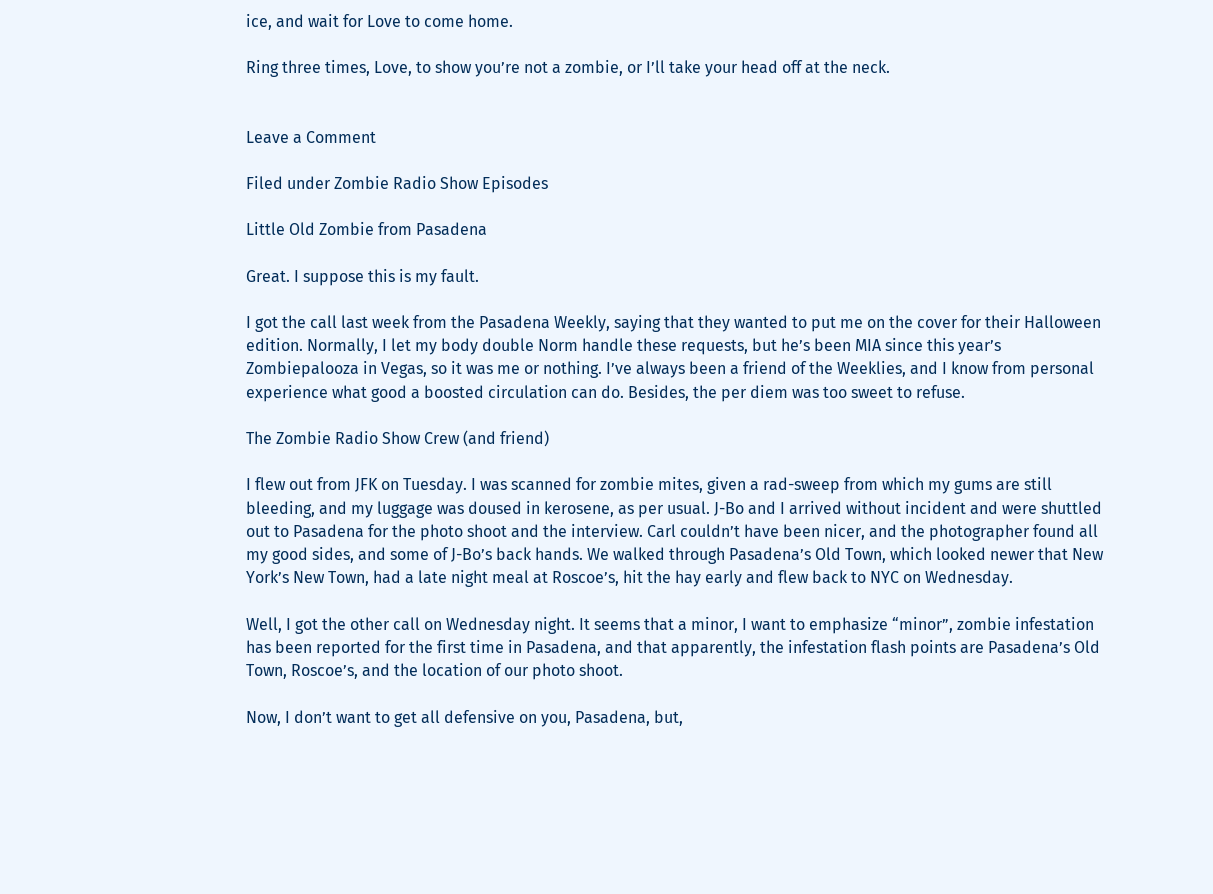ice, and wait for Love to come home.

Ring three times, Love, to show you’re not a zombie, or I’ll take your head off at the neck.


Leave a Comment

Filed under Zombie Radio Show Episodes

Little Old Zombie from Pasadena

Great. I suppose this is my fault.

I got the call last week from the Pasadena Weekly, saying that they wanted to put me on the cover for their Halloween edition. Normally, I let my body double Norm handle these requests, but he’s been MIA since this year’s Zombiepalooza in Vegas, so it was me or nothing. I’ve always been a friend of the Weeklies, and I know from personal experience what good a boosted circulation can do. Besides, the per diem was too sweet to refuse.

The Zombie Radio Show Crew (and friend)

I flew out from JFK on Tuesday. I was scanned for zombie mites, given a rad-sweep from which my gums are still bleeding, and my luggage was doused in kerosene, as per usual. J-Bo and I arrived without incident and were shuttled out to Pasadena for the photo shoot and the interview. Carl couldn’t have been nicer, and the photographer found all my good sides, and some of J-Bo’s back hands. We walked through Pasadena’s Old Town, which looked newer that New York’s New Town, had a late night meal at Roscoe’s, hit the hay early and flew back to NYC on Wednesday.

Well, I got the other call on Wednesday night. It seems that a minor, I want to emphasize “minor”, zombie infestation has been reported for the first time in Pasadena, and that apparently, the infestation flash points are Pasadena’s Old Town, Roscoe’s, and the location of our photo shoot.

Now, I don’t want to get all defensive on you, Pasadena, but,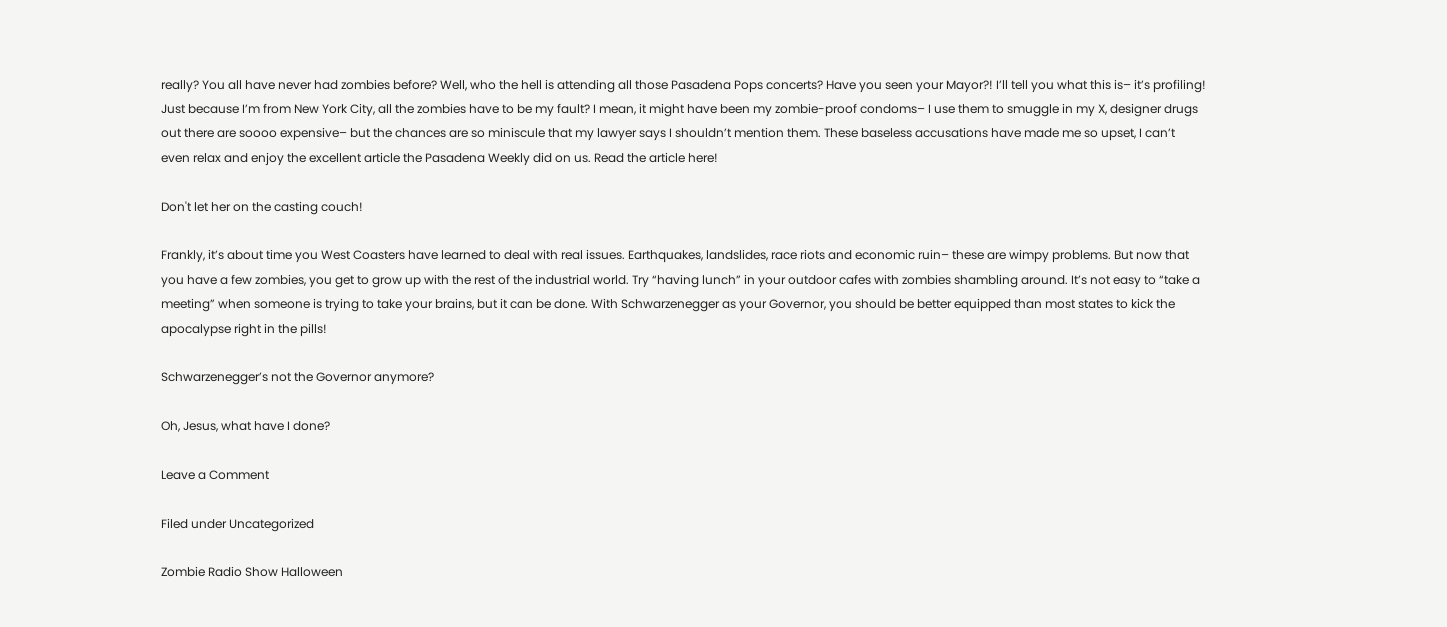really? You all have never had zombies before? Well, who the hell is attending all those Pasadena Pops concerts? Have you seen your Mayor?! I’ll tell you what this is– it’s profiling! Just because I’m from New York City, all the zombies have to be my fault? I mean, it might have been my zombie-proof condoms– I use them to smuggle in my X, designer drugs out there are soooo expensive– but the chances are so miniscule that my lawyer says I shouldn’t mention them. These baseless accusations have made me so upset, I can’t even relax and enjoy the excellent article the Pasadena Weekly did on us. Read the article here!

Don't let her on the casting couch!

Frankly, it’s about time you West Coasters have learned to deal with real issues. Earthquakes, landslides, race riots and economic ruin– these are wimpy problems. But now that you have a few zombies, you get to grow up with the rest of the industrial world. Try “having lunch” in your outdoor cafes with zombies shambling around. It’s not easy to “take a meeting” when someone is trying to take your brains, but it can be done. With Schwarzenegger as your Governor, you should be better equipped than most states to kick the apocalypse right in the pills!

Schwarzenegger’s not the Governor anymore?

Oh, Jesus, what have I done?

Leave a Comment

Filed under Uncategorized

Zombie Radio Show Halloween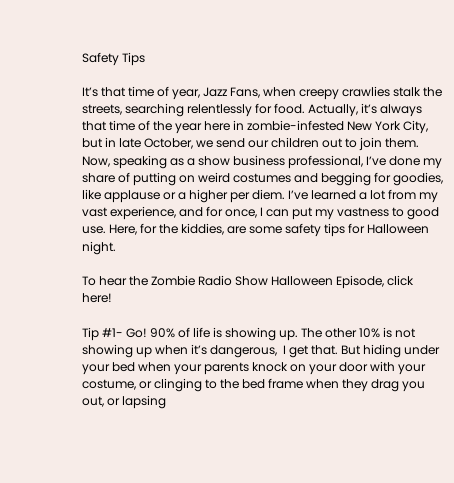Safety Tips

It’s that time of year, Jazz Fans, when creepy crawlies stalk the streets, searching relentlessly for food. Actually, it’s always that time of the year here in zombie-infested New York City, but in late October, we send our children out to join them. Now, speaking as a show business professional, I’ve done my share of putting on weird costumes and begging for goodies, like applause or a higher per diem. I’ve learned a lot from my vast experience, and for once, I can put my vastness to good use. Here, for the kiddies, are some safety tips for Halloween night.

To hear the Zombie Radio Show Halloween Episode, click here!

Tip #1- Go! 90% of life is showing up. The other 10% is not showing up when it’s dangerous,  I get that. But hiding under your bed when your parents knock on your door with your costume, or clinging to the bed frame when they drag you out, or lapsing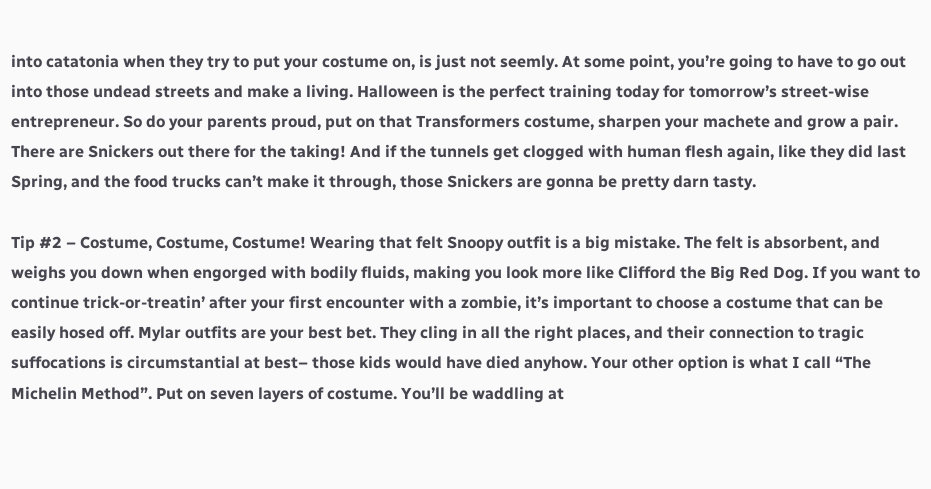into catatonia when they try to put your costume on, is just not seemly. At some point, you’re going to have to go out into those undead streets and make a living. Halloween is the perfect training today for tomorrow’s street-wise entrepreneur. So do your parents proud, put on that Transformers costume, sharpen your machete and grow a pair. There are Snickers out there for the taking! And if the tunnels get clogged with human flesh again, like they did last Spring, and the food trucks can’t make it through, those Snickers are gonna be pretty darn tasty.

Tip #2 – Costume, Costume, Costume! Wearing that felt Snoopy outfit is a big mistake. The felt is absorbent, and weighs you down when engorged with bodily fluids, making you look more like Clifford the Big Red Dog. If you want to continue trick-or-treatin’ after your first encounter with a zombie, it’s important to choose a costume that can be easily hosed off. Mylar outfits are your best bet. They cling in all the right places, and their connection to tragic suffocations is circumstantial at best– those kids would have died anyhow. Your other option is what I call “The Michelin Method”. Put on seven layers of costume. You’ll be waddling at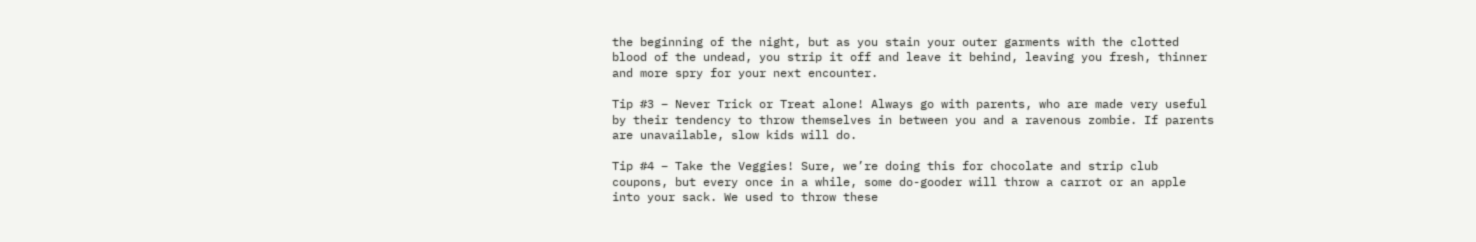the beginning of the night, but as you stain your outer garments with the clotted blood of the undead, you strip it off and leave it behind, leaving you fresh, thinner and more spry for your next encounter.

Tip #3 – Never Trick or Treat alone! Always go with parents, who are made very useful by their tendency to throw themselves in between you and a ravenous zombie. If parents are unavailable, slow kids will do.

Tip #4 – Take the Veggies! Sure, we’re doing this for chocolate and strip club coupons, but every once in a while, some do-gooder will throw a carrot or an apple into your sack. We used to throw these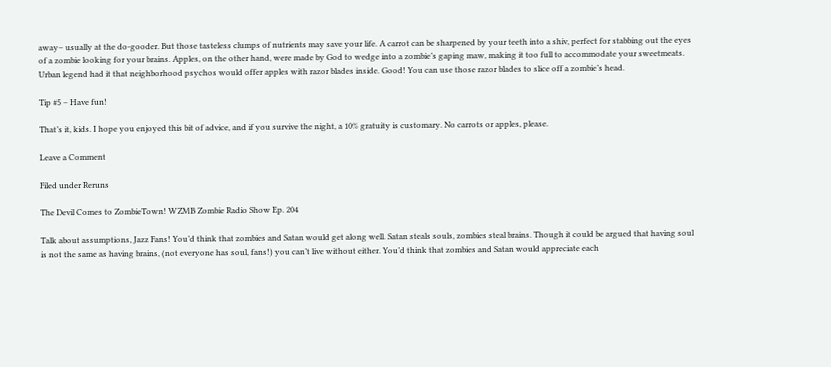away– usually at the do-gooder. But those tasteless clumps of nutrients may save your life. A carrot can be sharpened by your teeth into a shiv, perfect for stabbing out the eyes of a zombie looking for your brains. Apples, on the other hand, were made by God to wedge into a zombie’s gaping maw, making it too full to accommodate your sweetmeats. Urban legend had it that neighborhood psychos would offer apples with razor blades inside. Good! You can use those razor blades to slice off a zombie’s head.

Tip #5 – Have fun!

That’s it, kids. I hope you enjoyed this bit of advice, and if you survive the night, a 10% gratuity is customary. No carrots or apples, please.

Leave a Comment

Filed under Reruns

The Devil Comes to ZombieTown! WZMB Zombie Radio Show Ep. 204

Talk about assumptions, Jazz Fans! You’d think that zombies and Satan would get along well. Satan steals souls, zombies steal brains. Though it could be argued that having soul is not the same as having brains, (not everyone has soul, fans!) you can’t live without either. You’d think that zombies and Satan would appreciate each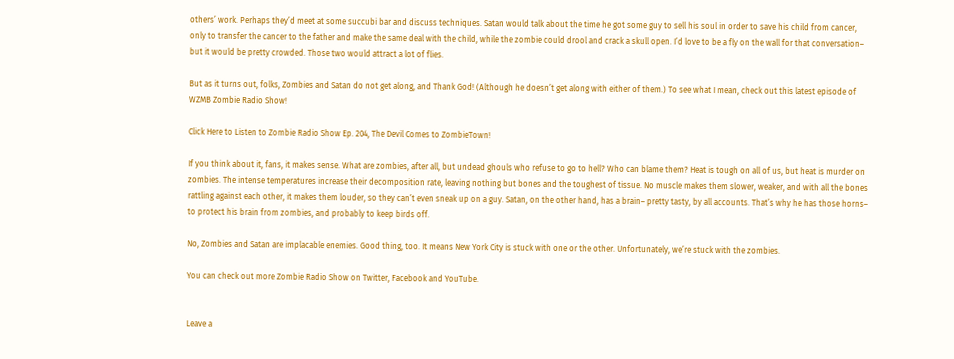others’ work. Perhaps they’d meet at some succubi bar and discuss techniques. Satan would talk about the time he got some guy to sell his soul in order to save his child from cancer, only to transfer the cancer to the father and make the same deal with the child, while the zombie could drool and crack a skull open. I’d love to be a fly on the wall for that conversation– but it would be pretty crowded. Those two would attract a lot of flies.

But as it turns out, folks, Zombies and Satan do not get along, and Thank God! (Although he doesn’t get along with either of them.) To see what I mean, check out this latest episode of WZMB Zombie Radio Show!

Click Here to Listen to Zombie Radio Show Ep. 204, The Devil Comes to ZombieTown!

If you think about it, fans, it makes sense. What are zombies, after all, but undead ghouls who refuse to go to hell? Who can blame them? Heat is tough on all of us, but heat is murder on zombies. The intense temperatures increase their decomposition rate, leaving nothing but bones and the toughest of tissue. No muscle makes them slower, weaker, and with all the bones rattling against each other, it makes them louder, so they can’t even sneak up on a guy. Satan, on the other hand, has a brain– pretty tasty, by all accounts. That’s why he has those horns– to protect his brain from zombies, and probably to keep birds off.

No, Zombies and Satan are implacable enemies. Good thing, too. It means New York City is stuck with one or the other. Unfortunately, we’re stuck with the zombies.

You can check out more Zombie Radio Show on Twitter, Facebook and YouTube.


Leave a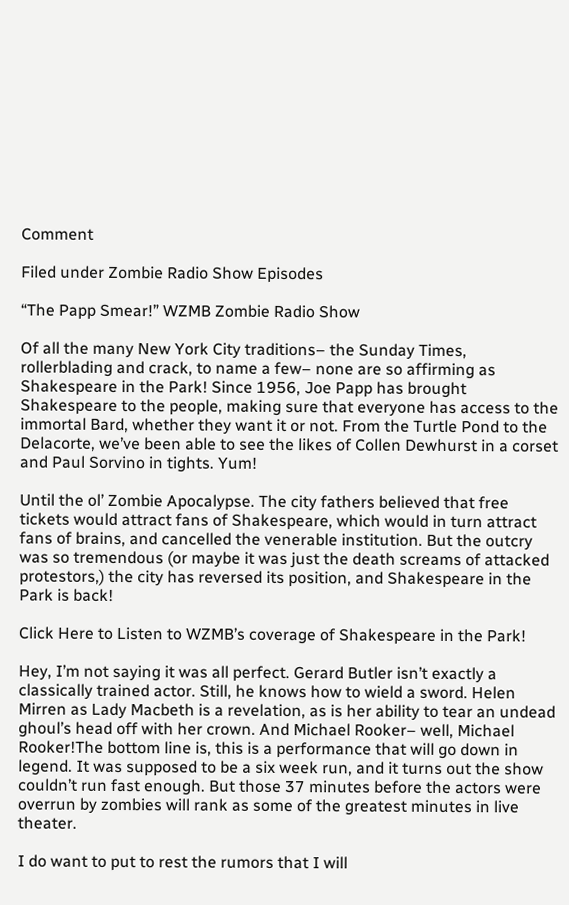Comment

Filed under Zombie Radio Show Episodes

“The Papp Smear!” WZMB Zombie Radio Show

Of all the many New York City traditions– the Sunday Times, rollerblading and crack, to name a few– none are so affirming as Shakespeare in the Park! Since 1956, Joe Papp has brought Shakespeare to the people, making sure that everyone has access to the immortal Bard, whether they want it or not. From the Turtle Pond to the Delacorte, we’ve been able to see the likes of Collen Dewhurst in a corset and Paul Sorvino in tights. Yum!

Until the ol’ Zombie Apocalypse. The city fathers believed that free tickets would attract fans of Shakespeare, which would in turn attract fans of brains, and cancelled the venerable institution. But the outcry was so tremendous (or maybe it was just the death screams of attacked protestors,) the city has reversed its position, and Shakespeare in the Park is back!

Click Here to Listen to WZMB’s coverage of Shakespeare in the Park!

Hey, I’m not saying it was all perfect. Gerard Butler isn’t exactly a classically trained actor. Still, he knows how to wield a sword. Helen Mirren as Lady Macbeth is a revelation, as is her ability to tear an undead ghoul’s head off with her crown. And Michael Rooker– well, Michael Rooker!The bottom line is, this is a performance that will go down in legend. It was supposed to be a six week run, and it turns out the show couldn’t run fast enough. But those 37 minutes before the actors were overrun by zombies will rank as some of the greatest minutes in live theater.

I do want to put to rest the rumors that I will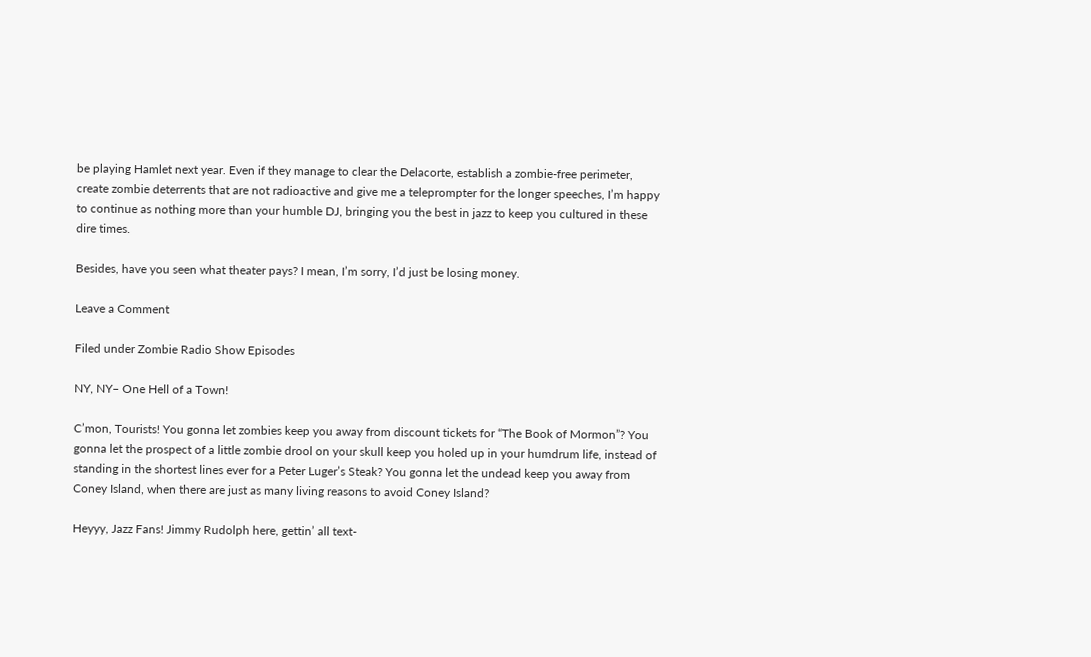be playing Hamlet next year. Even if they manage to clear the Delacorte, establish a zombie-free perimeter, create zombie deterrents that are not radioactive and give me a teleprompter for the longer speeches, I’m happy to continue as nothing more than your humble DJ, bringing you the best in jazz to keep you cultured in these dire times.

Besides, have you seen what theater pays? I mean, I’m sorry, I’d just be losing money.

Leave a Comment

Filed under Zombie Radio Show Episodes

NY, NY– One Hell of a Town!

C’mon, Tourists! You gonna let zombies keep you away from discount tickets for “The Book of Mormon”? You gonna let the prospect of a little zombie drool on your skull keep you holed up in your humdrum life, instead of standing in the shortest lines ever for a Peter Luger’s Steak? You gonna let the undead keep you away from Coney Island, when there are just as many living reasons to avoid Coney Island?

Heyyy, Jazz Fans! Jimmy Rudolph here, gettin’ all text-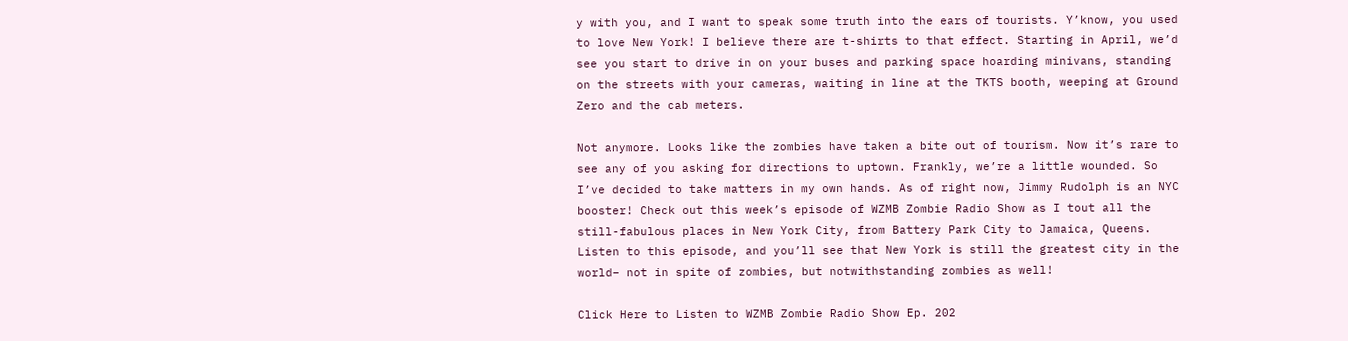y with you, and I want to speak some truth into the ears of tourists. Y’know, you used to love New York! I believe there are t-shirts to that effect. Starting in April, we’d see you start to drive in on your buses and parking space hoarding minivans, standing on the streets with your cameras, waiting in line at the TKTS booth, weeping at Ground Zero and the cab meters.

Not anymore. Looks like the zombies have taken a bite out of tourism. Now it’s rare to see any of you asking for directions to uptown. Frankly, we’re a little wounded. So I’ve decided to take matters in my own hands. As of right now, Jimmy Rudolph is an NYC booster! Check out this week’s episode of WZMB Zombie Radio Show as I tout all the still-fabulous places in New York City, from Battery Park City to Jamaica, Queens. Listen to this episode, and you’ll see that New York is still the greatest city in the world– not in spite of zombies, but notwithstanding zombies as well!

Click Here to Listen to WZMB Zombie Radio Show Ep. 202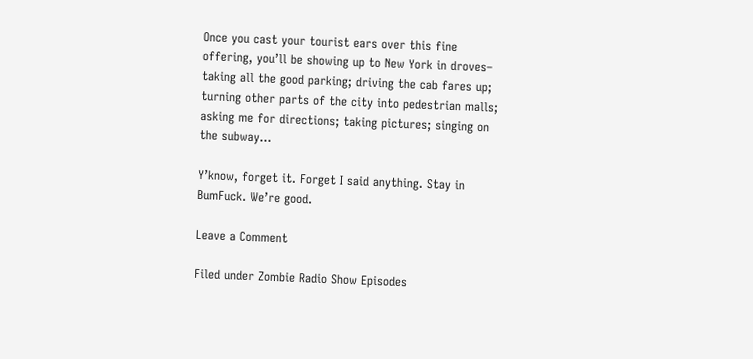Once you cast your tourist ears over this fine offering, you’ll be showing up to New York in droves– taking all the good parking; driving the cab fares up; turning other parts of the city into pedestrian malls; asking me for directions; taking pictures; singing on the subway…

Y’know, forget it. Forget I said anything. Stay in BumFuck. We’re good.

Leave a Comment

Filed under Zombie Radio Show Episodes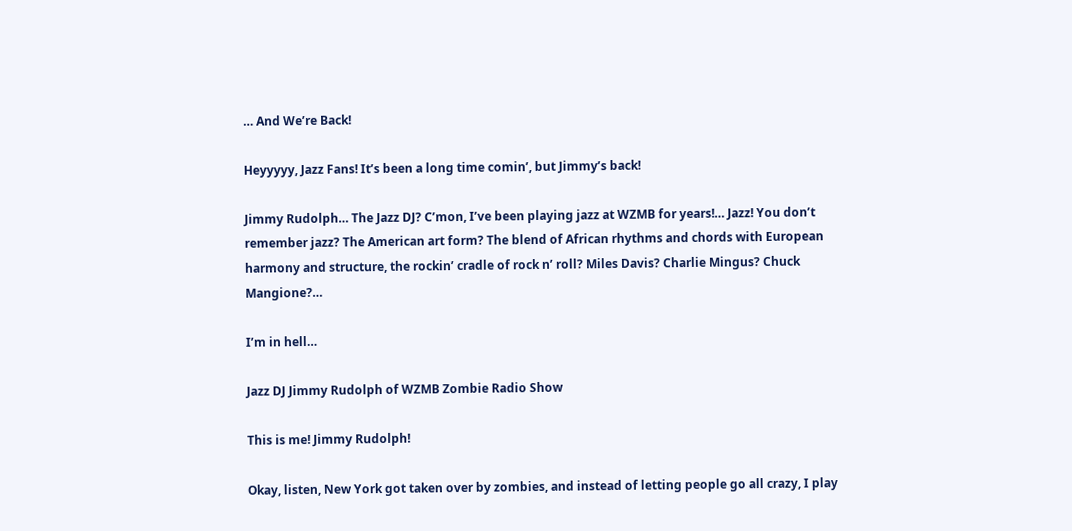… And We’re Back!

Heyyyyy, Jazz Fans! It’s been a long time comin’, but Jimmy’s back!

Jimmy Rudolph… The Jazz DJ? C’mon, I’ve been playing jazz at WZMB for years!… Jazz! You don’t remember jazz? The American art form? The blend of African rhythms and chords with European harmony and structure, the rockin’ cradle of rock n’ roll? Miles Davis? Charlie Mingus? Chuck Mangione?…

I’m in hell…

Jazz DJ Jimmy Rudolph of WZMB Zombie Radio Show

This is me! Jimmy Rudolph!

Okay, listen, New York got taken over by zombies, and instead of letting people go all crazy, I play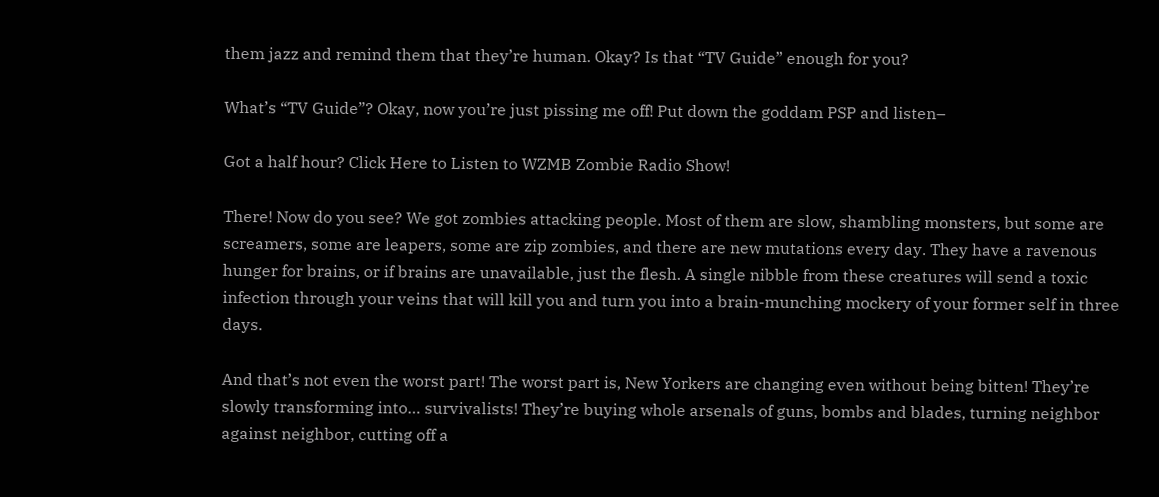them jazz and remind them that they’re human. Okay? Is that “TV Guide” enough for you?

What’s “TV Guide”? Okay, now you’re just pissing me off! Put down the goddam PSP and listen–

Got a half hour? Click Here to Listen to WZMB Zombie Radio Show!

There! Now do you see? We got zombies attacking people. Most of them are slow, shambling monsters, but some are screamers, some are leapers, some are zip zombies, and there are new mutations every day. They have a ravenous hunger for brains, or if brains are unavailable, just the flesh. A single nibble from these creatures will send a toxic infection through your veins that will kill you and turn you into a brain-munching mockery of your former self in three days.

And that’s not even the worst part! The worst part is, New Yorkers are changing even without being bitten! They’re slowly transforming into… survivalists! They’re buying whole arsenals of guns, bombs and blades, turning neighbor against neighbor, cutting off a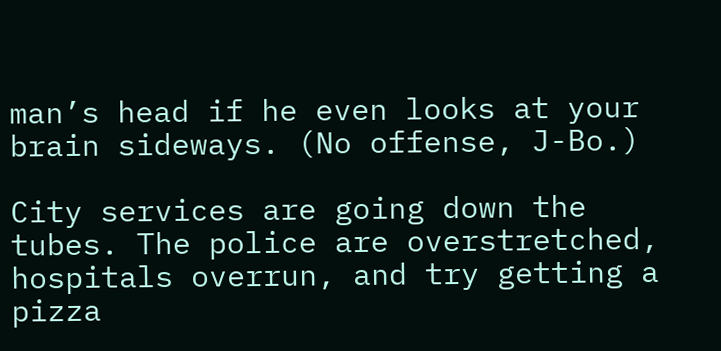man’s head if he even looks at your brain sideways. (No offense, J-Bo.)

City services are going down the tubes. The police are overstretched, hospitals overrun, and try getting a pizza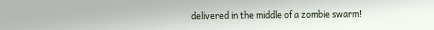delivered in the middle of a zombie swarm!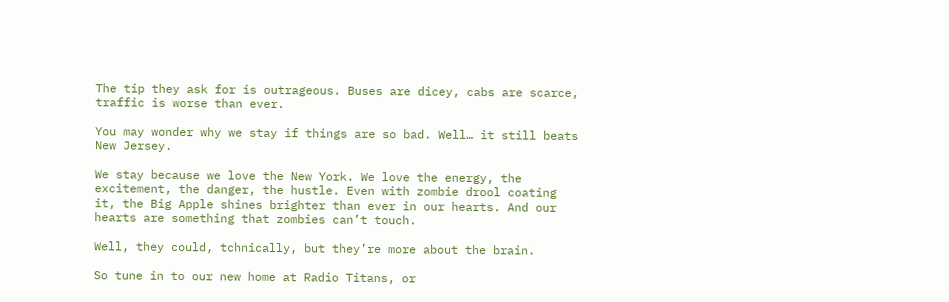The tip they ask for is outrageous. Buses are dicey, cabs are scarce, traffic is worse than ever.

You may wonder why we stay if things are so bad. Well… it still beats New Jersey.

We stay because we love the New York. We love the energy, the excitement, the danger, the hustle. Even with zombie drool coating it, the Big Apple shines brighter than ever in our hearts. And our hearts are something that zombies can’t touch.

Well, they could, tchnically, but they’re more about the brain.

So tune in to our new home at Radio Titans, or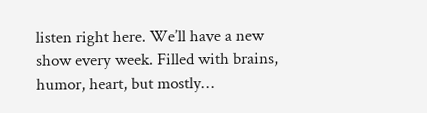listen right here. We’ll have a new show every week. Filled with brains, humor, heart, but mostly…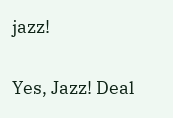jazz!

Yes, Jazz! Deal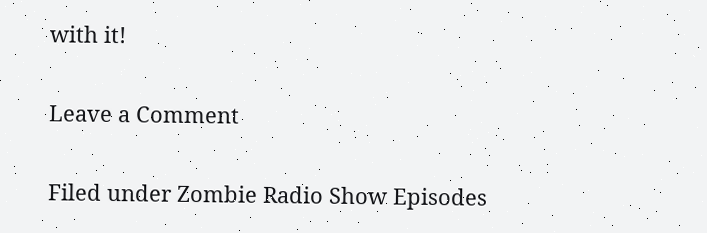with it!

Leave a Comment

Filed under Zombie Radio Show Episodes